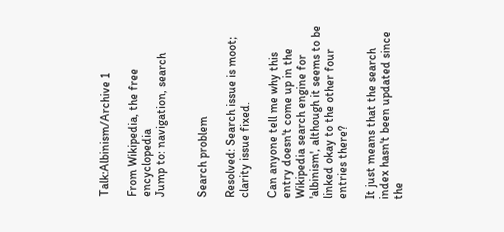Talk:Albinism/Archive 1

From Wikipedia, the free encyclopedia
Jump to: navigation, search


Search problem

Resolved: Search issue is moot; clarity issue fixed.

Can anyone tell me why this entry doesn't come up in the Wikipedia search engine for 'albinism', although it seems to be linked okay to the other four entries there?

It just means that the search index hasn't been updated since the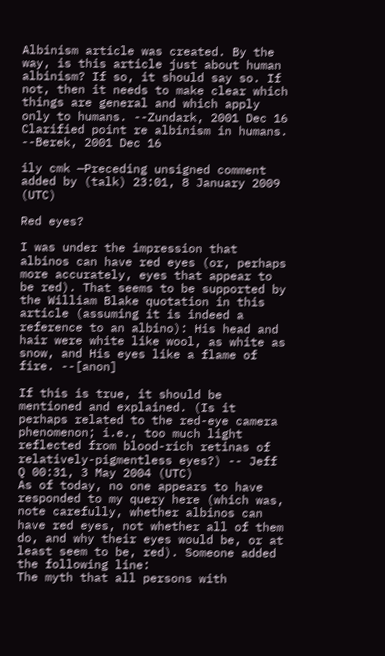Albinism article was created. By the way, is this article just about human albinism? If so, it should say so. If not, then it needs to make clear which things are general and which apply only to humans. --Zundark, 2001 Dec 16
Clarified point re albinism in humans. --Berek, 2001 Dec 16

ily cmk —Preceding unsigned comment added by (talk) 23:01, 8 January 2009 (UTC)

Red eyes?

I was under the impression that albinos can have red eyes (or, perhaps more accurately, eyes that appear to be red). That seems to be supported by the William Blake quotation in this article (assuming it is indeed a reference to an albino): His head and hair were white like wool, as white as snow, and His eyes like a flame of fire. --[anon]

If this is true, it should be mentioned and explained. (Is it perhaps related to the red-eye camera phenomenon; i.e., too much light reflected from blood-rich retinas of relatively-pigmentless eyes?) -- Jeff Q 00:31, 3 May 2004 (UTC)
As of today, no one appears to have responded to my query here (which was, note carefully, whether albinos can have red eyes, not whether all of them do, and why their eyes would be, or at least seem to be, red). Someone added the following line:
The myth that all persons with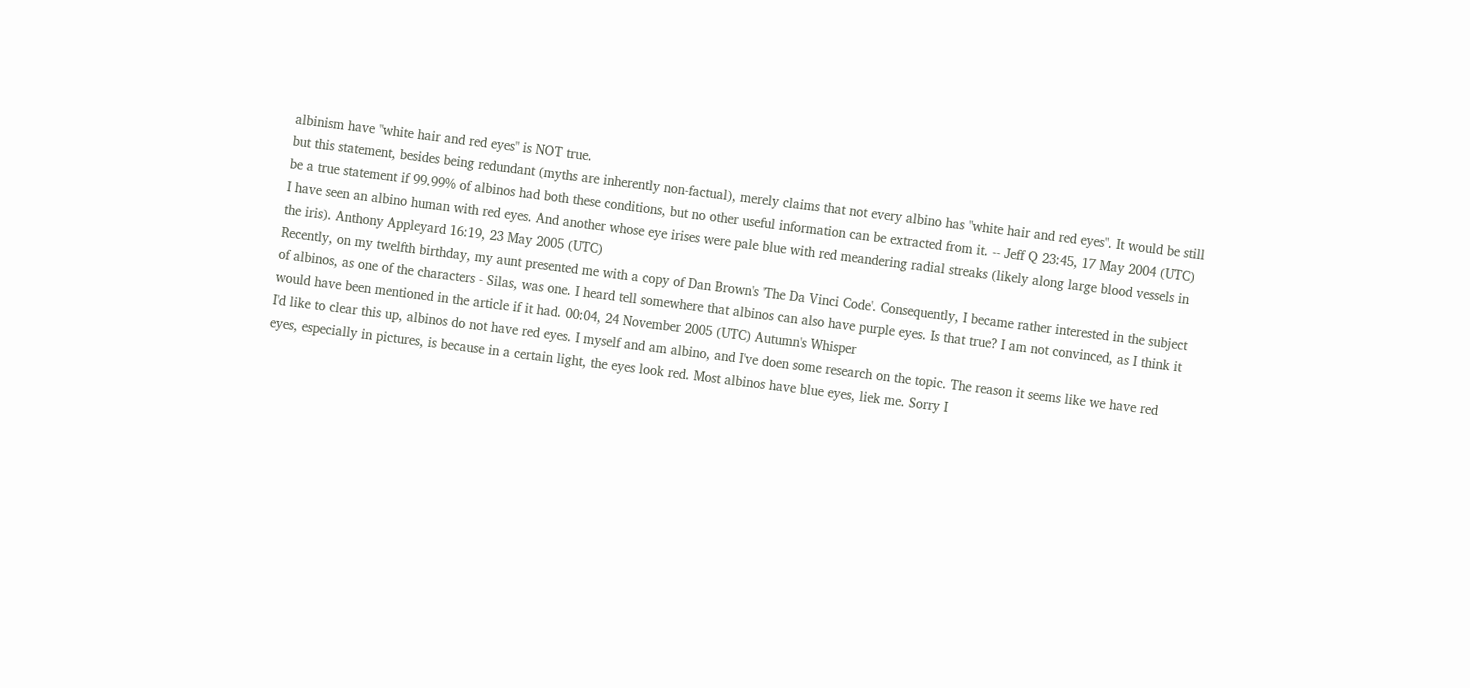albinism have "white hair and red eyes" is NOT true.
but this statement, besides being redundant (myths are inherently non-factual), merely claims that not every albino has "white hair and red eyes". It would be still be a true statement if 99.99% of albinos had both these conditions, but no other useful information can be extracted from it. -- Jeff Q 23:45, 17 May 2004 (UTC)
I have seen an albino human with red eyes. And another whose eye irises were pale blue with red meandering radial streaks (likely along large blood vessels in the iris). Anthony Appleyard 16:19, 23 May 2005 (UTC)
Recently, on my twelfth birthday, my aunt presented me with a copy of Dan Brown's 'The Da Vinci Code'. Consequently, I became rather interested in the subject of albinos, as one of the characters - Silas, was one. I heard tell somewhere that albinos can also have purple eyes. Is that true? I am not convinced, as I think it would have been mentioned in the article if it had. 00:04, 24 November 2005 (UTC) Autumn's Whisper
I'd like to clear this up, albinos do not have red eyes. I myself and am albino, and I've doen some research on the topic. The reason it seems like we have red eyes, especially in pictures, is because in a certain light, the eyes look red. Most albinos have blue eyes, liek me. Sorry I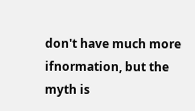don't have much more ifnormation, but the myth is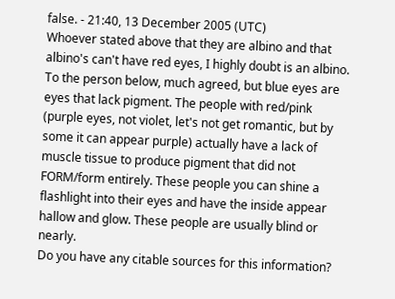false. - 21:40, 13 December 2005 (UTC)
Whoever stated above that they are albino and that albino's can't have red eyes, I highly doubt is an albino. To the person below, much agreed, but blue eyes are eyes that lack pigment. The people with red/pink (purple eyes, not violet, let's not get romantic, but by some it can appear purple) actually have a lack of muscle tissue to produce pigment that did not FORM/form entirely. These people you can shine a flashlight into their eyes and have the inside appear hallow and glow. These people are usually blind or nearly.
Do you have any citable sources for this information?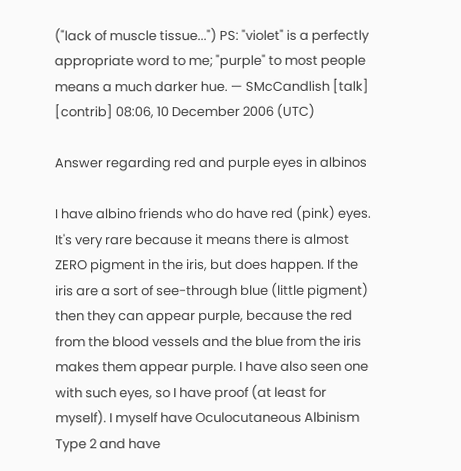("lack of muscle tissue...") PS: "violet" is a perfectly appropriate word to me; "purple" to most people means a much darker hue. — SMcCandlish [talk] [contrib] 08:06, 10 December 2006 (UTC)

Answer regarding red and purple eyes in albinos

I have albino friends who do have red (pink) eyes. It's very rare because it means there is almost ZERO pigment in the iris, but does happen. If the iris are a sort of see-through blue (little pigment) then they can appear purple, because the red from the blood vessels and the blue from the iris makes them appear purple. I have also seen one with such eyes, so I have proof (at least for myself). I myself have Oculocutaneous Albinism Type 2 and have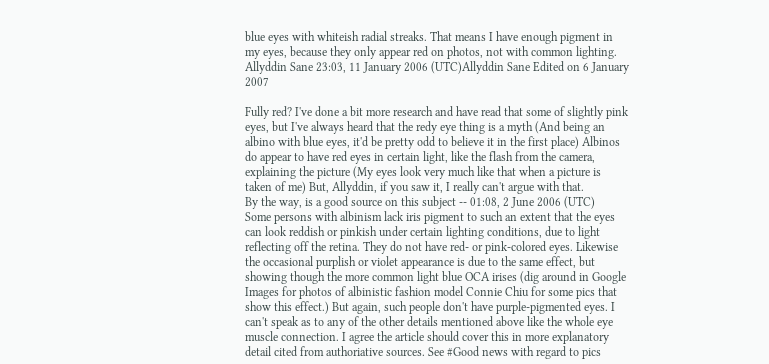blue eyes with whiteish radial streaks. That means I have enough pigment in my eyes, because they only appear red on photos, not with common lighting. Allyddin Sane 23:03, 11 January 2006 (UTC)Allyddin Sane Edited on 6 January 2007

Fully red? I've done a bit more research and have read that some of slightly pink eyes, but I've always heard that the redy eye thing is a myth (And being an albino with blue eyes, it'd be pretty odd to believe it in the first place) Albinos do appear to have red eyes in certain light, like the flash from the camera, explaining the picture (My eyes look very much like that when a picture is taken of me) But, Allyddin, if you saw it, I really can't argue with that.
By the way, is a good source on this subject -- 01:08, 2 June 2006 (UTC)
Some persons with albinism lack iris pigment to such an extent that the eyes can look reddish or pinkish under certain lighting conditions, due to light reflecting off the retina. They do not have red- or pink-colored eyes. Likewise the occasional purplish or violet appearance is due to the same effect, but showing though the more common light blue OCA irises (dig around in Google Images for photos of albinistic fashion model Connie Chiu for some pics that show this effect.) But again, such people don't have purple-pigmented eyes. I can't speak as to any of the other details mentioned above like the whole eye muscle connection. I agree the article should cover this in more explanatory detail cited from authoriative sources. See #Good news with regard to pics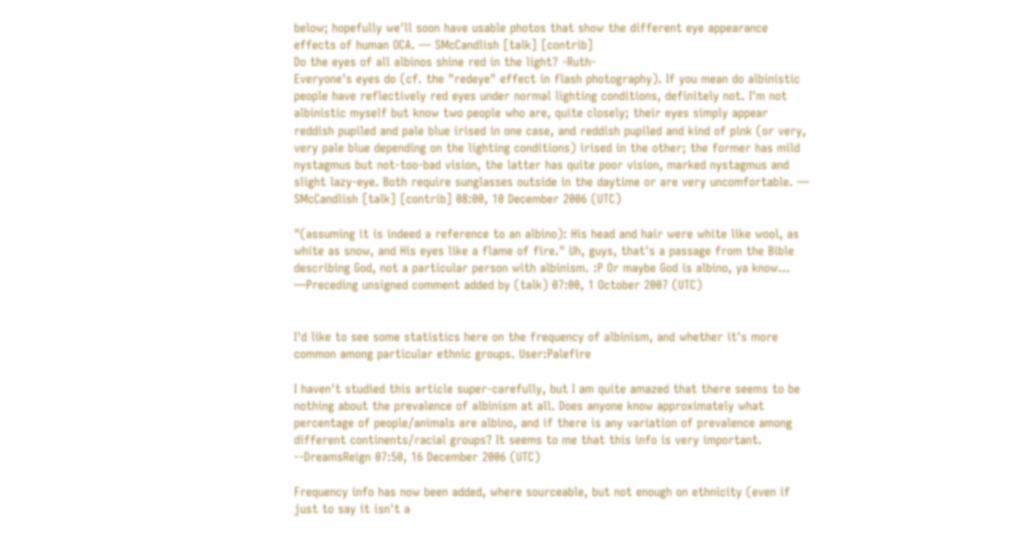below; hopefully we'll soon have usable photos that show the different eye appearance effects of human OCA. — SMcCandlish [talk] [contrib]
Do the eyes of all albinos shine red in the light? -Ruth-
Everyone's eyes do (cf. the "redeye" effect in flash photography). If you mean do albinistic people have reflectively red eyes under normal lighting conditions, definitely not. I'm not albinistic myself but know two people who are, quite closely; their eyes simply appear reddish pupiled and pale blue irised in one case, and reddish pupiled and kind of pink (or very, very pale blue depending on the lighting conditions) irised in the other; the former has mild nystagmus but not-too-bad vision, the latter has quite poor vision, marked nystagmus and slight lazy-eye. Both require sunglasses outside in the daytime or are very uncomfortable. — SMcCandlish [talk] [contrib] 08:00, 10 December 2006 (UTC)

"(assuming it is indeed a reference to an albino): His head and hair were white like wool, as white as snow, and His eyes like a flame of fire." Uh, guys, that's a passage from the Bible describing God, not a particular person with albinism. :P Or maybe God is albino, ya know... —Preceding unsigned comment added by (talk) 07:00, 1 October 2007 (UTC)


I'd like to see some statistics here on the frequency of albinism, and whether it's more common among particular ethnic groups. User:Palefire

I haven't studied this article super-carefully, but I am quite amazed that there seems to be nothing about the prevalence of albinism at all. Does anyone know approximately what percentage of people/animals are albino, and if there is any variation of prevalence among different continents/racial groups? It seems to me that this info is very important. --DreamsReign 07:50, 16 December 2006 (UTC)

Frequency info has now been added, where sourceable, but not enough on ethnicity (even if just to say it isn't a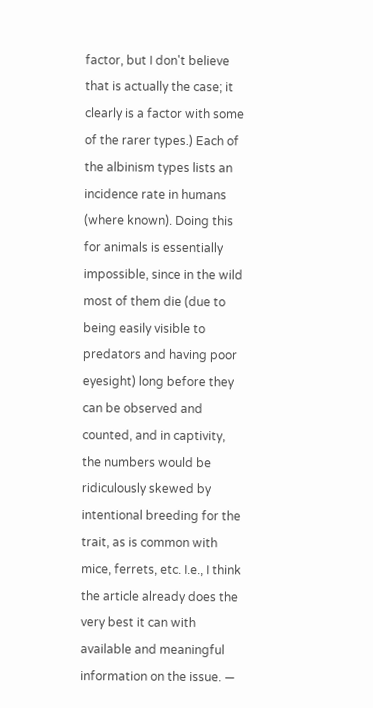factor, but I don't believe that is actually the case; it clearly is a factor with some of the rarer types.) Each of the albinism types lists an incidence rate in humans (where known). Doing this for animals is essentially impossible, since in the wild most of them die (due to being easily visible to predators and having poor eyesight) long before they can be observed and counted, and in captivity, the numbers would be ridiculously skewed by intentional breeding for the trait, as is common with mice, ferrets, etc. I.e., I think the article already does the very best it can with available and meaningful information on the issue. —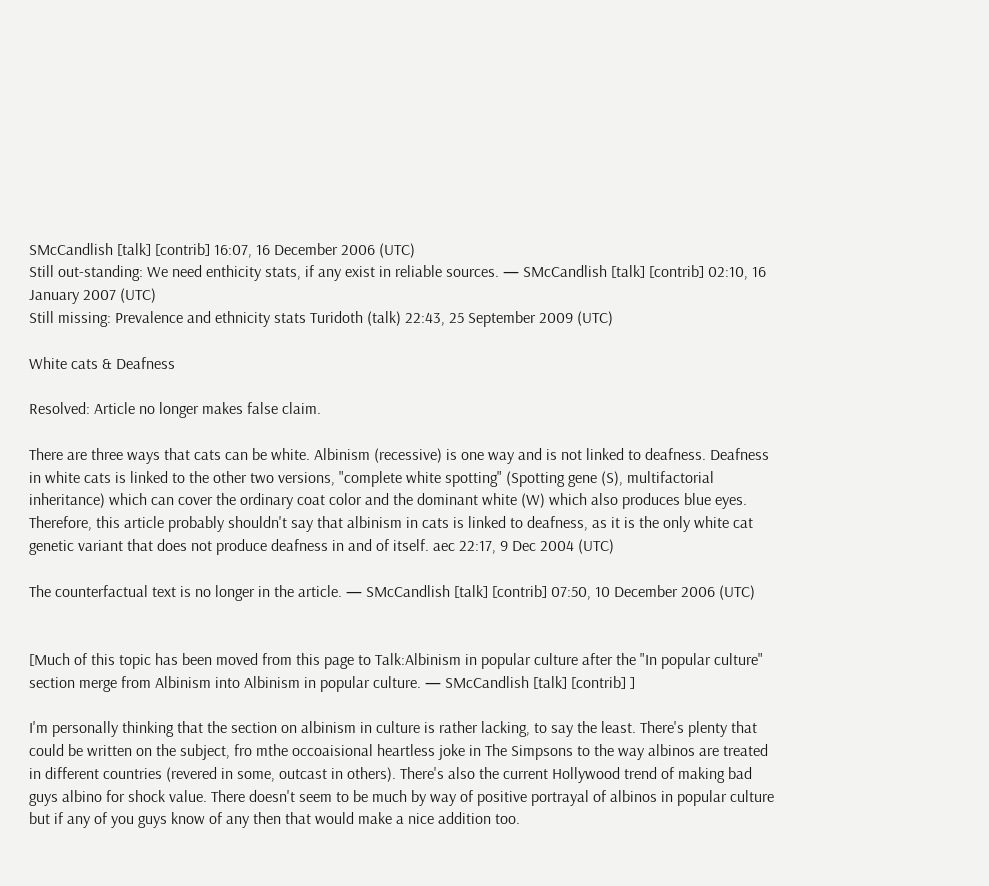SMcCandlish [talk] [contrib] 16:07, 16 December 2006 (UTC)
Still out-standing: We need enthicity stats, if any exist in reliable sources. — SMcCandlish [talk] [contrib] 02:10, 16 January 2007 (UTC)
Still missing: Prevalence and ethnicity stats Turidoth (talk) 22:43, 25 September 2009 (UTC)

White cats & Deafness

Resolved: Article no longer makes false claim.

There are three ways that cats can be white. Albinism (recessive) is one way and is not linked to deafness. Deafness in white cats is linked to the other two versions, "complete white spotting" (Spotting gene (S), multifactorial inheritance) which can cover the ordinary coat color and the dominant white (W) which also produces blue eyes. Therefore, this article probably shouldn't say that albinism in cats is linked to deafness, as it is the only white cat genetic variant that does not produce deafness in and of itself. aec 22:17, 9 Dec 2004 (UTC)

The counterfactual text is no longer in the article. — SMcCandlish [talk] [contrib] 07:50, 10 December 2006 (UTC)


[Much of this topic has been moved from this page to Talk:Albinism in popular culture after the "In popular culture" section merge from Albinism into Albinism in popular culture. — SMcCandlish [talk] [contrib] ]

I'm personally thinking that the section on albinism in culture is rather lacking, to say the least. There's plenty that could be written on the subject, fro mthe occoaisional heartless joke in The Simpsons to the way albinos are treated in different countries (revered in some, outcast in others). There's also the current Hollywood trend of making bad guys albino for shock value. There doesn't seem to be much by way of positive portrayal of albinos in popular culture but if any of you guys know of any then that would make a nice addition too.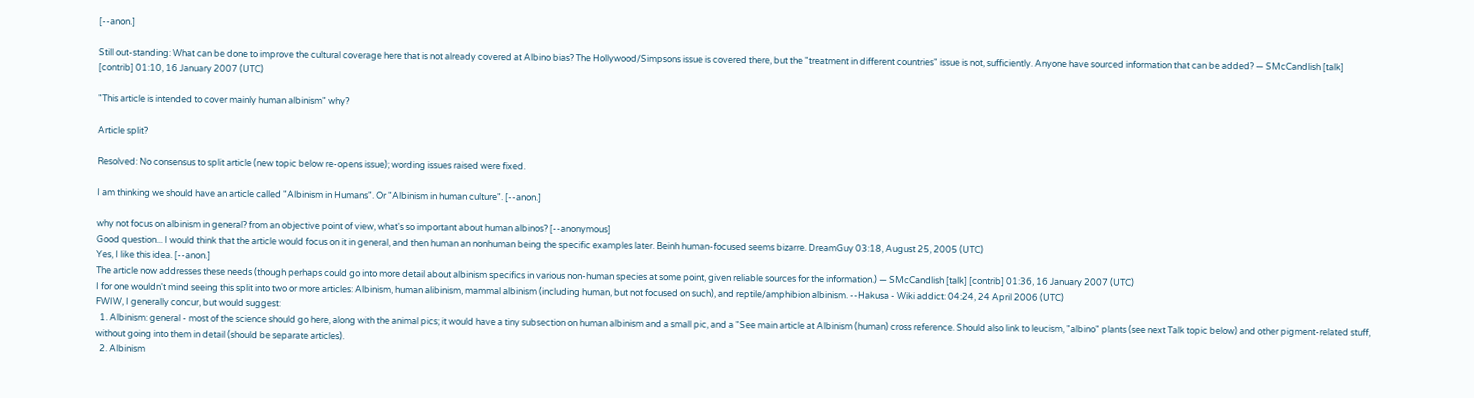[--anon.]

Still out-standing: What can be done to improve the cultural coverage here that is not already covered at Albino bias? The Hollywood/Simpsons issue is covered there, but the "treatment in different countries" issue is not, sufficiently. Anyone have sourced information that can be added? — SMcCandlish [talk] [contrib] 01:10, 16 January 2007 (UTC)

"This article is intended to cover mainly human albinism" why?

Article split?

Resolved: No consensus to split article (new topic below re-opens issue); wording issues raised were fixed.

I am thinking we should have an article called "Albinism in Humans". Or "Albinism in human culture". [--anon.]

why not focus on albinism in general? from an objective point of view, what's so important about human albinos? [--anonymous]
Good question... I would think that the article would focus on it in general, and then human an nonhuman being the specific examples later. Beinh human-focused seems bizarre. DreamGuy 03:18, August 25, 2005 (UTC)
Yes, I like this idea. [--anon.]
The article now addresses these needs (though perhaps could go into more detail about albinism specifics in various non-human species at some point, given reliable sources for the information.) — SMcCandlish [talk] [contrib] 01:36, 16 January 2007 (UTC)
I for one wouldn't mind seeing this split into two or more articles: Albinism, human alibinism, mammal albinism (including human, but not focused on such), and reptile/amphibion albinism. --Hakusa - Wiki addict: 04:24, 24 April 2006 (UTC)
FWIW, I generally concur, but would suggest:
  1. Albinism: general - most of the science should go here, along with the animal pics; it would have a tiny subsection on human albinism and a small pic, and a "See main article at Albinism (human) cross reference. Should also link to leucism, "albino" plants (see next Talk topic below) and other pigment-related stuff, without going into them in detail (should be separate articles).
  2. Albinism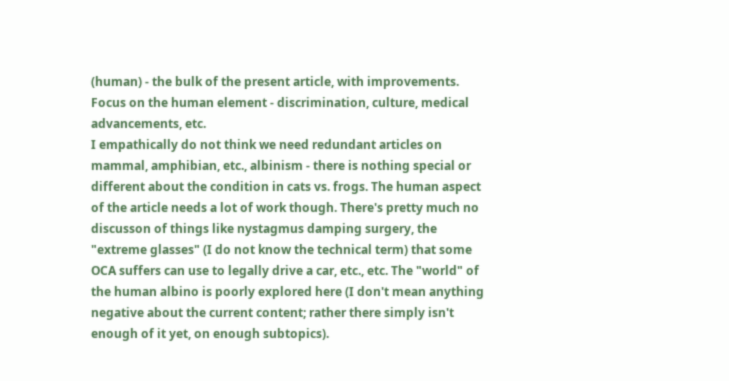(human) - the bulk of the present article, with improvements. Focus on the human element - discrimination, culture, medical advancements, etc.
I empathically do not think we need redundant articles on mammal, amphibian, etc., albinism - there is nothing special or different about the condition in cats vs. frogs. The human aspect of the article needs a lot of work though. There's pretty much no discusson of things like nystagmus damping surgery, the "extreme glasses" (I do not know the technical term) that some OCA suffers can use to legally drive a car, etc., etc. The "world" of the human albino is poorly explored here (I don't mean anything negative about the current content; rather there simply isn't enough of it yet, on enough subtopics).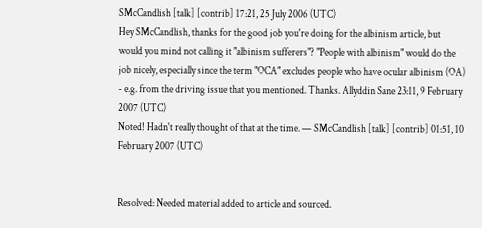SMcCandlish [talk] [contrib] 17:21, 25 July 2006 (UTC)
Hey SMcCandlish, thanks for the good job you're doing for the albinism article, but would you mind not calling it "albinism sufferers"? "People with albinism" would do the job nicely, especially since the term "OCA" excludes people who have ocular albinism (OA) - e.g. from the driving issue that you mentioned. Thanks. Allyddin Sane 23:11, 9 February 2007 (UTC)
Noted! Hadn't really thought of that at the time. — SMcCandlish [talk] [contrib] 01:51, 10 February 2007 (UTC)


Resolved: Needed material added to article and sourced.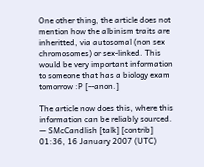One other thing, the article does not mention how the albinism traits are inheritted, via autosomal (non sex chromosomes) or sex-linked. This would be very important information to someone that has a biology exam tomorrow :P [--anon.]

The article now does this, where this information can be reliably sourced. — SMcCandlish [talk] [contrib] 01:36, 16 January 2007 (UTC)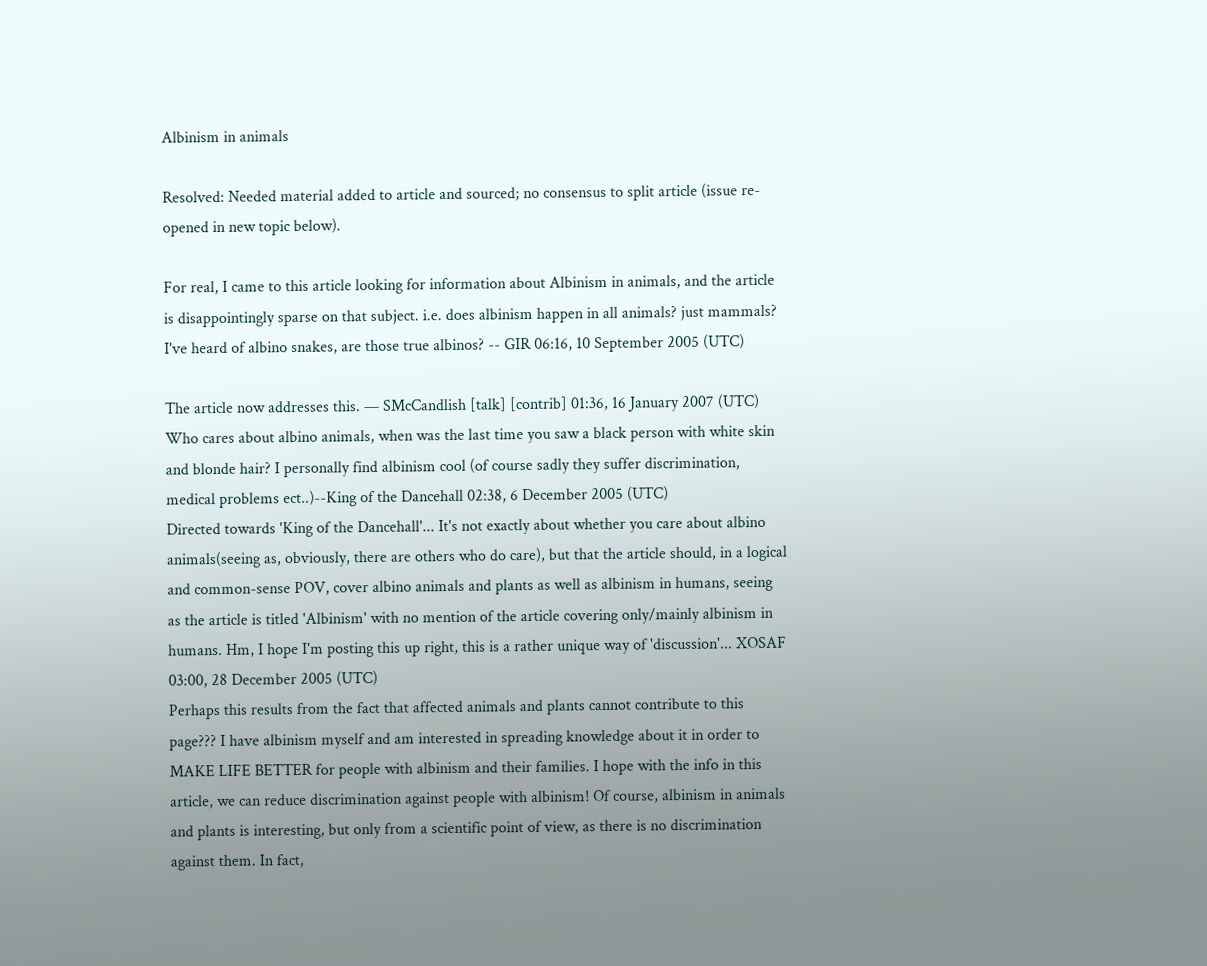Albinism in animals

Resolved: Needed material added to article and sourced; no consensus to split article (issue re-opened in new topic below).

For real, I came to this article looking for information about Albinism in animals, and the article is disappointingly sparse on that subject. i.e. does albinism happen in all animals? just mammals? I've heard of albino snakes, are those true albinos? -- GIR 06:16, 10 September 2005 (UTC)

The article now addresses this. — SMcCandlish [talk] [contrib] 01:36, 16 January 2007 (UTC)
Who cares about albino animals, when was the last time you saw a black person with white skin and blonde hair? I personally find albinism cool (of course sadly they suffer discrimination, medical problems ect..)--King of the Dancehall 02:38, 6 December 2005 (UTC)
Directed towards 'King of the Dancehall'... It's not exactly about whether you care about albino animals(seeing as, obviously, there are others who do care), but that the article should, in a logical and common-sense POV, cover albino animals and plants as well as albinism in humans, seeing as the article is titled 'Albinism' with no mention of the article covering only/mainly albinism in humans. Hm, I hope I'm posting this up right, this is a rather unique way of 'discussion'... XOSAF 03:00, 28 December 2005 (UTC)
Perhaps this results from the fact that affected animals and plants cannot contribute to this page??? I have albinism myself and am interested in spreading knowledge about it in order to MAKE LIFE BETTER for people with albinism and their families. I hope with the info in this article, we can reduce discrimination against people with albinism! Of course, albinism in animals and plants is interesting, but only from a scientific point of view, as there is no discrimination against them. In fact,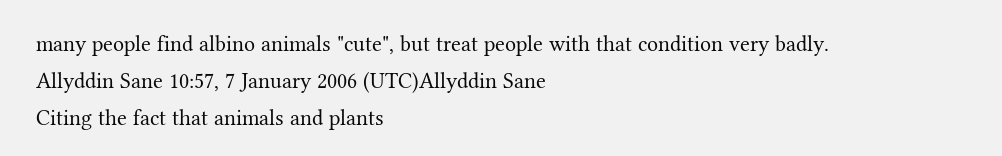many people find albino animals "cute", but treat people with that condition very badly.
Allyddin Sane 10:57, 7 January 2006 (UTC)Allyddin Sane
Citing the fact that animals and plants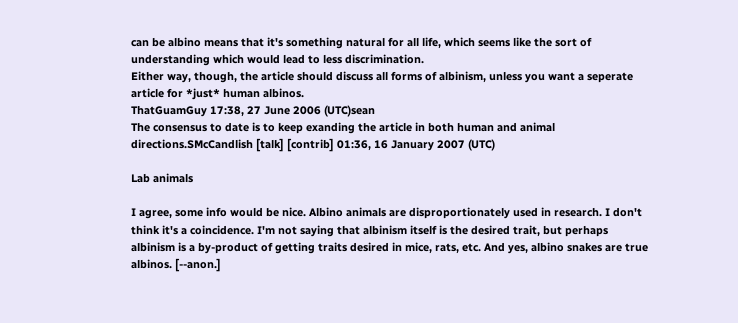can be albino means that it's something natural for all life, which seems like the sort of understanding which would lead to less discrimination.
Either way, though, the article should discuss all forms of albinism, unless you want a seperate article for *just* human albinos.
ThatGuamGuy 17:38, 27 June 2006 (UTC)sean
The consensus to date is to keep exanding the article in both human and animal directions.SMcCandlish [talk] [contrib] 01:36, 16 January 2007 (UTC)

Lab animals

I agree, some info would be nice. Albino animals are disproportionately used in research. I don't think it's a coincidence. I'm not saying that albinism itself is the desired trait, but perhaps albinism is a by-product of getting traits desired in mice, rats, etc. And yes, albino snakes are true albinos. [--anon.]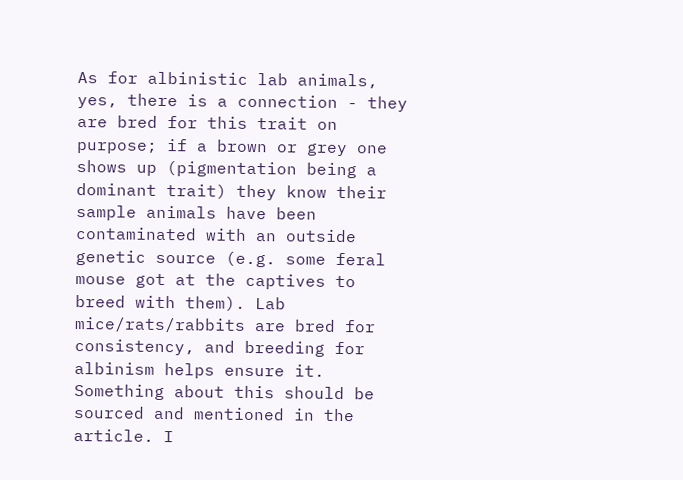As for albinistic lab animals, yes, there is a connection - they are bred for this trait on purpose; if a brown or grey one shows up (pigmentation being a dominant trait) they know their sample animals have been contaminated with an outside genetic source (e.g. some feral mouse got at the captives to breed with them). Lab mice/rats/rabbits are bred for consistency, and breeding for albinism helps ensure it. Something about this should be sourced and mentioned in the article. I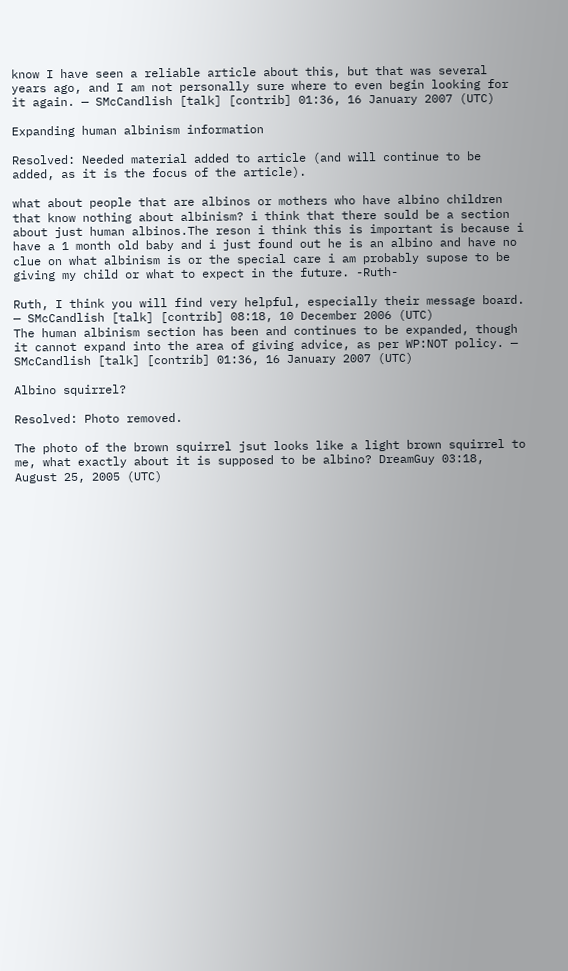know I have seen a reliable article about this, but that was several years ago, and I am not personally sure where to even begin looking for it again. — SMcCandlish [talk] [contrib] 01:36, 16 January 2007 (UTC)

Expanding human albinism information

Resolved: Needed material added to article (and will continue to be added, as it is the focus of the article).

what about people that are albinos or mothers who have albino children that know nothing about albinism? i think that there sould be a section about just human albinos.The reson i think this is important is because i have a 1 month old baby and i just found out he is an albino and have no clue on what albinism is or the special care i am probably supose to be giving my child or what to expect in the future. -Ruth-

Ruth, I think you will find very helpful, especially their message board. — SMcCandlish [talk] [contrib] 08:18, 10 December 2006 (UTC)
The human albinism section has been and continues to be expanded, though it cannot expand into the area of giving advice, as per WP:NOT policy. — SMcCandlish [talk] [contrib] 01:36, 16 January 2007 (UTC)

Albino squirrel?

Resolved: Photo removed.

The photo of the brown squirrel jsut looks like a light brown squirrel to me, what exactly about it is supposed to be albino? DreamGuy 03:18, August 25, 2005 (UTC)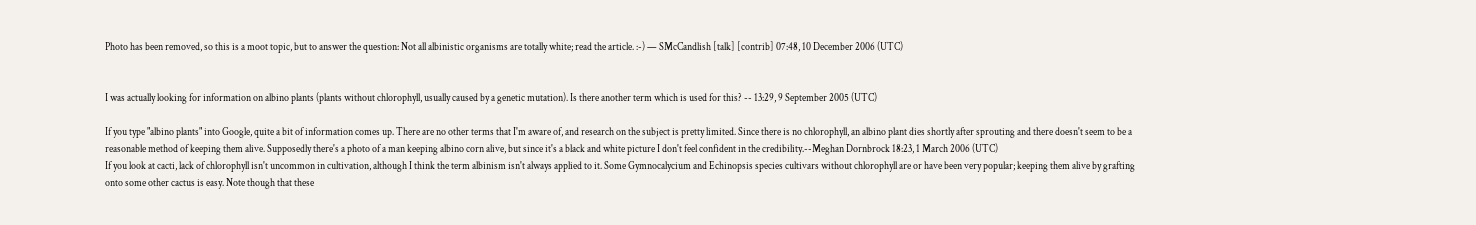Photo has been removed, so this is a moot topic, but to answer the question: Not all albinistic organisms are totally white; read the article. :-) — SMcCandlish [talk] [contrib] 07:48, 10 December 2006 (UTC)


I was actually looking for information on albino plants (plants without chlorophyll, usually caused by a genetic mutation). Is there another term which is used for this? -- 13:29, 9 September 2005 (UTC)

If you type "albino plants" into Google, quite a bit of information comes up. There are no other terms that I'm aware of, and research on the subject is pretty limited. Since there is no chlorophyll, an albino plant dies shortly after sprouting and there doesn't seem to be a reasonable method of keeping them alive. Supposedly there's a photo of a man keeping albino corn alive, but since it's a black and white picture I don't feel confident in the credibility.--Meghan Dornbrock 18:23, 1 March 2006 (UTC)
If you look at cacti, lack of chlorophyll isn't uncommon in cultivation, although I think the term albinism isn't always applied to it. Some Gymnocalycium and Echinopsis species cultivars without chlorophyll are or have been very popular; keeping them alive by grafting onto some other cactus is easy. Note though that these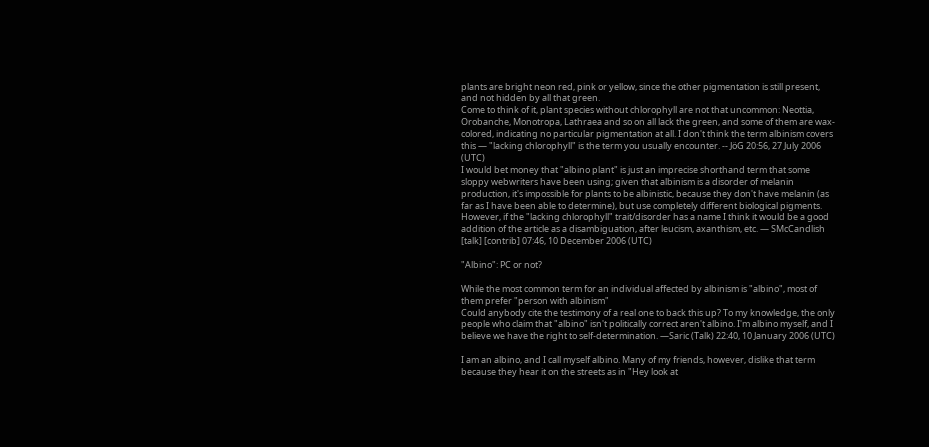plants are bright neon red, pink or yellow, since the other pigmentation is still present, and not hidden by all that green.
Come to think of it, plant species without chlorophyll are not that uncommon: Neottia, Orobanche, Monotropa, Lathraea and so on all lack the green, and some of them are wax-colored, indicating no particular pigmentation at all. I don't think the term albinism covers this — "lacking chlorophyll" is the term you usually encounter. -- JöG 20:56, 27 July 2006 (UTC)
I would bet money that "albino plant" is just an imprecise shorthand term that some sloppy webwriters have been using; given that albinism is a disorder of melanin production, it's impossible for plants to be albinistic, because they don't have melanin (as far as I have been able to determine), but use completely different biological pigments. However, if the "lacking chlorophyll" trait/disorder has a name I think it would be a good addition of the article as a disambiguation, after leucism, axanthism, etc. — SMcCandlish [talk] [contrib] 07:46, 10 December 2006 (UTC)

"Albino": PC or not?

While the most common term for an individual affected by albinism is "albino", most of them prefer "person with albinism"
Could anybody cite the testimony of a real one to back this up? To my knowledge, the only people who claim that "albino" isn't politically correct aren't albino. I'm albino myself, and I believe we have the right to self-determination. —Saric (Talk) 22:40, 10 January 2006 (UTC)

I am an albino, and I call myself albino. Many of my friends, however, dislike that term because they hear it on the streets as in "Hey look at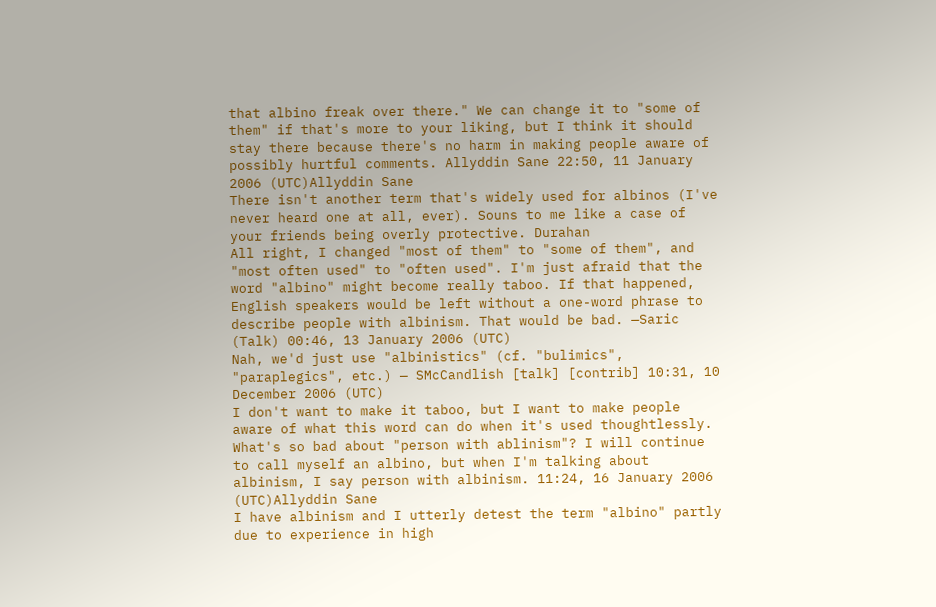that albino freak over there." We can change it to "some of them" if that's more to your liking, but I think it should stay there because there's no harm in making people aware of possibly hurtful comments. Allyddin Sane 22:50, 11 January 2006 (UTC)Allyddin Sane
There isn't another term that's widely used for albinos (I've never heard one at all, ever). Souns to me like a case of your friends being overly protective. Durahan
All right, I changed "most of them" to "some of them", and "most often used" to "often used". I'm just afraid that the word "albino" might become really taboo. If that happened, English speakers would be left without a one-word phrase to describe people with albinism. That would be bad. —Saric (Talk) 00:46, 13 January 2006 (UTC)
Nah, we'd just use "albinistics" (cf. "bulimics", "paraplegics", etc.) — SMcCandlish [talk] [contrib] 10:31, 10 December 2006 (UTC)
I don't want to make it taboo, but I want to make people aware of what this word can do when it's used thoughtlessly. What's so bad about "person with ablinism"? I will continue to call myself an albino, but when I'm talking about albinism, I say person with albinism. 11:24, 16 January 2006 (UTC)Allyddin Sane
I have albinism and I utterly detest the term "albino" partly due to experience in high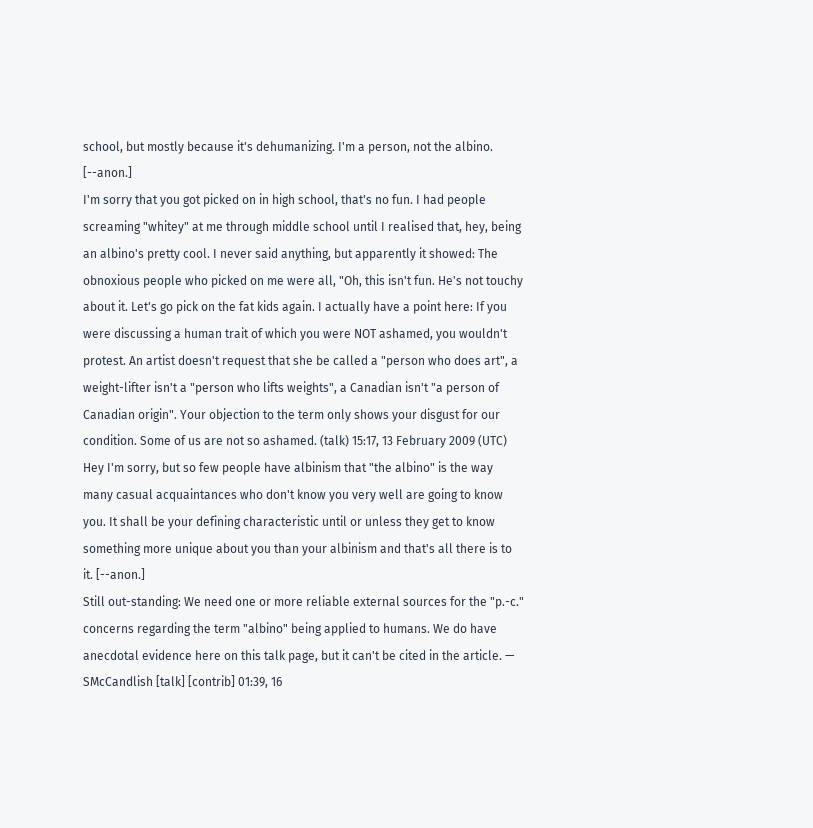school, but mostly because it's dehumanizing. I'm a person, not the albino. [--anon.]
I'm sorry that you got picked on in high school, that's no fun. I had people screaming "whitey" at me through middle school until I realised that, hey, being an albino's pretty cool. I never said anything, but apparently it showed: The obnoxious people who picked on me were all, "Oh, this isn't fun. He's not touchy about it. Let's go pick on the fat kids again. I actually have a point here: If you were discussing a human trait of which you were NOT ashamed, you wouldn't protest. An artist doesn't request that she be called a "person who does art", a weight-lifter isn't a "person who lifts weights", a Canadian isn't "a person of Canadian origin". Your objection to the term only shows your disgust for our condition. Some of us are not so ashamed. (talk) 15:17, 13 February 2009 (UTC)
Hey I'm sorry, but so few people have albinism that "the albino" is the way many casual acquaintances who don't know you very well are going to know you. It shall be your defining characteristic until or unless they get to know something more unique about you than your albinism and that's all there is to it. [--anon.]
Still out-standing: We need one or more reliable external sources for the "p.-c." concerns regarding the term "albino" being applied to humans. We do have anecdotal evidence here on this talk page, but it can't be cited in the article. — SMcCandlish [talk] [contrib] 01:39, 16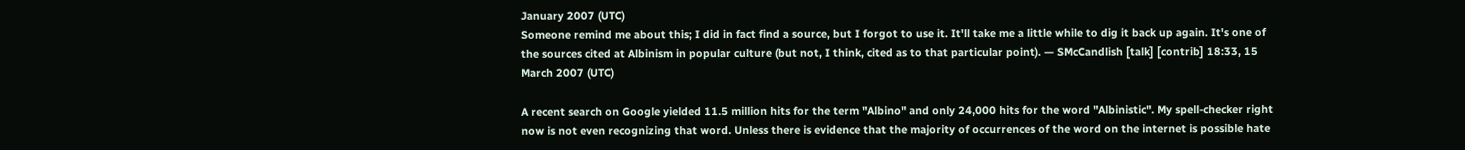January 2007 (UTC)
Someone remind me about this; I did in fact find a source, but I forgot to use it. It'll take me a little while to dig it back up again. It's one of the sources cited at Albinism in popular culture (but not, I think, cited as to that particular point). — SMcCandlish [talk] [contrib] 18:33, 15 March 2007 (UTC)

A recent search on Google yielded 11.5 million hits for the term "Albino" and only 24,000 hits for the word "Albinistic". My spell-checker right now is not even recognizing that word. Unless there is evidence that the majority of occurrences of the word on the internet is possible hate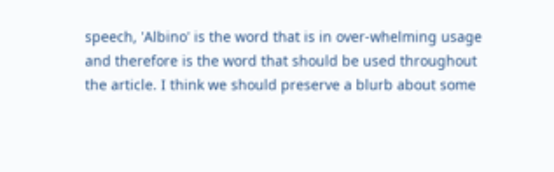speech, 'Albino' is the word that is in over-whelming usage and therefore is the word that should be used throughout the article. I think we should preserve a blurb about some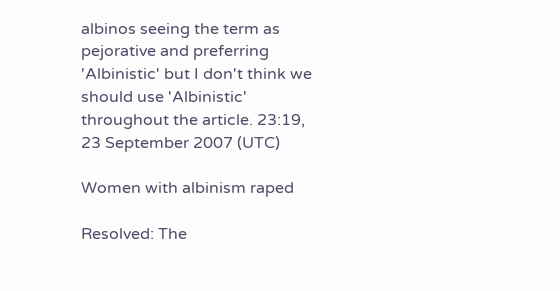albinos seeing the term as pejorative and preferring 'Albinistic' but I don't think we should use 'Albinistic' throughout the article. 23:19, 23 September 2007 (UTC)

Women with albinism raped

Resolved: The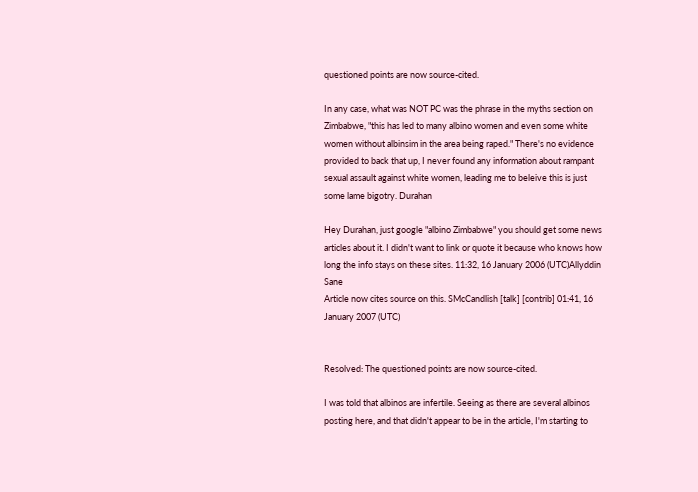questioned points are now source-cited.

In any case, what was NOT PC was the phrase in the myths section on Zimbabwe, "this has led to many albino women and even some white women without albinsim in the area being raped." There's no evidence provided to back that up, I never found any information about rampant sexual assault against white women, leading me to beleive this is just some lame bigotry. Durahan

Hey Durahan, just google "albino Zimbabwe" you should get some news articles about it. I didn't want to link or quote it because who knows how long the info stays on these sites. 11:32, 16 January 2006 (UTC)Allyddin Sane
Article now cites source on this. SMcCandlish [talk] [contrib] 01:41, 16 January 2007 (UTC)


Resolved: The questioned points are now source-cited.

I was told that albinos are infertile. Seeing as there are several albinos posting here, and that didn't appear to be in the article, I'm starting to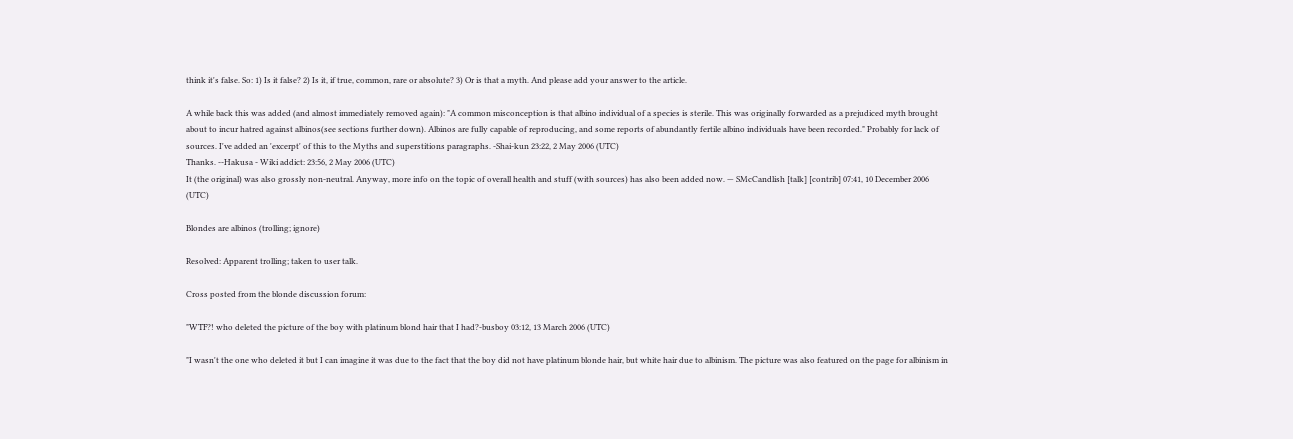think it's false. So: 1) Is it false? 2) Is it, if true, common, rare or absolute? 3) Or is that a myth. And please add your answer to the article.

A while back this was added (and almost immediately removed again): "A common misconception is that albino individual of a species is sterile. This was originally forwarded as a prejudiced myth brought about to incur hatred against albinos(see sections further down). Albinos are fully capable of reproducing, and some reports of abundantly fertile albino individuals have been recorded." Probably for lack of sources. I've added an 'excerpt' of this to the Myths and superstitions paragraphs. -Shai-kun 23:22, 2 May 2006 (UTC)
Thanks. --Hakusa - Wiki addict: 23:56, 2 May 2006 (UTC)
It (the original) was also grossly non-neutral. Anyway, more info on the topic of overall health and stuff (with sources) has also been added now. — SMcCandlish [talk] [contrib] 07:41, 10 December 2006 (UTC)

Blondes are albinos (trolling; ignore)

Resolved: Apparent trolling; taken to user talk.

Cross posted from the blonde discussion forum:

"WTF?! who deleted the picture of the boy with platinum blond hair that I had?-busboy 03:12, 13 March 2006 (UTC)

"I wasn't the one who deleted it but I can imagine it was due to the fact that the boy did not have platinum blonde hair, but white hair due to albinism. The picture was also featured on the page for albinism in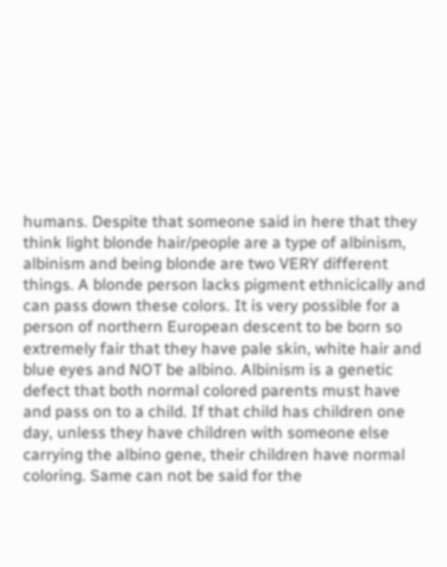humans. Despite that someone said in here that they think light blonde hair/people are a type of albinism, albinism and being blonde are two VERY different things. A blonde person lacks pigment ethnicically and can pass down these colors. It is very possible for a person of northern European descent to be born so extremely fair that they have pale skin, white hair and blue eyes and NOT be albino. Albinism is a genetic defect that both normal colored parents must have and pass on to a child. If that child has children one day, unless they have children with someone else carrying the albino gene, their children have normal coloring. Same can not be said for the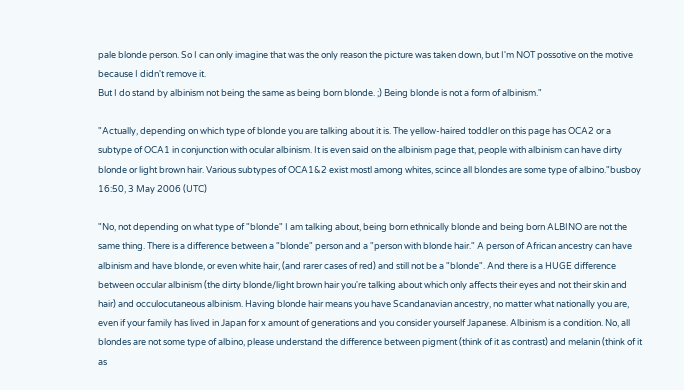pale blonde person. So I can only imagine that was the only reason the picture was taken down, but I'm NOT possotive on the motive because I didn't remove it.
But I do stand by albinism not being the same as being born blonde. ;) Being blonde is not a form of albinism."

"Actually, depending on which type of blonde you are talking about it is. The yellow-haired toddler on this page has OCA2 or a subtype of OCA1 in conjunction with ocular albinism. It is even said on the albinism page that, people with albinism can have dirty blonde or light brown hair. Various subtypes of OCA1&2 exist mostl among whites, scince all blondes are some type of albino."busboy 16:50, 3 May 2006 (UTC)

"No, not depending on what type of "blonde" I am talking about, being born ethnically blonde and being born ALBINO are not the same thing. There is a difference between a "blonde" person and a "person with blonde hair." A person of African ancestry can have albinism and have blonde, or even white hair, (and rarer cases of red) and still not be a "blonde". And there is a HUGE difference between occular albinism (the dirty blonde/light brown hair you're talking about which only affects their eyes and not their skin and hair) and occulocutaneous albinism. Having blonde hair means you have Scandanavian ancestry, no matter what nationally you are, even if your family has lived in Japan for x amount of generations and you consider yourself Japanese. Albinism is a condition. No, all blondes are not some type of albino, please understand the difference between pigment (think of it as contrast) and melanin (think of it as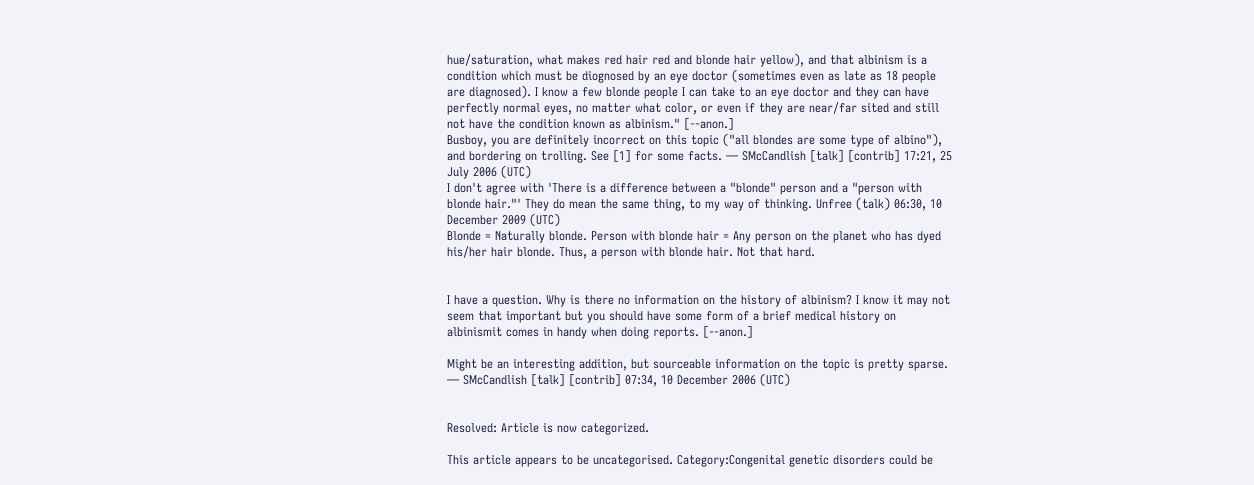hue/saturation, what makes red hair red and blonde hair yellow), and that albinism is a condition which must be diognosed by an eye doctor (sometimes even as late as 18 people are diagnosed). I know a few blonde people I can take to an eye doctor and they can have perfectly normal eyes, no matter what color, or even if they are near/far sited and still not have the condition known as albinism." [--anon.]
Busboy, you are definitely incorrect on this topic ("all blondes are some type of albino"), and bordering on trolling. See [1] for some facts. — SMcCandlish [talk] [contrib] 17:21, 25 July 2006 (UTC)
I don't agree with 'There is a difference between a "blonde" person and a "person with blonde hair."' They do mean the same thing, to my way of thinking. Unfree (talk) 06:30, 10 December 2009 (UTC)
Blonde = Naturally blonde. Person with blonde hair = Any person on the planet who has dyed his/her hair blonde. Thus, a person with blonde hair. Not that hard.


I have a question. Why is there no information on the history of albinism? I know it may not seem that important but you should have some form of a brief medical history on albinismit comes in handy when doing reports. [--anon.]

Might be an interesting addition, but sourceable information on the topic is pretty sparse. — SMcCandlish [talk] [contrib] 07:34, 10 December 2006 (UTC)


Resolved: Article is now categorized.

This article appears to be uncategorised. Category:Congenital genetic disorders could be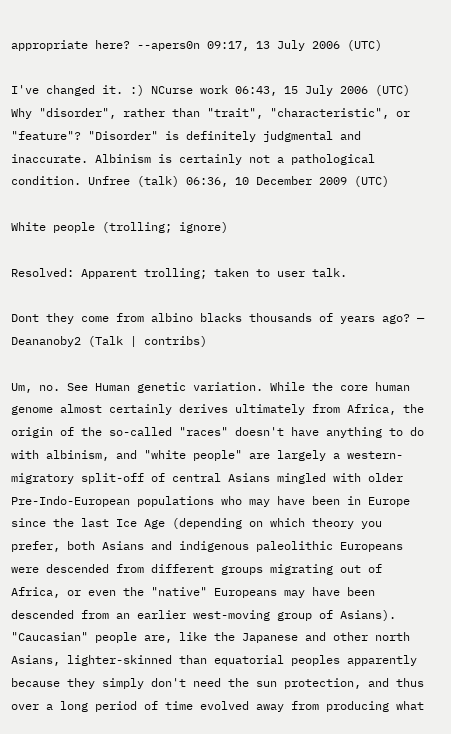appropriate here? --apers0n 09:17, 13 July 2006 (UTC)

I've changed it. :) NCurse work 06:43, 15 July 2006 (UTC)
Why "disorder", rather than "trait", "characteristic", or "feature"? "Disorder" is definitely judgmental and inaccurate. Albinism is certainly not a pathological condition. Unfree (talk) 06:36, 10 December 2009 (UTC)

White people (trolling; ignore)

Resolved: Apparent trolling; taken to user talk.

Dont they come from albino blacks thousands of years ago? — Deananoby2 (Talk | contribs)

Um, no. See Human genetic variation. While the core human genome almost certainly derives ultimately from Africa, the origin of the so-called "races" doesn't have anything to do with albinism, and "white people" are largely a western-migratory split-off of central Asians mingled with older Pre-Indo-European populations who may have been in Europe since the last Ice Age (depending on which theory you prefer, both Asians and indigenous paleolithic Europeans were descended from different groups migrating out of Africa, or even the "native" Europeans may have been descended from an earlier west-moving group of Asians). "Caucasian" people are, like the Japanese and other north Asians, lighter-skinned than equatorial peoples apparently because they simply don't need the sun protection, and thus over a long period of time evolved away from producing what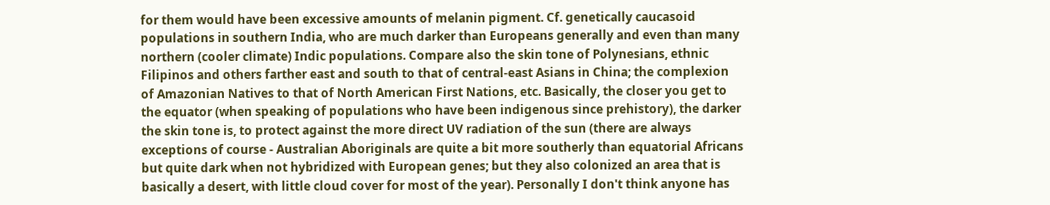for them would have been excessive amounts of melanin pigment. Cf. genetically caucasoid populations in southern India, who are much darker than Europeans generally and even than many northern (cooler climate) Indic populations. Compare also the skin tone of Polynesians, ethnic Filipinos and others farther east and south to that of central-east Asians in China; the complexion of Amazonian Natives to that of North American First Nations, etc. Basically, the closer you get to the equator (when speaking of populations who have been indigenous since prehistory), the darker the skin tone is, to protect against the more direct UV radiation of the sun (there are always exceptions of course - Australian Aboriginals are quite a bit more southerly than equatorial Africans but quite dark when not hybridized with European genes; but they also colonized an area that is basically a desert, with little cloud cover for most of the year). Personally I don't think anyone has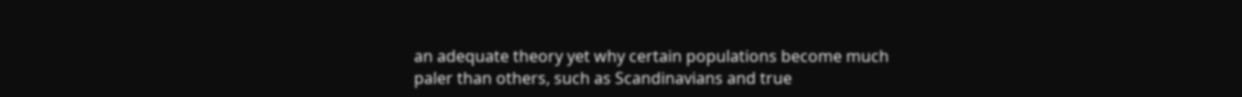an adequate theory yet why certain populations become much paler than others, such as Scandinavians and true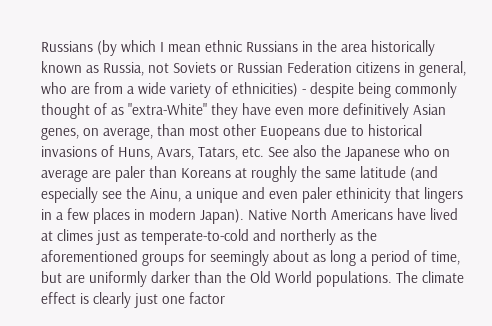Russians (by which I mean ethnic Russians in the area historically known as Russia, not Soviets or Russian Federation citizens in general, who are from a wide variety of ethnicities) - despite being commonly thought of as "extra-White" they have even more definitively Asian genes, on average, than most other Euopeans due to historical invasions of Huns, Avars, Tatars, etc. See also the Japanese who on average are paler than Koreans at roughly the same latitude (and especially see the Ainu, a unique and even paler ethinicity that lingers in a few places in modern Japan). Native North Americans have lived at climes just as temperate-to-cold and northerly as the aforementioned groups for seemingly about as long a period of time, but are uniformly darker than the Old World populations. The climate effect is clearly just one factor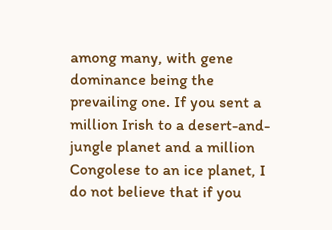among many, with gene dominance being the prevailing one. If you sent a million Irish to a desert-and-jungle planet and a million Congolese to an ice planet, I do not believe that if you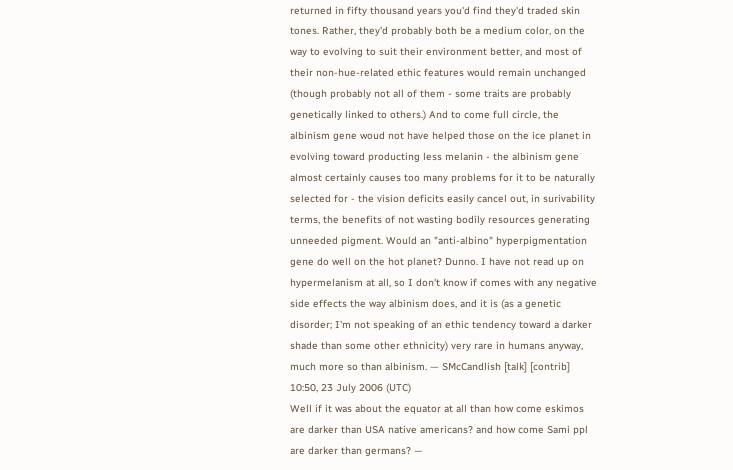returned in fifty thousand years you'd find they'd traded skin tones. Rather, they'd probably both be a medium color, on the way to evolving to suit their environment better, and most of their non-hue-related ethic features would remain unchanged (though probably not all of them - some traits are probably genetically linked to others.) And to come full circle, the albinism gene woud not have helped those on the ice planet in evolving toward producting less melanin - the albinism gene almost certainly causes too many problems for it to be naturally selected for - the vision deficits easily cancel out, in surivability terms, the benefits of not wasting bodily resources generating unneeded pigment. Would an "anti-albino" hyperpigmentation gene do well on the hot planet? Dunno. I have not read up on hypermelanism at all, so I don't know if comes with any negative side effects the way albinism does, and it is (as a genetic disorder; I'm not speaking of an ethic tendency toward a darker shade than some other ethnicity) very rare in humans anyway, much more so than albinism. — SMcCandlish [talk] [contrib] 10:50, 23 July 2006 (UTC)
Well if it was about the equator at all than how come eskimos are darker than USA native americans? and how come Sami ppl are darker than germans? —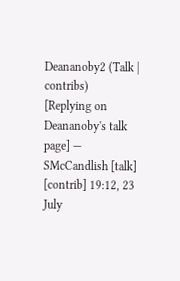Deananoby2 (Talk | contribs)
[Replying on Deananoby's talk page] — SMcCandlish [talk] [contrib] 19:12, 23 July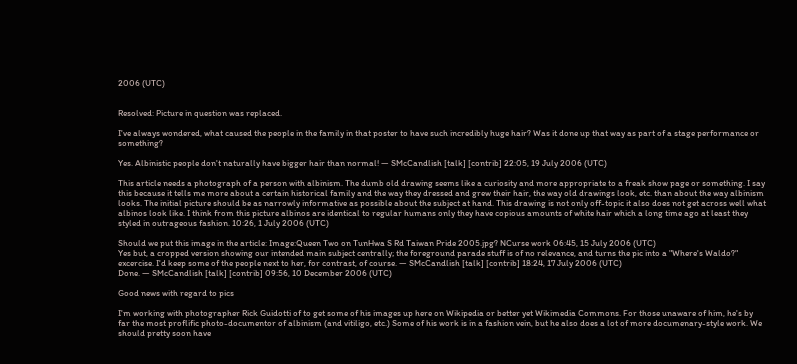2006 (UTC)


Resolved: Picture in question was replaced.

I've always wondered, what caused the people in the family in that poster to have such incredibly huge hair? Was it done up that way as part of a stage performance or something?

Yes. Albinistic people don't naturally have bigger hair than normal! — SMcCandlish [talk] [contrib] 22:05, 19 July 2006 (UTC)

This article needs a photograph of a person with albinism. The dumb old drawing seems like a curiosity and more appropriate to a freak show page or something. I say this because it tells me more about a certain historical family and the way they dressed and grew their hair, the way old drawings look, etc. than about the way albinism looks. The initial picture should be as narrowly informative as possible about the subject at hand. This drawing is not only off-topic it also does not get across well what albinos look like. I think from this picture albinos are identical to regular humans only they have copious amounts of white hair which a long time ago at least they styled in outrageous fashion. 10:26, 1 July 2006 (UTC)

Should we put this image in the article: Image:Queen Two on TunHwa S Rd Taiwan Pride 2005.jpg? NCurse work 06:45, 15 July 2006 (UTC)
Yes but, a cropped version showing our intended main subject centrally; the foreground parade stuff is of no relevance, and turns the pic into a "Where's Waldo?" excercise. I'd keep some of the people next to her, for contrast, of course. — SMcCandlish [talk] [contrib] 18:24, 17 July 2006 (UTC)
Done. — SMcCandlish [talk] [contrib] 09:56, 10 December 2006 (UTC)

Good news with regard to pics

I'm working with photographer Rick Guidotti of to get some of his images up here on Wikipedia or better yet Wikimedia Commons. For those unaware of him, he's by far the most proflific photo-documentor of albinism (and vitiligo, etc.) Some of his work is in a fashion vein, but he also does a lot of more documenary-style work. We should pretty soon have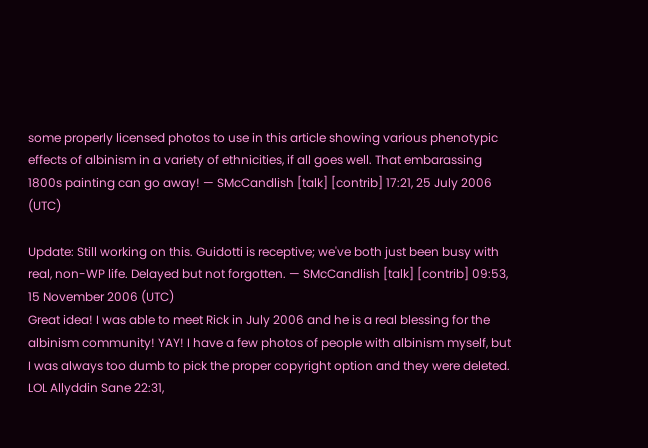some properly licensed photos to use in this article showing various phenotypic effects of albinism in a variety of ethnicities, if all goes well. That embarassing 1800s painting can go away! — SMcCandlish [talk] [contrib] 17:21, 25 July 2006 (UTC)

Update: Still working on this. Guidotti is receptive; we've both just been busy with real, non-WP life. Delayed but not forgotten. — SMcCandlish [talk] [contrib] 09:53, 15 November 2006 (UTC)
Great idea! I was able to meet Rick in July 2006 and he is a real blessing for the albinism community! YAY! I have a few photos of people with albinism myself, but I was always too dumb to pick the proper copyright option and they were deleted. LOL Allyddin Sane 22:31,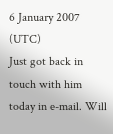6 January 2007 (UTC)
Just got back in touch with him today in e-mail. Will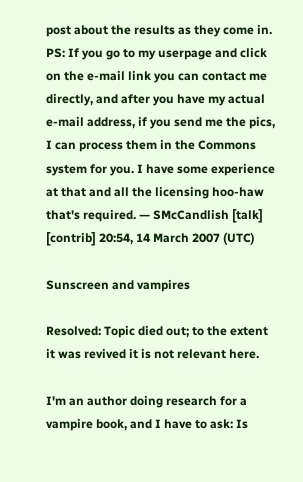post about the results as they come in. PS: If you go to my userpage and click on the e-mail link you can contact me directly, and after you have my actual e-mail address, if you send me the pics, I can process them in the Commons system for you. I have some experience at that and all the licensing hoo-haw that's required. — SMcCandlish [talk] [contrib] 20:54, 14 March 2007 (UTC)

Sunscreen and vampires

Resolved: Topic died out; to the extent it was revived it is not relevant here.

I'm an author doing research for a vampire book, and I have to ask: Is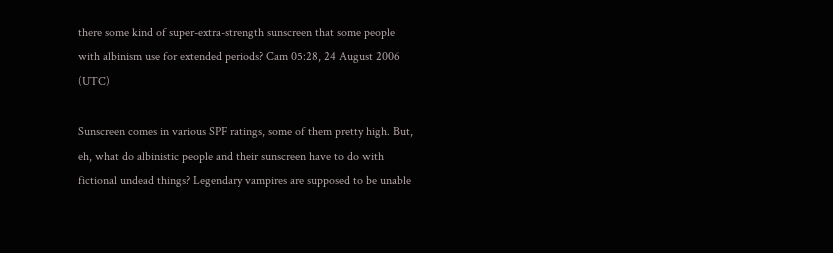there some kind of super-extra-strength sunscreen that some people with albinism use for extended periods? Cam 05:28, 24 August 2006 (UTC)

Sunscreen comes in various SPF ratings, some of them pretty high. But, eh, what do albinistic people and their sunscreen have to do with fictional undead things? Legendary vampires are supposed to be unable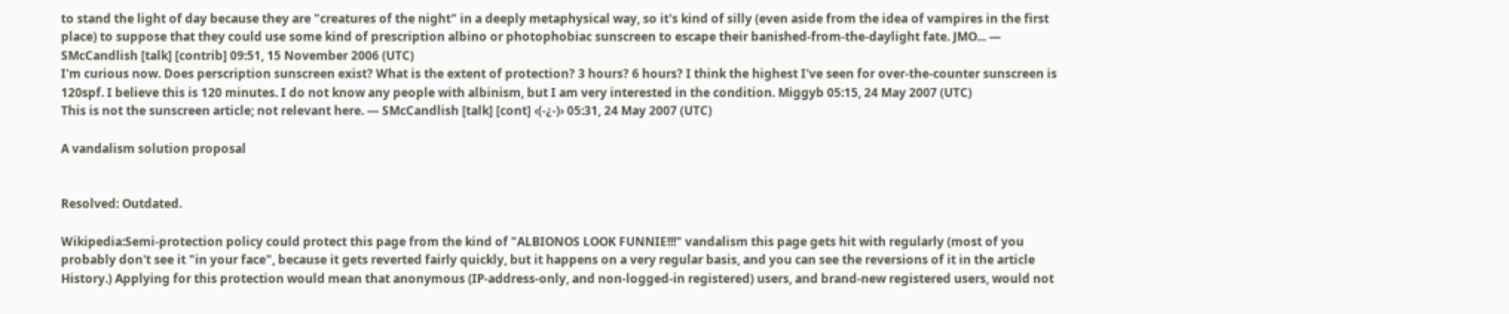to stand the light of day because they are "creatures of the night" in a deeply metaphysical way, so it's kind of silly (even aside from the idea of vampires in the first place) to suppose that they could use some kind of prescription albino or photophobiac sunscreen to escape their banished-from-the-daylight fate. JMO... — SMcCandlish [talk] [contrib] 09:51, 15 November 2006 (UTC)
I'm curious now. Does perscription sunscreen exist? What is the extent of protection? 3 hours? 6 hours? I think the highest I've seen for over-the-counter sunscreen is 120spf. I believe this is 120 minutes. I do not know any people with albinism, but I am very interested in the condition. Miggyb 05:15, 24 May 2007 (UTC)
This is not the sunscreen article; not relevant here. — SMcCandlish [talk] [cont] ‹(-¿-)› 05:31, 24 May 2007 (UTC)

A vandalism solution proposal


Resolved: Outdated.

Wikipedia:Semi-protection policy could protect this page from the kind of "ALBIONOS LOOK FUNNIE!!!" vandalism this page gets hit with regularly (most of you probably don't see it "in your face", because it gets reverted fairly quickly, but it happens on a very regular basis, and you can see the reversions of it in the article History.) Applying for this protection would mean that anonymous (IP-address-only, and non-logged-in registered) users, and brand-new registered users, would not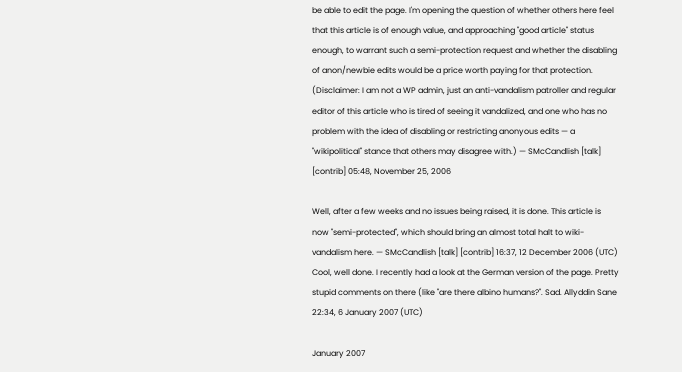be able to edit the page. I'm opening the question of whether others here feel that this article is of enough value, and approaching "good article" status enough, to warrant such a semi-protection request and whether the disabling of anon/newbie edits would be a price worth paying for that protection. (Disclaimer: I am not a WP admin, just an anti-vandalism patroller and regular editor of this article who is tired of seeing it vandalized, and one who has no problem with the idea of disabling or restricting anonyous edits — a "wikipolitical" stance that others may disagree with.) — SMcCandlish [talk] [contrib] 05:48, November 25, 2006

Well, after a few weeks and no issues being raised, it is done. This article is now "semi-protected", which should bring an almost total halt to wiki-vandalism here. — SMcCandlish [talk] [contrib] 16:37, 12 December 2006 (UTC)
Cool, well done. I recently had a look at the German version of the page. Pretty stupid comments on there (like "are there albino humans?". Sad. Allyddin Sane 22:34, 6 January 2007 (UTC)

January 2007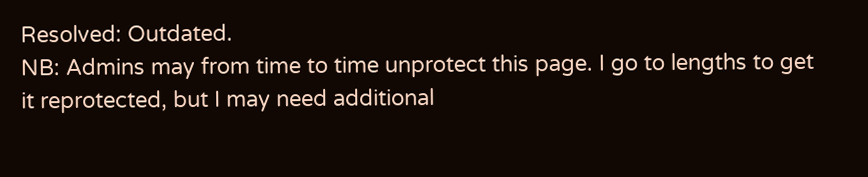Resolved: Outdated.
NB: Admins may from time to time unprotect this page. I go to lengths to get it reprotected, but I may need additional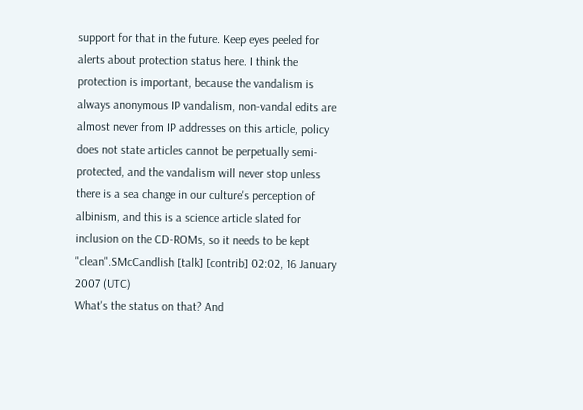support for that in the future. Keep eyes peeled for alerts about protection status here. I think the protection is important, because the vandalism is always anonymous IP vandalism, non-vandal edits are almost never from IP addresses on this article, policy does not state articles cannot be perpetually semi-protected, and the vandalism will never stop unless there is a sea change in our culture's perception of albinism, and this is a science article slated for inclusion on the CD-ROMs, so it needs to be kept "clean".SMcCandlish [talk] [contrib] 02:02, 16 January 2007 (UTC)
What's the status on that? And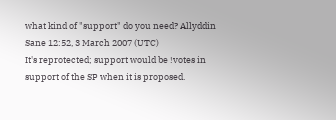what kind of "support" do you need? Allyddin Sane 12:52, 3 March 2007 (UTC)
It's reprotected; support would be !votes in support of the SP when it is proposed.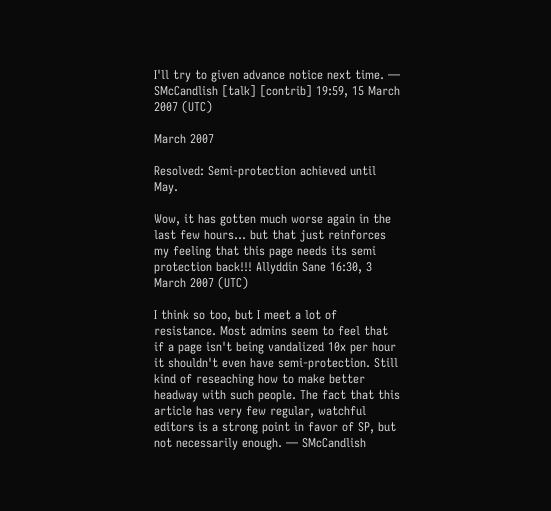I'll try to given advance notice next time. — SMcCandlish [talk] [contrib] 19:59, 15 March 2007 (UTC)

March 2007

Resolved: Semi-protection achieved until May.

Wow, it has gotten much worse again in the last few hours... but that just reinforces my feeling that this page needs its semi protection back!!! Allyddin Sane 16:30, 3 March 2007 (UTC)

I think so too, but I meet a lot of resistance. Most admins seem to feel that if a page isn't being vandalized 10x per hour it shouldn't even have semi-protection. Still kind of reseaching how to make better headway with such people. The fact that this article has very few regular, watchful editors is a strong point in favor of SP, but not necessarily enough. — SMcCandlish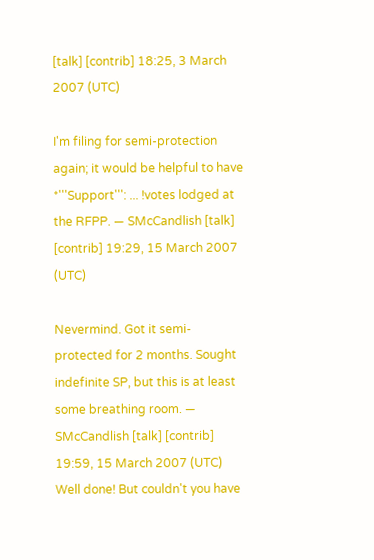[talk] [contrib] 18:25, 3 March 2007 (UTC)

I'm filing for semi-protection again; it would be helpful to have *'''Support''': ... !votes lodged at the RFPP. — SMcCandlish [talk] [contrib] 19:29, 15 March 2007 (UTC)

Nevermind. Got it semi-protected for 2 months. Sought indefinite SP, but this is at least some breathing room. — SMcCandlish [talk] [contrib] 19:59, 15 March 2007 (UTC)
Well done! But couldn't you have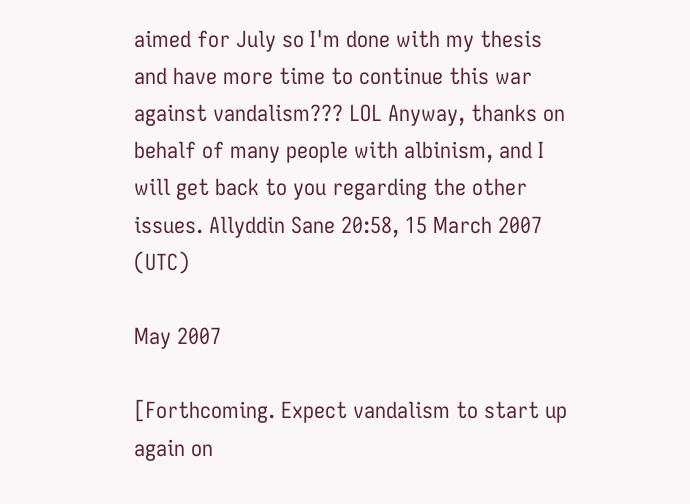aimed for July so I'm done with my thesis and have more time to continue this war against vandalism??? LOL Anyway, thanks on behalf of many people with albinism, and I will get back to you regarding the other issues. Allyddin Sane 20:58, 15 March 2007 (UTC)

May 2007

[Forthcoming. Expect vandalism to start up again on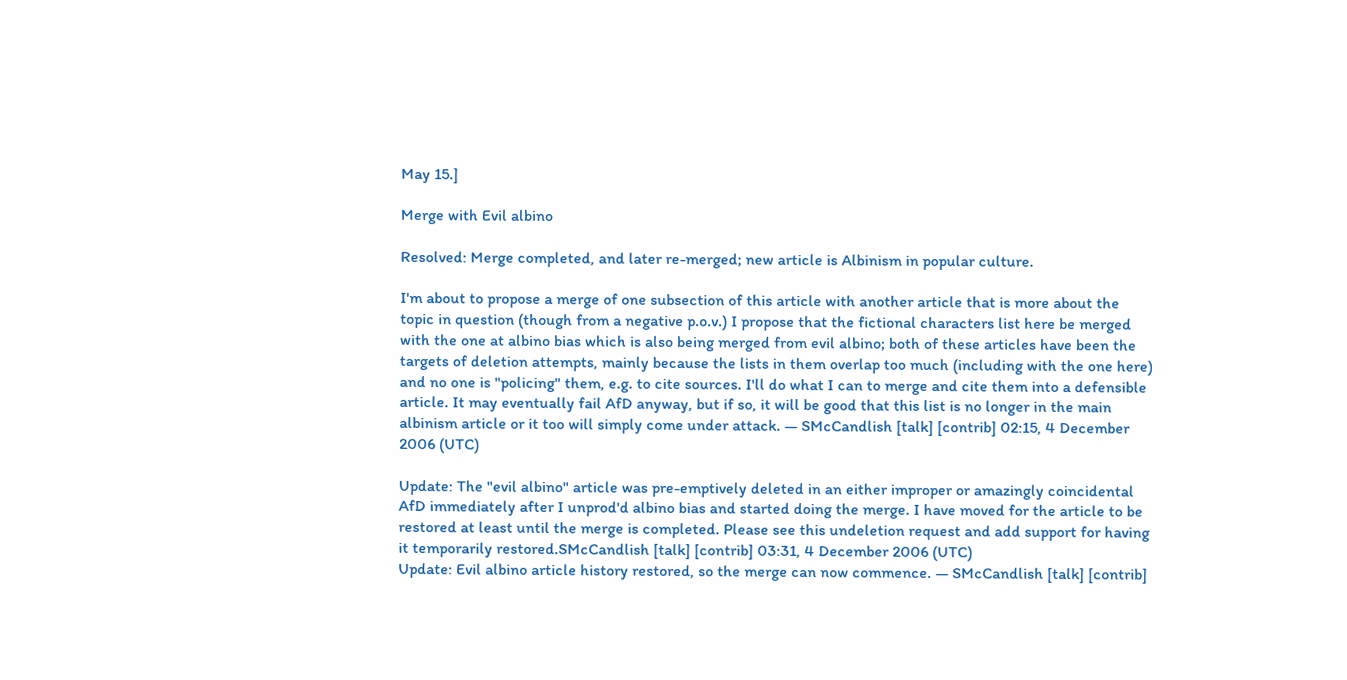May 15.]

Merge with Evil albino

Resolved: Merge completed, and later re-merged; new article is Albinism in popular culture.

I'm about to propose a merge of one subsection of this article with another article that is more about the topic in question (though from a negative p.o.v.) I propose that the fictional characters list here be merged with the one at albino bias which is also being merged from evil albino; both of these articles have been the targets of deletion attempts, mainly because the lists in them overlap too much (including with the one here) and no one is "policing" them, e.g. to cite sources. I'll do what I can to merge and cite them into a defensible article. It may eventually fail AfD anyway, but if so, it will be good that this list is no longer in the main albinism article or it too will simply come under attack. — SMcCandlish [talk] [contrib] 02:15, 4 December 2006 (UTC)

Update: The "evil albino" article was pre-emptively deleted in an either improper or amazingly coincidental AfD immediately after I unprod'd albino bias and started doing the merge. I have moved for the article to be restored at least until the merge is completed. Please see this undeletion request and add support for having it temporarily restored.SMcCandlish [talk] [contrib] 03:31, 4 December 2006 (UTC)
Update: Evil albino article history restored, so the merge can now commence. — SMcCandlish [talk] [contrib]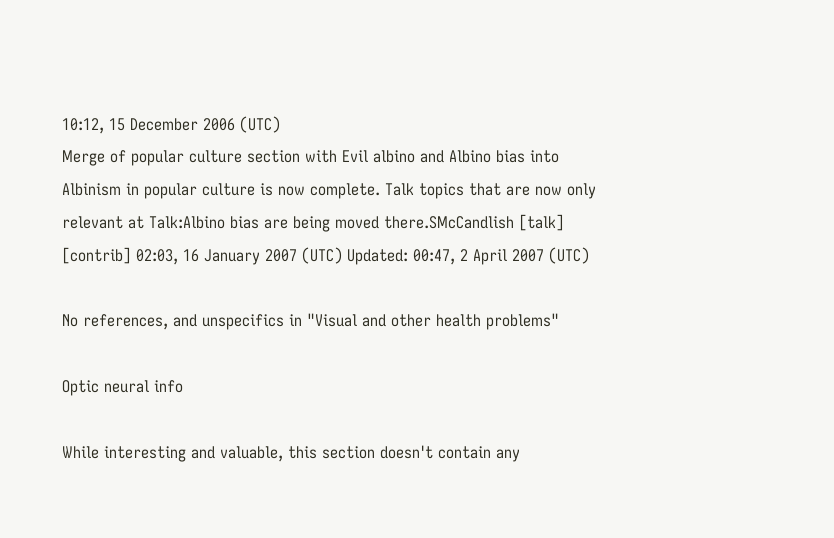10:12, 15 December 2006 (UTC)
Merge of popular culture section with Evil albino and Albino bias into Albinism in popular culture is now complete. Talk topics that are now only relevant at Talk:Albino bias are being moved there.SMcCandlish [talk] [contrib] 02:03, 16 January 2007 (UTC) Updated: 00:47, 2 April 2007 (UTC)

No references, and unspecifics in "Visual and other health problems"

Optic neural info

While interesting and valuable, this section doesn't contain any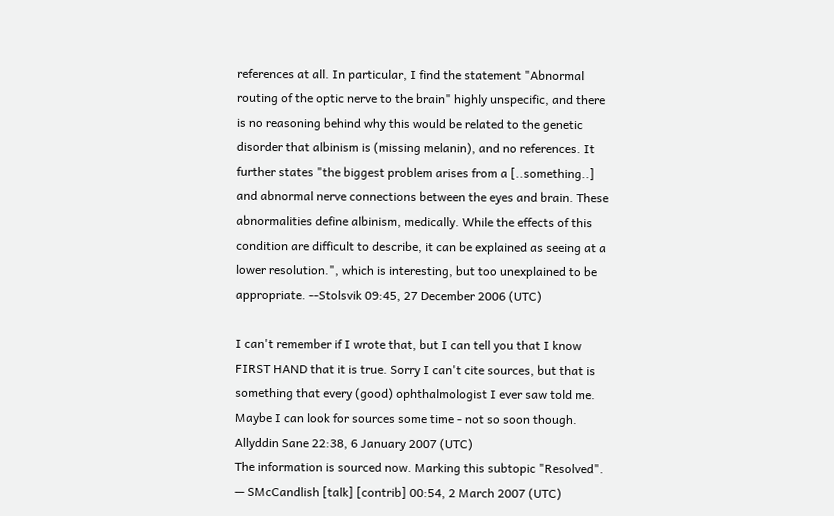references at all. In particular, I find the statement "Abnormal routing of the optic nerve to the brain" highly unspecific, and there is no reasoning behind why this would be related to the genetic disorder that albinism is (missing melanin), and no references. It further states "the biggest problem arises from a [..something..] and abnormal nerve connections between the eyes and brain. These abnormalities define albinism, medically. While the effects of this condition are difficult to describe, it can be explained as seeing at a lower resolution.", which is interesting, but too unexplained to be appropriate. --Stolsvik 09:45, 27 December 2006 (UTC)

I can't remember if I wrote that, but I can tell you that I know FIRST HAND that it is true. Sorry I can't cite sources, but that is something that every (good) ophthalmologist I ever saw told me. Maybe I can look for sources some time - not so soon though. Allyddin Sane 22:38, 6 January 2007 (UTC)
The information is sourced now. Marking this subtopic "Resolved". — SMcCandlish [talk] [contrib] 00:54, 2 March 2007 (UTC)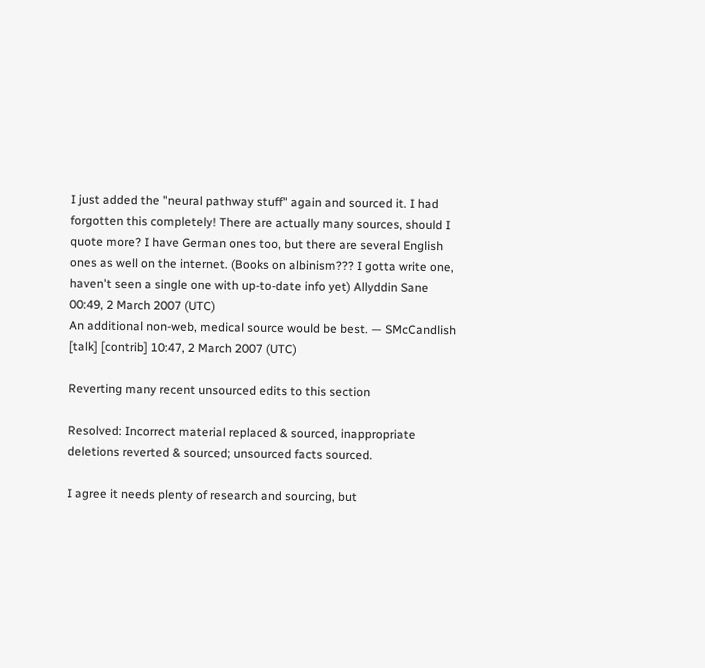I just added the "neural pathway stuff" again and sourced it. I had forgotten this completely! There are actually many sources, should I quote more? I have German ones too, but there are several English ones as well on the internet. (Books on albinism??? I gotta write one, haven't seen a single one with up-to-date info yet) Allyddin Sane 00:49, 2 March 2007 (UTC)
An additional non-web, medical source would be best. — SMcCandlish [talk] [contrib] 10:47, 2 March 2007 (UTC)

Reverting many recent unsourced edits to this section

Resolved: Incorrect material replaced & sourced, inappropriate deletions reverted & sourced; unsourced facts sourced.

I agree it needs plenty of research and sourcing, but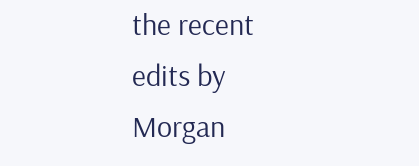the recent edits by Morgan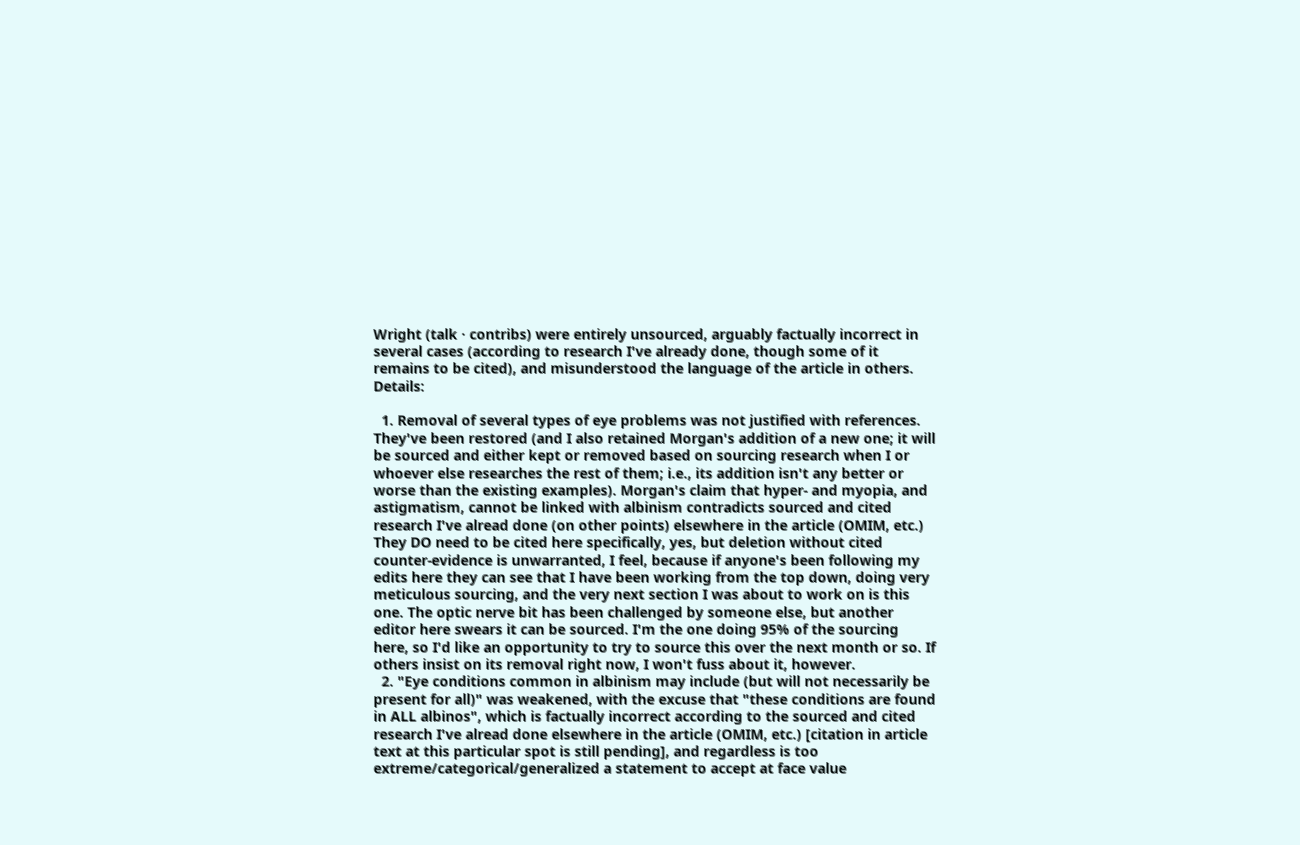Wright (talk · contribs) were entirely unsourced, arguably factually incorrect in several cases (according to research I've already done, though some of it remains to be cited), and misunderstood the language of the article in others. Details:

  1. Removal of several types of eye problems was not justified with references. They've been restored (and I also retained Morgan's addition of a new one; it will be sourced and either kept or removed based on sourcing research when I or whoever else researches the rest of them; i.e., its addition isn't any better or worse than the existing examples). Morgan's claim that hyper- and myopia, and astigmatism, cannot be linked with albinism contradicts sourced and cited research I've alread done (on other points) elsewhere in the article (OMIM, etc.) They DO need to be cited here specifically, yes, but deletion without cited counter-evidence is unwarranted, I feel, because if anyone's been following my edits here they can see that I have been working from the top down, doing very meticulous sourcing, and the very next section I was about to work on is this one. The optic nerve bit has been challenged by someone else, but another editor here swears it can be sourced. I'm the one doing 95% of the sourcing here, so I'd like an opportunity to try to source this over the next month or so. If others insist on its removal right now, I won't fuss about it, however.
  2. "Eye conditions common in albinism may include (but will not necessarily be present for all)" was weakened, with the excuse that "these conditions are found in ALL albinos", which is factually incorrect according to the sourced and cited research I've alread done elsewhere in the article (OMIM, etc.) [citation in article text at this particular spot is still pending], and regardless is too extreme/categorical/generalized a statement to accept at face value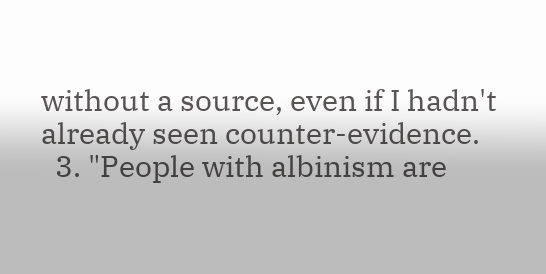without a source, even if I hadn't already seen counter-evidence.
  3. "People with albinism are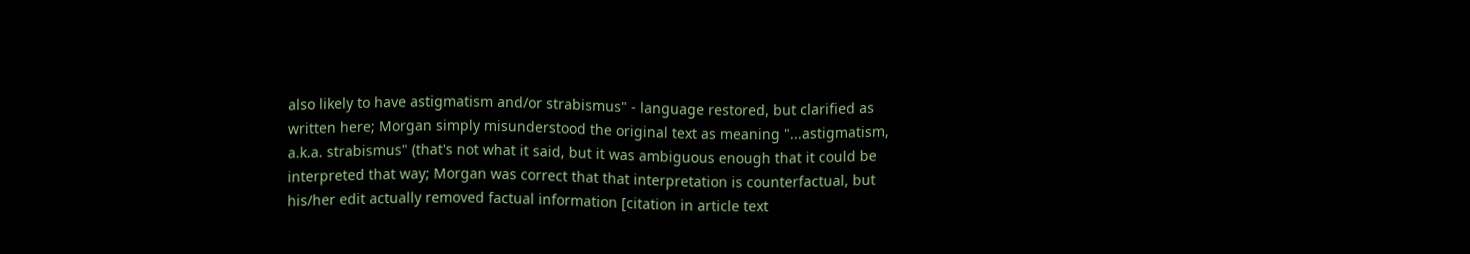also likely to have astigmatism and/or strabismus" - language restored, but clarified as written here; Morgan simply misunderstood the original text as meaning "...astigmatism, a.k.a. strabismus" (that's not what it said, but it was ambiguous enough that it could be interpreted that way; Morgan was correct that that interpretation is counterfactual, but his/her edit actually removed factual information [citation in article text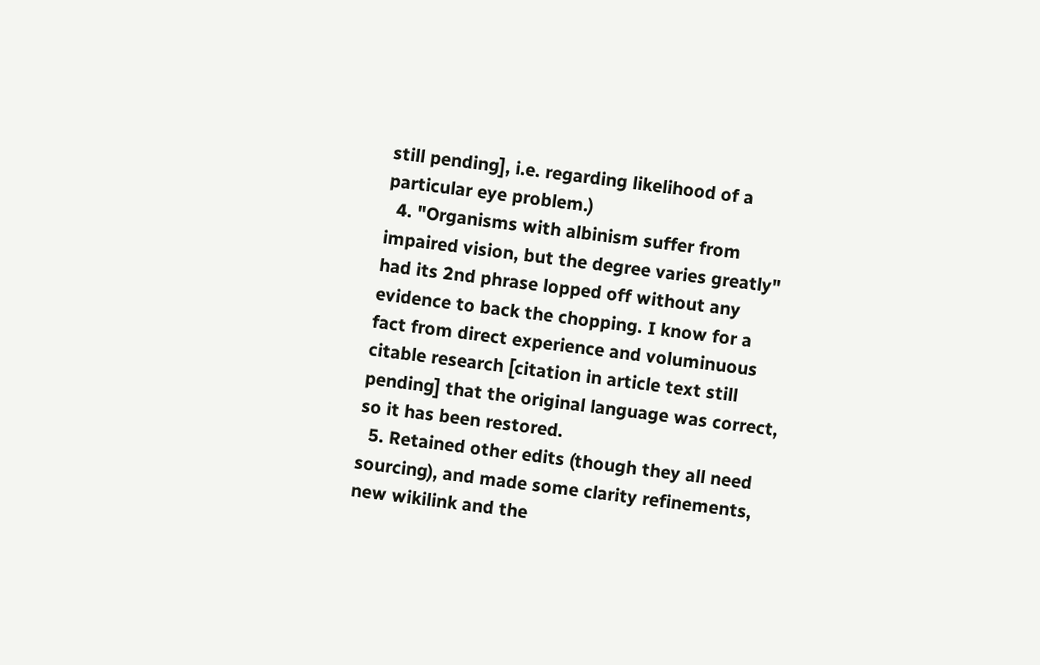still pending], i.e. regarding likelihood of a particular eye problem.)
  4. "Organisms with albinism suffer from impaired vision, but the degree varies greatly" had its 2nd phrase lopped off without any evidence to back the chopping. I know for a fact from direct experience and voluminuous citable research [citation in article text still pending] that the original language was correct, so it has been restored.
  5. Retained other edits (though they all need sourcing), and made some clarity refinements, new wikilink and the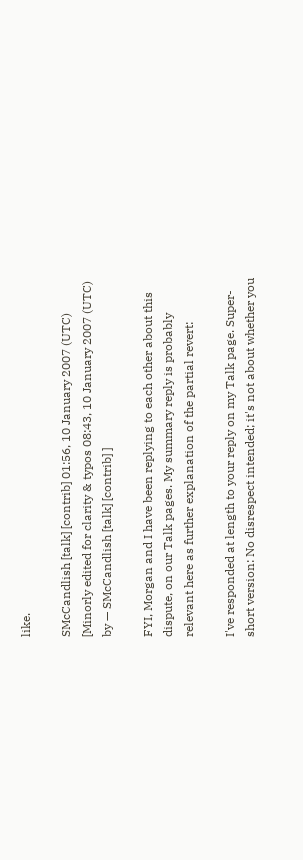like.

SMcCandlish [talk] [contrib] 01:56, 10 January 2007 (UTC) [Minorly edited for clarity & typos 08:43, 10 January 2007 (UTC) by — SMcCandlish [talk] [contrib] ]

FYI, Morgan and I have been replying to each other about this dispute, on our Talk pages. My summary reply is probably relevant here as further explanation of the partial revert:

I've responded at length to your reply on my Talk page. Super-short version: No disrespect intended; it's not about whether you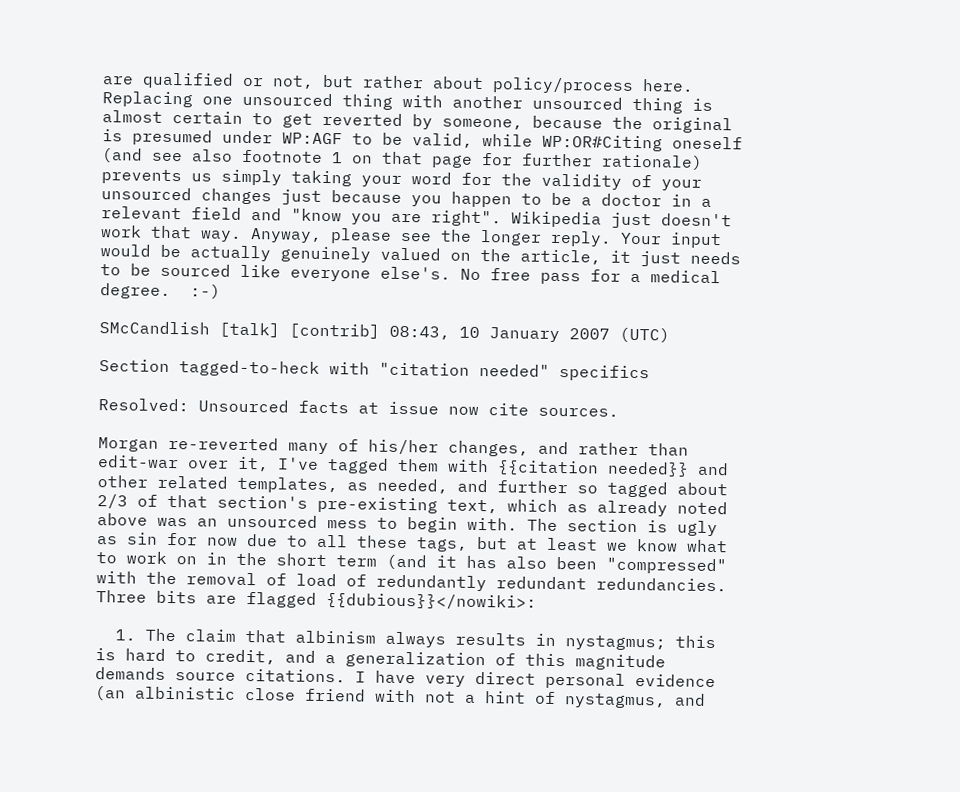are qualified or not, but rather about policy/process here. Replacing one unsourced thing with another unsourced thing is almost certain to get reverted by someone, because the original is presumed under WP:AGF to be valid, while WP:OR#Citing oneself (and see also footnote 1 on that page for further rationale) prevents us simply taking your word for the validity of your unsourced changes just because you happen to be a doctor in a relevant field and "know you are right". Wikipedia just doesn't work that way. Anyway, please see the longer reply. Your input would be actually genuinely valued on the article, it just needs to be sourced like everyone else's. No free pass for a medical degree.  :-)

SMcCandlish [talk] [contrib] 08:43, 10 January 2007 (UTC)

Section tagged-to-heck with "citation needed" specifics

Resolved: Unsourced facts at issue now cite sources.

Morgan re-reverted many of his/her changes, and rather than edit-war over it, I've tagged them with {{citation needed}} and other related templates, as needed, and further so tagged about 2/3 of that section's pre-existing text, which as already noted above was an unsourced mess to begin with. The section is ugly as sin for now due to all these tags, but at least we know what to work on in the short term (and it has also been "compressed" with the removal of load of redundantly redundant redundancies. Three bits are flagged {{dubious}}</nowiki>:

  1. The claim that albinism always results in nystagmus; this is hard to credit, and a generalization of this magnitude demands source citations. I have very direct personal evidence (an albinistic close friend with not a hint of nystagmus, and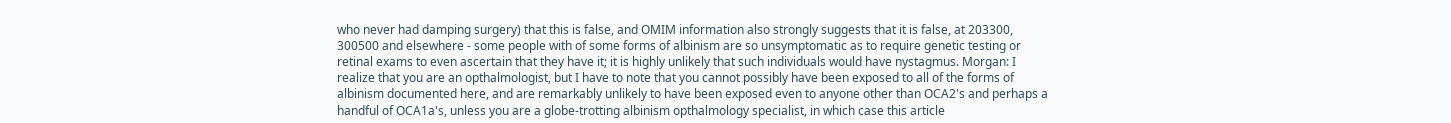who never had damping surgery) that this is false, and OMIM information also strongly suggests that it is false, at 203300, 300500 and elsewhere - some people with of some forms of albinism are so unsymptomatic as to require genetic testing or retinal exams to even ascertain that they have it; it is highly unlikely that such individuals would have nystagmus. Morgan: I realize that you are an opthalmologist, but I have to note that you cannot possibly have been exposed to all of the forms of albinism documented here, and are remarkably unlikely to have been exposed even to anyone other than OCA2's and perhaps a handful of OCA1a's, unless you are a globe-trotting albinism opthalmology specialist, in which case this article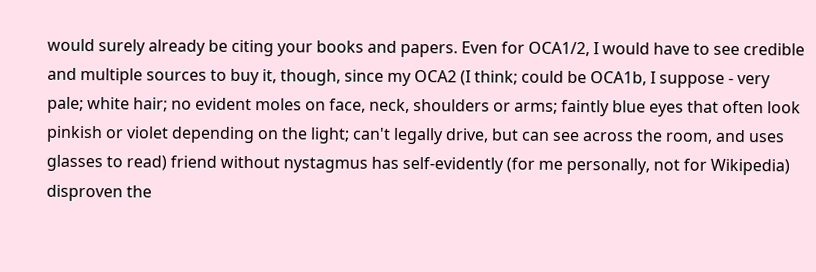would surely already be citing your books and papers. Even for OCA1/2, I would have to see credible and multiple sources to buy it, though, since my OCA2 (I think; could be OCA1b, I suppose - very pale; white hair; no evident moles on face, neck, shoulders or arms; faintly blue eyes that often look pinkish or violet depending on the light; can't legally drive, but can see across the room, and uses glasses to read) friend without nystagmus has self-evidently (for me personally, not for Wikipedia) disproven the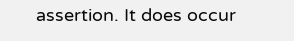assertion. It does occur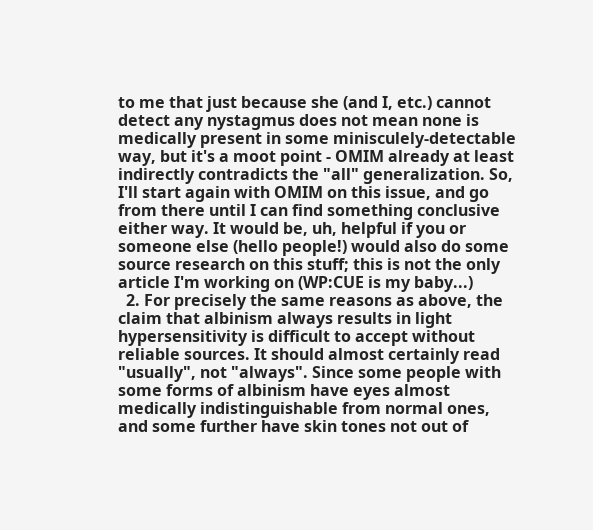to me that just because she (and I, etc.) cannot detect any nystagmus does not mean none is medically present in some minisculely-detectable way, but it's a moot point - OMIM already at least indirectly contradicts the "all" generalization. So, I'll start again with OMIM on this issue, and go from there until I can find something conclusive either way. It would be, uh, helpful if you or someone else (hello people!) would also do some source research on this stuff; this is not the only article I'm working on (WP:CUE is my baby...)
  2. For precisely the same reasons as above, the claim that albinism always results in light hypersensitivity is difficult to accept without reliable sources. It should almost certainly read "usually", not "always". Since some people with some forms of albinism have eyes almost medically indistinguishable from normal ones, and some further have skin tones not out of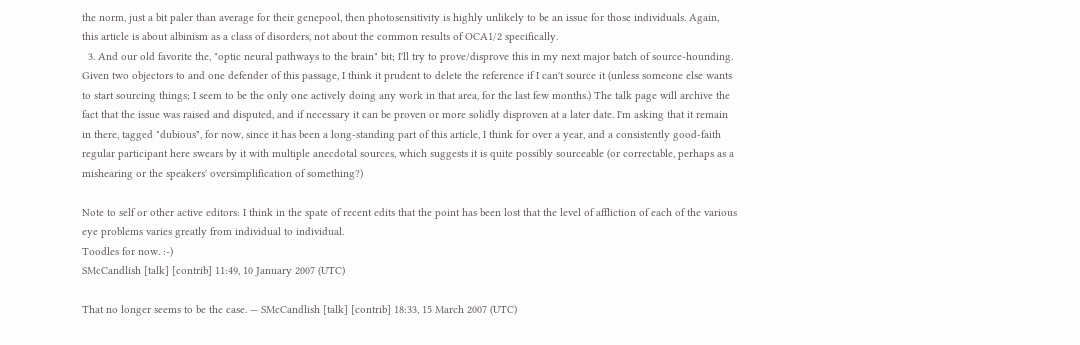the norm, just a bit paler than average for their genepool, then photosensitivity is highly unlikely to be an issue for those individuals. Again, this article is about albinism as a class of disorders, not about the common results of OCA1/2 specifically.
  3. And our old favorite the, "optic neural pathways to the brain" bit; I'll try to prove/disprove this in my next major batch of source-hounding. Given two objectors to and one defender of this passage, I think it prudent to delete the reference if I can't source it (unless someone else wants to start sourcing things; I seem to be the only one actively doing any work in that area, for the last few months.) The talk page will archive the fact that the issue was raised and disputed, and if necessary it can be proven or more solidly disproven at a later date. I'm asking that it remain in there, tagged "dubious", for now, since it has been a long-standing part of this article, I think for over a year, and a consistently good-faith regular participant here swears by it with multiple anecdotal sources, which suggests it is quite possibly sourceable (or correctable, perhaps as a mishearing or the speakers' oversimplification of something?)

Note to self or other active editors: I think in the spate of recent edits that the point has been lost that the level of affliction of each of the various eye problems varies greatly from individual to individual.
Toodles for now. :-)
SMcCandlish [talk] [contrib] 11:49, 10 January 2007 (UTC)

That no longer seems to be the case. — SMcCandlish [talk] [contrib] 18:33, 15 March 2007 (UTC)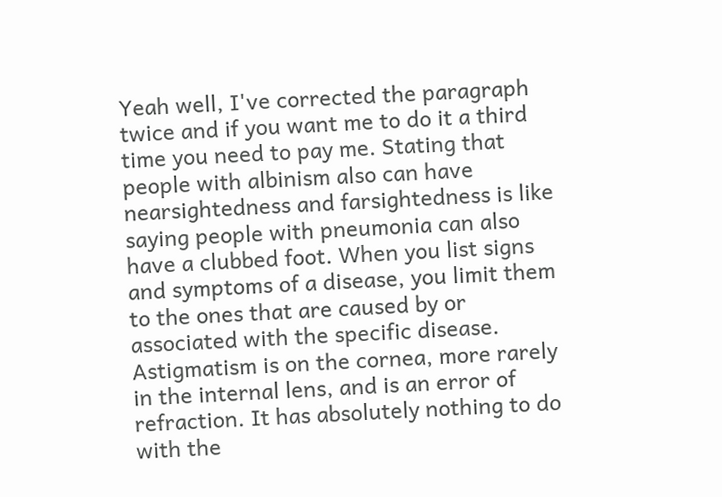Yeah well, I've corrected the paragraph twice and if you want me to do it a third time you need to pay me. Stating that people with albinism also can have nearsightedness and farsightedness is like saying people with pneumonia can also have a clubbed foot. When you list signs and symptoms of a disease, you limit them to the ones that are caused by or associated with the specific disease. Astigmatism is on the cornea, more rarely in the internal lens, and is an error of refraction. It has absolutely nothing to do with the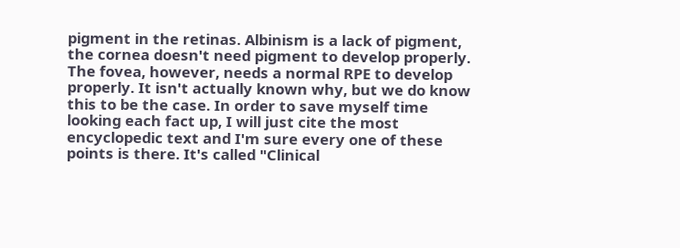pigment in the retinas. Albinism is a lack of pigment, the cornea doesn't need pigment to develop properly. The fovea, however, needs a normal RPE to develop properly. It isn't actually known why, but we do know this to be the case. In order to save myself time looking each fact up, I will just cite the most encyclopedic text and I'm sure every one of these points is there. It's called "Clinical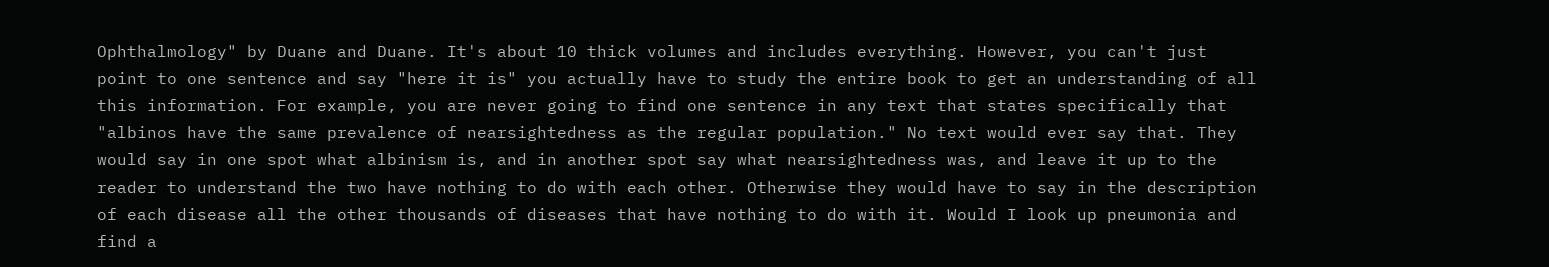Ophthalmology" by Duane and Duane. It's about 10 thick volumes and includes everything. However, you can't just point to one sentence and say "here it is" you actually have to study the entire book to get an understanding of all this information. For example, you are never going to find one sentence in any text that states specifically that "albinos have the same prevalence of nearsightedness as the regular population." No text would ever say that. They would say in one spot what albinism is, and in another spot say what nearsightedness was, and leave it up to the reader to understand the two have nothing to do with each other. Otherwise they would have to say in the description of each disease all the other thousands of diseases that have nothing to do with it. Would I look up pneumonia and find a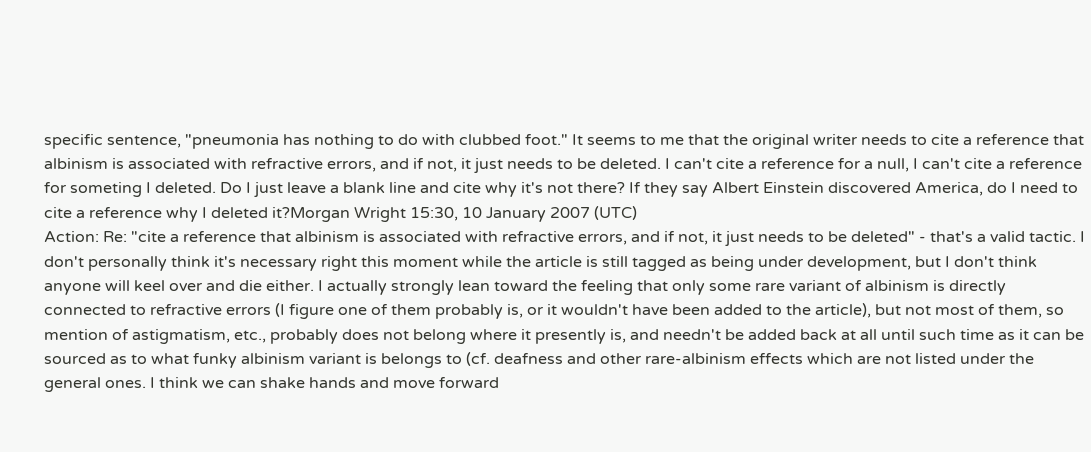specific sentence, "pneumonia has nothing to do with clubbed foot." It seems to me that the original writer needs to cite a reference that albinism is associated with refractive errors, and if not, it just needs to be deleted. I can't cite a reference for a null, I can't cite a reference for someting I deleted. Do I just leave a blank line and cite why it's not there? If they say Albert Einstein discovered America, do I need to cite a reference why I deleted it?Morgan Wright 15:30, 10 January 2007 (UTC)
Action: Re: "cite a reference that albinism is associated with refractive errors, and if not, it just needs to be deleted" - that's a valid tactic. I don't personally think it's necessary right this moment while the article is still tagged as being under development, but I don't think anyone will keel over and die either. I actually strongly lean toward the feeling that only some rare variant of albinism is directly connected to refractive errors (I figure one of them probably is, or it wouldn't have been added to the article), but not most of them, so mention of astigmatism, etc., probably does not belong where it presently is, and needn't be added back at all until such time as it can be sourced as to what funky albinism variant is belongs to (cf. deafness and other rare-albinism effects which are not listed under the general ones. I think we can shake hands and move forward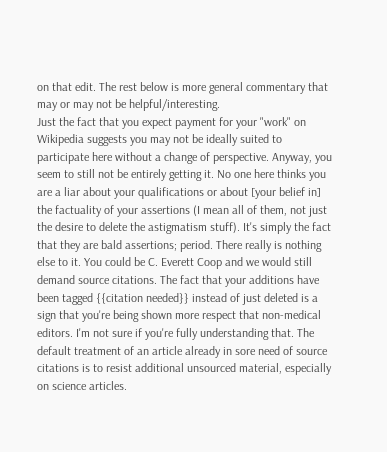on that edit. The rest below is more general commentary that may or may not be helpful/interesting.
Just the fact that you expect payment for your "work" on Wikipedia suggests you may not be ideally suited to participate here without a change of perspective. Anyway, you seem to still not be entirely getting it. No one here thinks you are a liar about your qualifications or about [your belief in] the factuality of your assertions (I mean all of them, not just the desire to delete the astigmatism stuff). It's simply the fact that they are bald assertions; period. There really is nothing else to it. You could be C. Everett Coop and we would still demand source citations. The fact that your additions have been tagged {{citation needed}} instead of just deleted is a sign that you're being shown more respect that non-medical editors. I'm not sure if you're fully understanding that. The default treatment of an article already in sore need of source citations is to resist additional unsourced material, especially on science articles.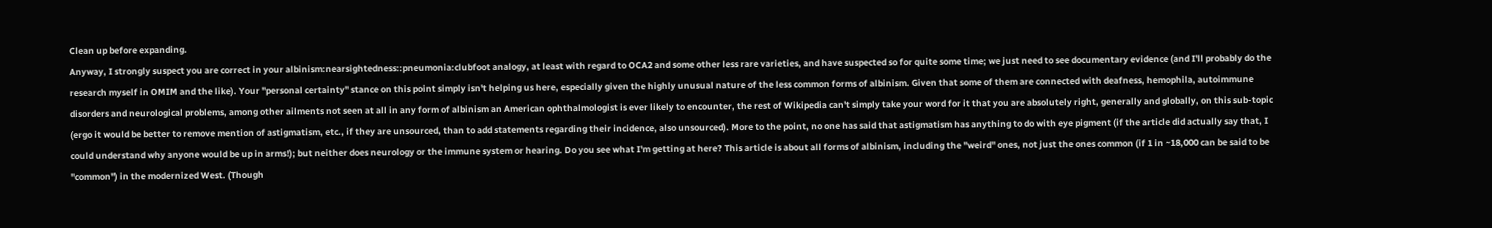Clean up before expanding.
Anyway, I strongly suspect you are correct in your albinism:nearsightedness::pneumonia:clubfoot analogy, at least with regard to OCA2 and some other less rare varieties, and have suspected so for quite some time; we just need to see documentary evidence (and I'll probably do the research myself in OMIM and the like). Your "personal certainty" stance on this point simply isn't helping us here, especially given the highly unusual nature of the less common forms of albinism. Given that some of them are connected with deafness, hemophila, autoimmune disorders and neurological problems, among other ailments not seen at all in any form of albinism an American ophthalmologist is ever likely to encounter, the rest of Wikipedia can't simply take your word for it that you are absolutely right, generally and globally, on this sub-topic (ergo it would be better to remove mention of astigmatism, etc., if they are unsourced, than to add statements regarding their incidence, also unsourced). More to the point, no one has said that astigmatism has anything to do with eye pigment (if the article did actually say that, I could understand why anyone would be up in arms!); but neither does neurology or the immune system or hearing. Do you see what I'm getting at here? This article is about all forms of albinism, including the "weird" ones, not just the ones common (if 1 in ~18,000 can be said to be "common") in the modernized West. (Though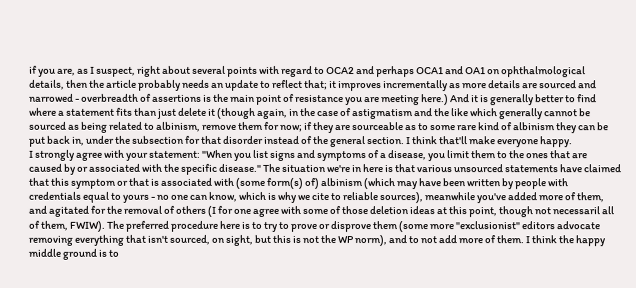if you are, as I suspect, right about several points with regard to OCA2 and perhaps OCA1 and OA1 on ophthalmological details, then the article probably needs an update to reflect that; it improves incrementally as more details are sourced and narrowed - overbreadth of assertions is the main point of resistance you are meeting here.) And it is generally better to find where a statement fits than just delete it (though again, in the case of astigmatism and the like which generally cannot be sourced as being related to albinism, remove them for now; if they are sourceable as to some rare kind of albinism they can be put back in, under the subsection for that disorder instead of the general section. I think that'll make everyone happy.
I strongly agree with your statement: "When you list signs and symptoms of a disease, you limit them to the ones that are caused by or associated with the specific disease." The situation we're in here is that various unsourced statements have claimed that this symptom or that is associated with (some form(s) of) albinism (which may have been written by people with credentials equal to yours - no one can know, which is why we cite to reliable sources), meanwhile you've added more of them, and agitated for the removal of others (I for one agree with some of those deletion ideas at this point, though not necessaril all of them, FWIW). The preferred procedure here is to try to prove or disprove them (some more "exclusionist" editors advocate removing everything that isn't sourced, on sight, but this is not the WP norm), and to not add more of them. I think the happy middle ground is to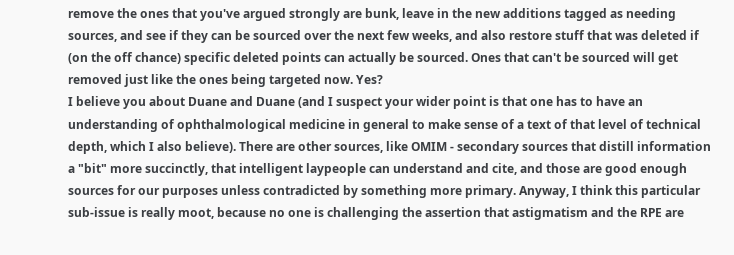remove the ones that you've argued strongly are bunk, leave in the new additions tagged as needing sources, and see if they can be sourced over the next few weeks, and also restore stuff that was deleted if (on the off chance) specific deleted points can actually be sourced. Ones that can't be sourced will get removed just like the ones being targeted now. Yes?
I believe you about Duane and Duane (and I suspect your wider point is that one has to have an understanding of ophthalmological medicine in general to make sense of a text of that level of technical depth, which I also believe). There are other sources, like OMIM - secondary sources that distill information a "bit" more succinctly, that intelligent laypeople can understand and cite, and those are good enough sources for our purposes unless contradicted by something more primary. Anyway, I think this particular sub-issue is really moot, because no one is challenging the assertion that astigmatism and the RPE are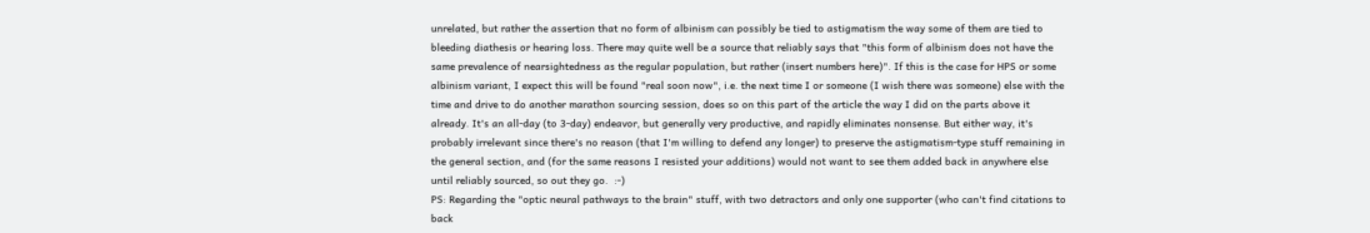unrelated, but rather the assertion that no form of albinism can possibly be tied to astigmatism the way some of them are tied to bleeding diathesis or hearing loss. There may quite well be a source that reliably says that "this form of albinism does not have the same prevalence of nearsightedness as the regular population, but rather (insert numbers here)". If this is the case for HPS or some albinism variant, I expect this will be found "real soon now", i.e. the next time I or someone (I wish there was someone) else with the time and drive to do another marathon sourcing session, does so on this part of the article the way I did on the parts above it already. It's an all-day (to 3-day) endeavor, but generally very productive, and rapidly eliminates nonsense. But either way, it's probably irrelevant since there's no reason (that I'm willing to defend any longer) to preserve the astigmatism-type stuff remaining in the general section, and (for the same reasons I resisted your additions) would not want to see them added back in anywhere else until reliably sourced, so out they go.  :-)
PS: Regarding the "optic neural pathways to the brain" stuff, with two detractors and only one supporter (who can't find citations to back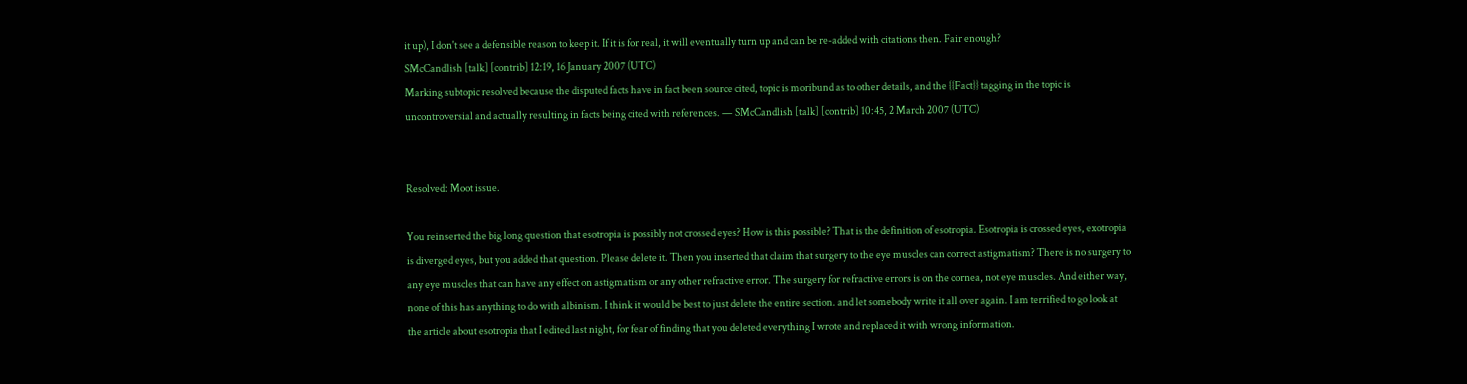it up), I don't see a defensible reason to keep it. If it is for real, it will eventually turn up and can be re-added with citations then. Fair enough?
SMcCandlish [talk] [contrib] 12:19, 16 January 2007 (UTC)
Marking subtopic resolved because the disputed facts have in fact been source cited, topic is moribund as to other details, and the {{Fact}} tagging in the topic is uncontroversial and actually resulting in facts being cited with references. — SMcCandlish [talk] [contrib] 10:45, 2 March 2007 (UTC)


Resolved: Moot issue.

You reinserted the big long question that esotropia is possibly not crossed eyes? How is this possible? That is the definition of esotropia. Esotropia is crossed eyes, exotropia is diverged eyes, but you added that question. Please delete it. Then you inserted that claim that surgery to the eye muscles can correct astigmatism? There is no surgery to any eye muscles that can have any effect on astigmatism or any other refractive error. The surgery for refractive errors is on the cornea, not eye muscles. And either way, none of this has anything to do with albinism. I think it would be best to just delete the entire section. and let somebody write it all over again. I am terrified to go look at the article about esotropia that I edited last night, for fear of finding that you deleted everything I wrote and replaced it with wrong information.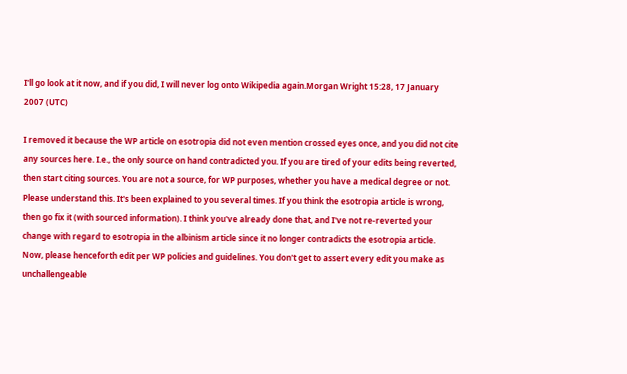I'll go look at it now, and if you did, I will never log onto Wikipedia again.Morgan Wright 15:28, 17 January 2007 (UTC)

I removed it because the WP article on esotropia did not even mention crossed eyes once, and you did not cite any sources here. I.e., the only source on hand contradicted you. If you are tired of your edits being reverted, then start citing sources. You are not a source, for WP purposes, whether you have a medical degree or not. Please understand this. It's been explained to you several times. If you think the esotropia article is wrong, then go fix it (with sourced information). I think you've already done that, and I've not re-reverted your change with regard to esotropia in the albinism article since it no longer contradicts the esotropia article. Now, please henceforth edit per WP policies and guidelines. You don't get to assert every edit you make as unchallengeable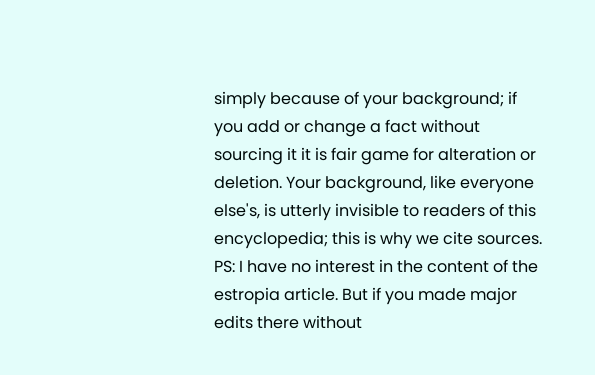simply because of your background; if you add or change a fact without sourcing it it is fair game for alteration or deletion. Your background, like everyone else's, is utterly invisible to readers of this encyclopedia; this is why we cite sources. PS: I have no interest in the content of the estropia article. But if you made major edits there without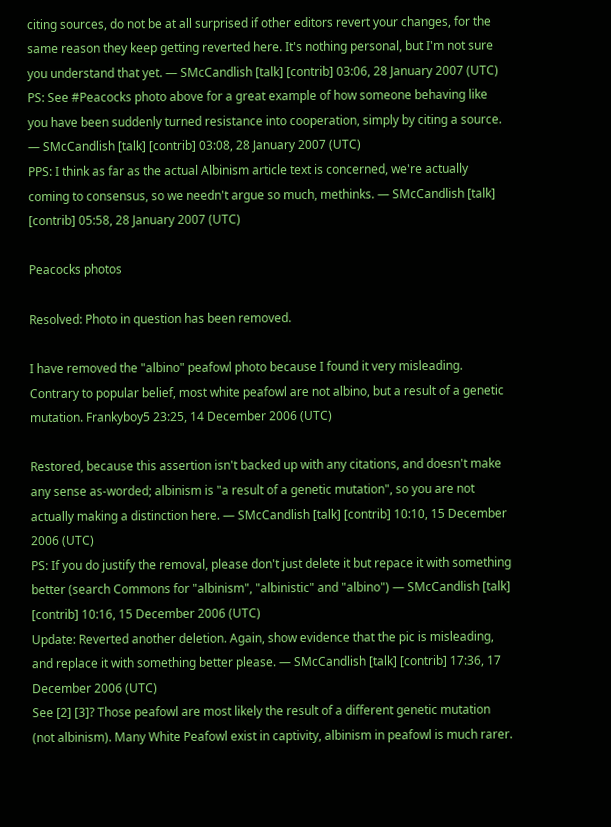citing sources, do not be at all surprised if other editors revert your changes, for the same reason they keep getting reverted here. It's nothing personal, but I'm not sure you understand that yet. — SMcCandlish [talk] [contrib] 03:06, 28 January 2007 (UTC)
PS: See #Peacocks photo above for a great example of how someone behaving like you have been suddenly turned resistance into cooperation, simply by citing a source. — SMcCandlish [talk] [contrib] 03:08, 28 January 2007 (UTC)
PPS: I think as far as the actual Albinism article text is concerned, we're actually coming to consensus, so we needn't argue so much, methinks. — SMcCandlish [talk] [contrib] 05:58, 28 January 2007 (UTC)

Peacocks photos

Resolved: Photo in question has been removed.

I have removed the "albino" peafowl photo because I found it very misleading. Contrary to popular belief, most white peafowl are not albino, but a result of a genetic mutation. Frankyboy5 23:25, 14 December 2006 (UTC)

Restored, because this assertion isn't backed up with any citations, and doesn't make any sense as-worded; albinism is "a result of a genetic mutation", so you are not actually making a distinction here. — SMcCandlish [talk] [contrib] 10:10, 15 December 2006 (UTC)
PS: If you do justify the removal, please don't just delete it but repace it with something better (search Commons for "albinism", "albinistic" and "albino") — SMcCandlish [talk] [contrib] 10:16, 15 December 2006 (UTC)
Update: Reverted another deletion. Again, show evidence that the pic is misleading, and replace it with something better please. — SMcCandlish [talk] [contrib] 17:36, 17 December 2006 (UTC)
See [2] [3]? Those peafowl are most likely the result of a different genetic mutation (not albinism). Many White Peafowl exist in captivity, albinism in peafowl is much rarer.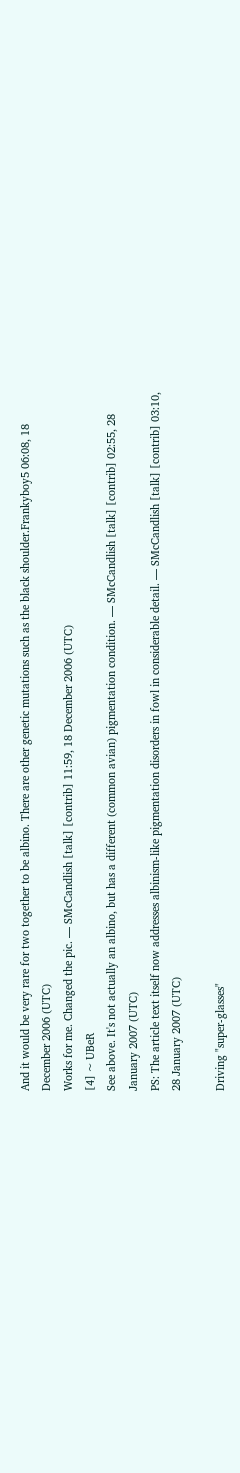And it would be very rare for two together to be albino. There are other genetic mutations such as the black shoulder.Frankyboy5 06:08, 18 December 2006 (UTC)
Works for me. Changed the pic. — SMcCandlish [talk] [contrib] 11:59, 18 December 2006 (UTC)
[4] ~ UBeR
See above. It's not actually an albino, but has a different (common avian) pigmentation condition. — SMcCandlish [talk] [contrib] 02:55, 28 January 2007 (UTC)
PS: The article text itself now addresses albinism-like pigmentation disorders in fowl in considerable detail. — SMcCandlish [talk] [contrib] 03:10, 28 January 2007 (UTC)

Driving "super-glasses"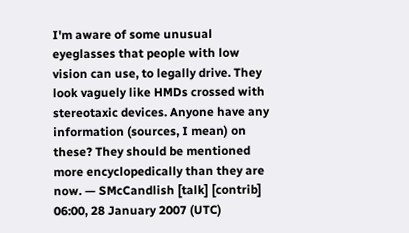I'm aware of some unusual eyeglasses that people with low vision can use, to legally drive. They look vaguely like HMDs crossed with stereotaxic devices. Anyone have any information (sources, I mean) on these? They should be mentioned more encyclopedically than they are now. — SMcCandlish [talk] [contrib] 06:00, 28 January 2007 (UTC)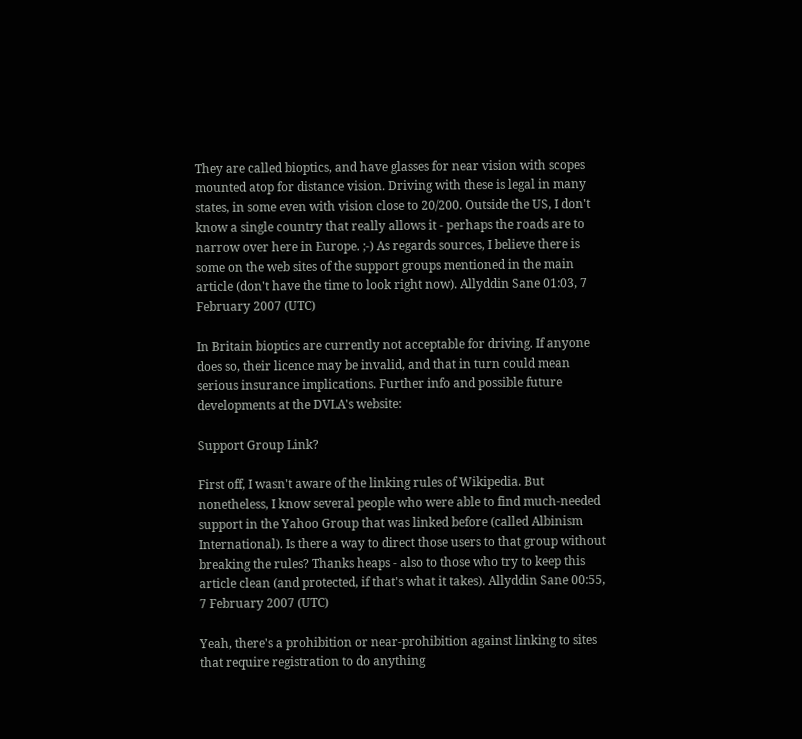They are called bioptics, and have glasses for near vision with scopes mounted atop for distance vision. Driving with these is legal in many states, in some even with vision close to 20/200. Outside the US, I don't know a single country that really allows it - perhaps the roads are to narrow over here in Europe. ;-) As regards sources, I believe there is some on the web sites of the support groups mentioned in the main article (don't have the time to look right now). Allyddin Sane 01:03, 7 February 2007 (UTC)

In Britain bioptics are currently not acceptable for driving. If anyone does so, their licence may be invalid, and that in turn could mean serious insurance implications. Further info and possible future developments at the DVLA's website:

Support Group Link?

First off, I wasn't aware of the linking rules of Wikipedia. But nonetheless, I know several people who were able to find much-needed support in the Yahoo Group that was linked before (called Albinism International). Is there a way to direct those users to that group without breaking the rules? Thanks heaps - also to those who try to keep this article clean (and protected, if that's what it takes). Allyddin Sane 00:55, 7 February 2007 (UTC)

Yeah, there's a prohibition or near-prohibition against linking to sites that require registration to do anything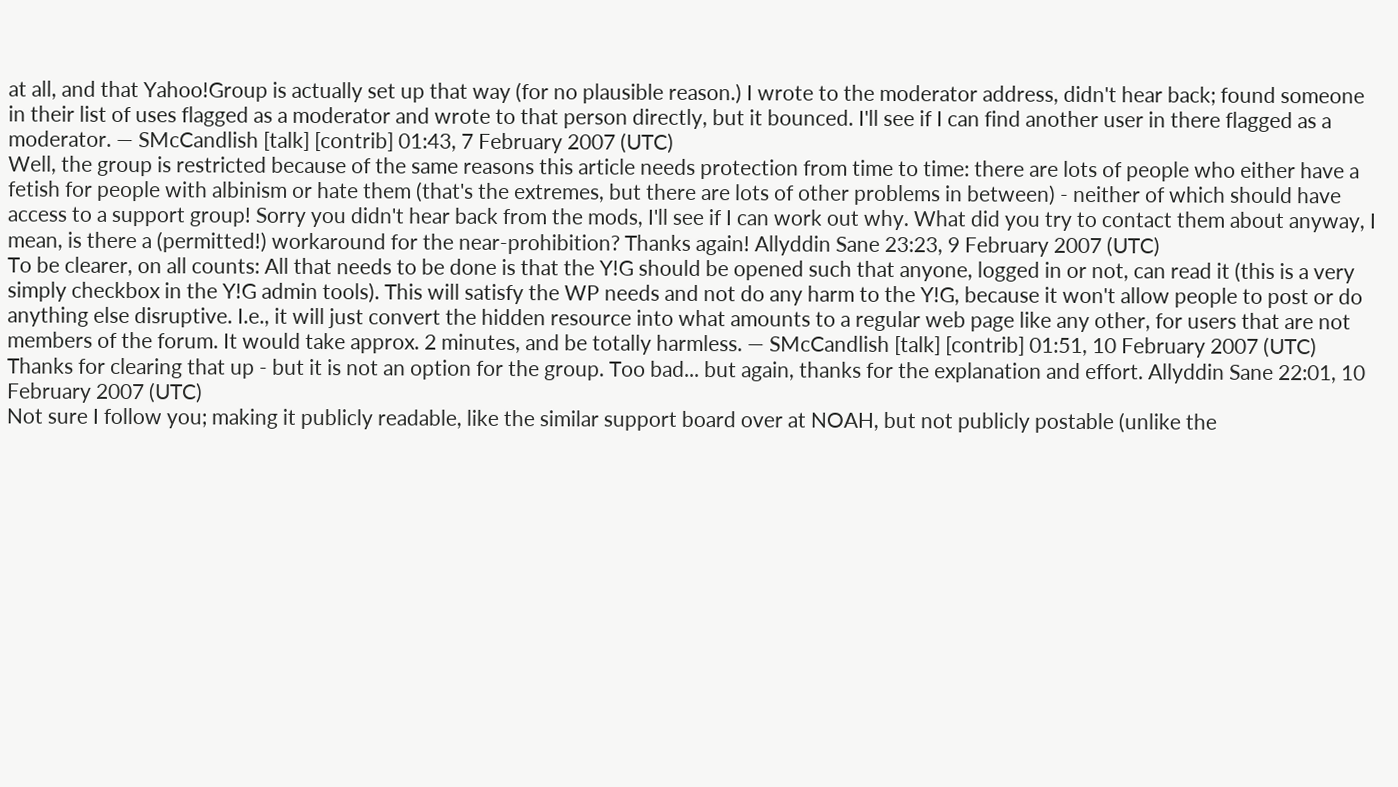at all, and that Yahoo!Group is actually set up that way (for no plausible reason.) I wrote to the moderator address, didn't hear back; found someone in their list of uses flagged as a moderator and wrote to that person directly, but it bounced. I'll see if I can find another user in there flagged as a moderator. — SMcCandlish [talk] [contrib] 01:43, 7 February 2007 (UTC)
Well, the group is restricted because of the same reasons this article needs protection from time to time: there are lots of people who either have a fetish for people with albinism or hate them (that's the extremes, but there are lots of other problems in between) - neither of which should have access to a support group! Sorry you didn't hear back from the mods, I'll see if I can work out why. What did you try to contact them about anyway, I mean, is there a (permitted!) workaround for the near-prohibition? Thanks again! Allyddin Sane 23:23, 9 February 2007 (UTC)
To be clearer, on all counts: All that needs to be done is that the Y!G should be opened such that anyone, logged in or not, can read it (this is a very simply checkbox in the Y!G admin tools). This will satisfy the WP needs and not do any harm to the Y!G, because it won't allow people to post or do anything else disruptive. I.e., it will just convert the hidden resource into what amounts to a regular web page like any other, for users that are not members of the forum. It would take approx. 2 minutes, and be totally harmless. — SMcCandlish [talk] [contrib] 01:51, 10 February 2007 (UTC)
Thanks for clearing that up - but it is not an option for the group. Too bad... but again, thanks for the explanation and effort. Allyddin Sane 22:01, 10 February 2007 (UTC)
Not sure I follow you; making it publicly readable, like the similar support board over at NOAH, but not publicly postable (unlike the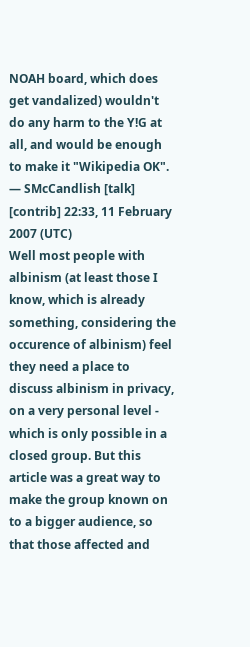NOAH board, which does get vandalized) wouldn't do any harm to the Y!G at all, and would be enough to make it "Wikipedia OK". — SMcCandlish [talk] [contrib] 22:33, 11 February 2007 (UTC)
Well most people with albinism (at least those I know, which is already something, considering the occurence of albinism) feel they need a place to discuss albinism in privacy, on a very personal level - which is only possible in a closed group. But this article was a great way to make the group known on to a bigger audience, so that those affected and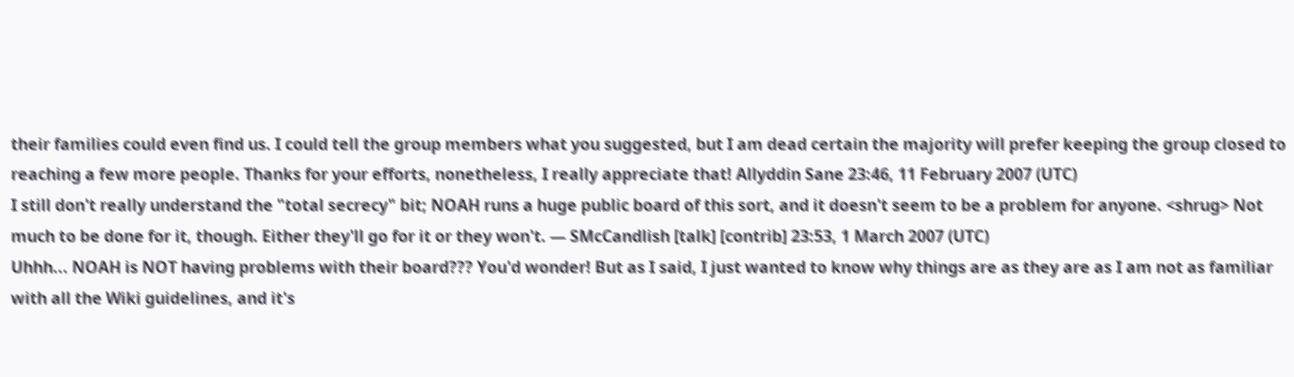their families could even find us. I could tell the group members what you suggested, but I am dead certain the majority will prefer keeping the group closed to reaching a few more people. Thanks for your efforts, nonetheless, I really appreciate that! Allyddin Sane 23:46, 11 February 2007 (UTC)
I still don't really understand the "total secrecy" bit; NOAH runs a huge public board of this sort, and it doesn't seem to be a problem for anyone. <shrug> Not much to be done for it, though. Either they'll go for it or they won't. — SMcCandlish [talk] [contrib] 23:53, 1 March 2007 (UTC)
Uhhh... NOAH is NOT having problems with their board??? You'd wonder! But as I said, I just wanted to know why things are as they are as I am not as familiar with all the Wiki guidelines, and it's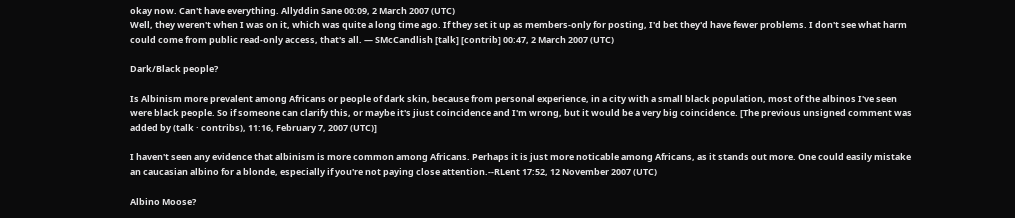okay now. Can't have everything. Allyddin Sane 00:09, 2 March 2007 (UTC)
Well, they weren't when I was on it, which was quite a long time ago. If they set it up as members-only for posting, I'd bet they'd have fewer problems. I don't see what harm could come from public read-only access, that's all. — SMcCandlish [talk] [contrib] 00:47, 2 March 2007 (UTC)

Dark/Black people?

Is Albinism more prevalent among Africans or people of dark skin, because from personal experience, in a city with a small black population, most of the albinos I've seen were black people. So if someone can clarify this, or maybe it's jiust coincidence and I'm wrong, but it would be a very big coincidence. [The previous unsigned comment was added by (talk · contribs), 11:16, February 7, 2007 (UTC)]

I haven't seen any evidence that albinism is more common among Africans. Perhaps it is just more noticable among Africans, as it stands out more. One could easily mistake an caucasian albino for a blonde, especially if you're not paying close attention.--RLent 17:52, 12 November 2007 (UTC)

Albino Moose?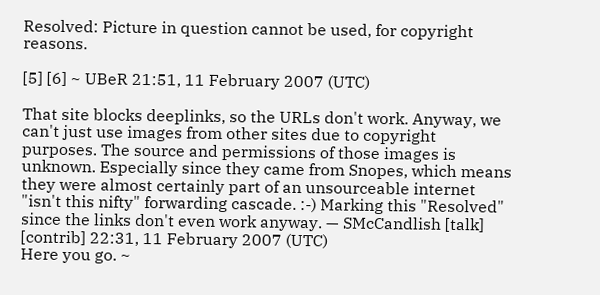Resolved: Picture in question cannot be used, for copyright reasons.

[5] [6] ~ UBeR 21:51, 11 February 2007 (UTC)

That site blocks deeplinks, so the URLs don't work. Anyway, we can't just use images from other sites due to copyright purposes. The source and permissions of those images is unknown. Especially since they came from Snopes, which means they were almost certainly part of an unsourceable internet "isn't this nifty" forwarding cascade. :-) Marking this "Resolved" since the links don't even work anyway. — SMcCandlish [talk] [contrib] 22:31, 11 February 2007 (UTC)
Here you go. ~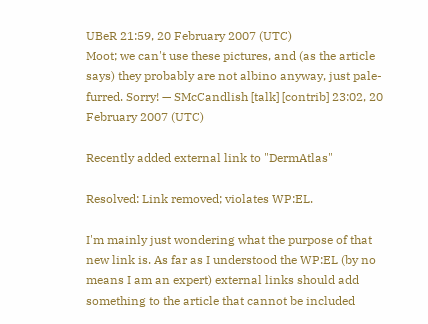UBeR 21:59, 20 February 2007 (UTC)
Moot; we can't use these pictures, and (as the article says) they probably are not albino anyway, just pale-furred. Sorry! — SMcCandlish [talk] [contrib] 23:02, 20 February 2007 (UTC)

Recently added external link to "DermAtlas"

Resolved: Link removed; violates WP:EL.

I'm mainly just wondering what the purpose of that new link is. As far as I understood the WP:EL (by no means I am an expert) external links should add something to the article that cannot be included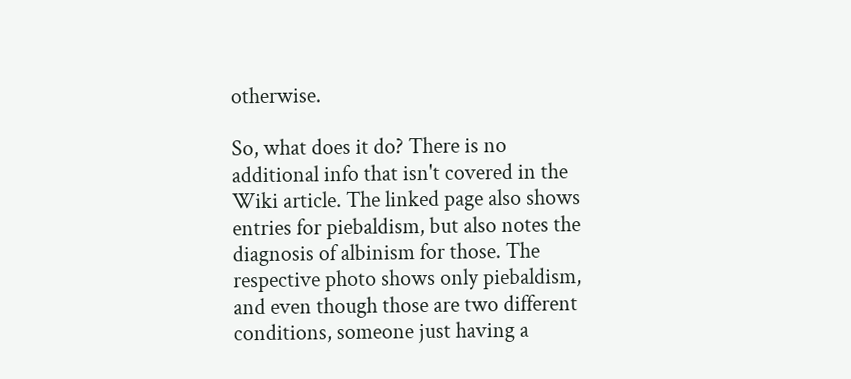otherwise.

So, what does it do? There is no additional info that isn't covered in the Wiki article. The linked page also shows entries for piebaldism, but also notes the diagnosis of albinism for those. The respective photo shows only piebaldism, and even though those are two different conditions, someone just having a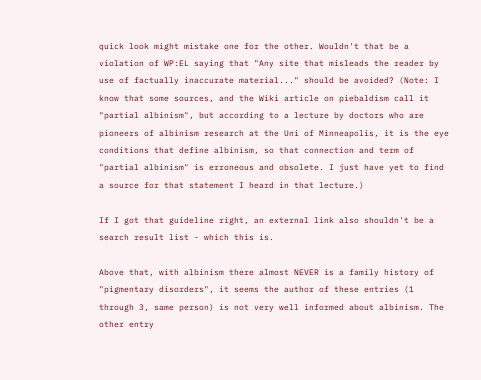quick look might mistake one for the other. Wouldn't that be a violation of WP:EL saying that "Any site that misleads the reader by use of factually inaccurate material..." should be avoided? (Note: I know that some sources, and the Wiki article on piebaldism call it "partial albinism", but according to a lecture by doctors who are pioneers of albinism research at the Uni of Minneapolis, it is the eye conditions that define albinism, so that connection and term of "partial albinism" is erroneous and obsolete. I just have yet to find a source for that statement I heard in that lecture.)

If I got that guideline right, an external link also shouldn't be a search result list - which this is.

Above that, with albinism there almost NEVER is a family history of "pigmentary disorders", it seems the author of these entries (1 through 3, same person) is not very well informed about albinism. The other entry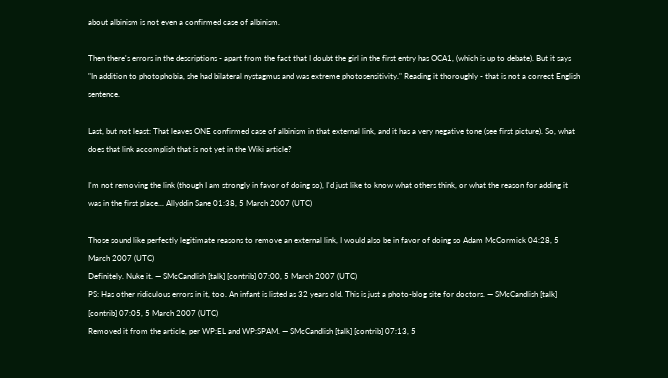about albinism is not even a confirmed case of albinism.

Then there's errors in the descriptions - apart from the fact that I doubt the girl in the first entry has OCA1, (which is up to debate). But it says "In addition to photophobia, she had bilateral nystagmus and was extreme photosensitivity." Reading it thoroughly - that is not a correct English sentence.

Last, but not least: That leaves ONE confirmed case of albinism in that external link, and it has a very negative tone (see first picture). So, what does that link accomplish that is not yet in the Wiki article?

I'm not removing the link (though I am strongly in favor of doing so), I'd just like to know what others think, or what the reason for adding it was in the first place... Allyddin Sane 01:38, 5 March 2007 (UTC)

Those sound like perfectly legitimate reasons to remove an external link, I would also be in favor of doing so Adam McCormick 04:28, 5 March 2007 (UTC)
Definitely. Nuke it. — SMcCandlish [talk] [contrib] 07:00, 5 March 2007 (UTC)
PS: Has other ridiculous errors in it, too. An infant is listed as 32 years old. This is just a photo-blog site for doctors. — SMcCandlish [talk] [contrib] 07:05, 5 March 2007 (UTC)
Removed it from the article, per WP:EL and WP:SPAM. — SMcCandlish [talk] [contrib] 07:13, 5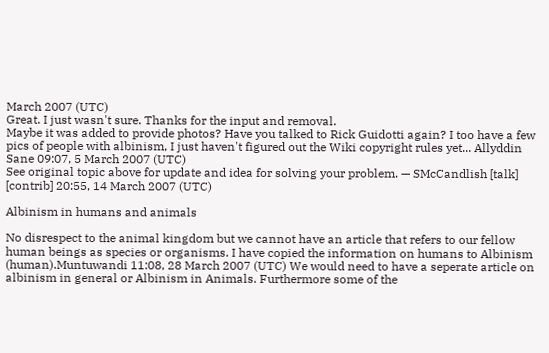March 2007 (UTC)
Great. I just wasn't sure. Thanks for the input and removal.
Maybe it was added to provide photos? Have you talked to Rick Guidotti again? I too have a few pics of people with albinism, I just haven't figured out the Wiki copyright rules yet... Allyddin Sane 09:07, 5 March 2007 (UTC)
See original topic above for update and idea for solving your problem. — SMcCandlish [talk] [contrib] 20:55, 14 March 2007 (UTC)

Albinism in humans and animals

No disrespect to the animal kingdom but we cannot have an article that refers to our fellow human beings as species or organisms. I have copied the information on humans to Albinism (human).Muntuwandi 11:08, 28 March 2007 (UTC) We would need to have a seperate article on albinism in general or Albinism in Animals. Furthermore some of the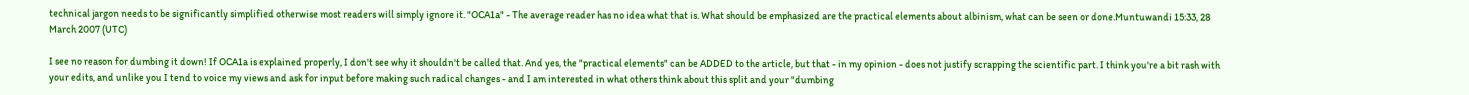technical jargon needs to be significantly simplified otherwise most readers will simply ignore it. "OCA1a" - The average reader has no idea what that is. What should be emphasized are the practical elements about albinism, what can be seen or done.Muntuwandi 15:33, 28 March 2007 (UTC)

I see no reason for dumbing it down! If OCA1a is explained properly, I don't see why it shouldn't be called that. And yes, the "practical elements" can be ADDED to the article, but that - in my opinion - does not justify scrapping the scientific part. I think you're a bit rash with your edits, and unlike you I tend to voice my views and ask for input before making such radical changes - and I am interested in what others think about this split and your "dumbing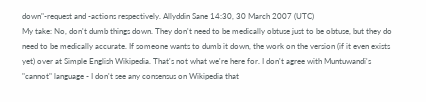down"-request and -actions respectively. Allyddin Sane 14:30, 30 March 2007 (UTC)
My take: No, don't dumb things down. They don't need to be medically obtuse just to be obtuse, but they do need to be medically accurate. If someone wants to dumb it down, the work on the version (if it even exists yet) over at Simple English Wikipedia. That's not what we're here for. I don't agree with Muntuwandi's "cannot" language - I don't see any consensus on Wikipedia that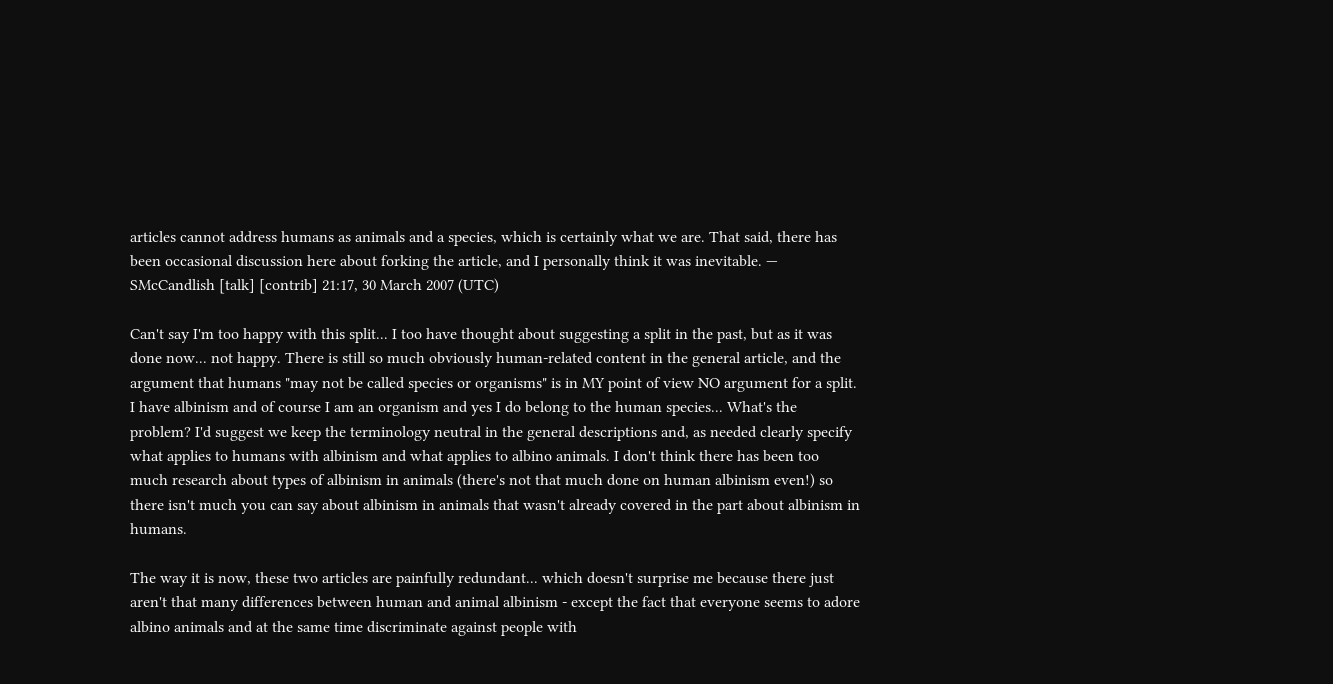articles cannot address humans as animals and a species, which is certainly what we are. That said, there has been occasional discussion here about forking the article, and I personally think it was inevitable. — SMcCandlish [talk] [contrib] 21:17, 30 March 2007 (UTC)

Can't say I'm too happy with this split... I too have thought about suggesting a split in the past, but as it was done now... not happy. There is still so much obviously human-related content in the general article, and the argument that humans "may not be called species or organisms" is in MY point of view NO argument for a split. I have albinism and of course I am an organism and yes I do belong to the human species... What's the problem? I'd suggest we keep the terminology neutral in the general descriptions and, as needed clearly specify what applies to humans with albinism and what applies to albino animals. I don't think there has been too much research about types of albinism in animals (there's not that much done on human albinism even!) so there isn't much you can say about albinism in animals that wasn't already covered in the part about albinism in humans.

The way it is now, these two articles are painfully redundant... which doesn't surprise me because there just aren't that many differences between human and animal albinism - except the fact that everyone seems to adore albino animals and at the same time discriminate against people with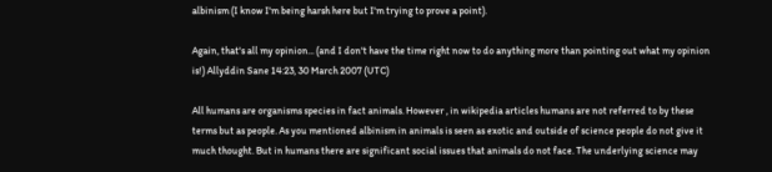albinism (I know I'm being harsh here but I'm trying to prove a point).

Again, that's all my opinion... (and I don't have the time right now to do anything more than pointing out what my opinion is!) Allyddin Sane 14:23, 30 March 2007 (UTC)

All humans are organisms species in fact animals. However , in wikipedia articles humans are not referred to by these terms but as people. As you mentioned albinism in animals is seen as exotic and outside of science people do not give it much thought. But in humans there are significant social issues that animals do not face. The underlying science may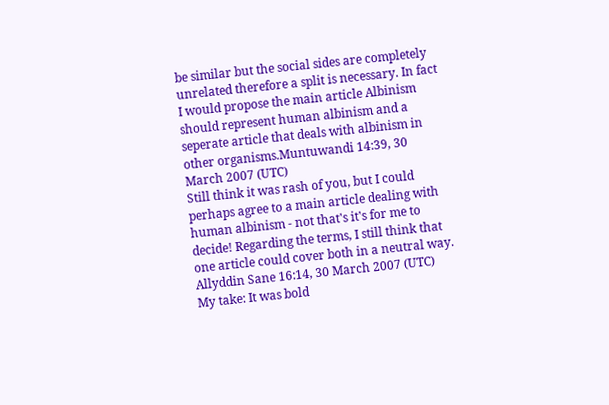be similar but the social sides are completely unrelated therefore a split is necessary. In fact I would propose the main article Albinism should represent human albinism and a seperate article that deals with albinism in other organisms.Muntuwandi 14:39, 30 March 2007 (UTC)
Still think it was rash of you, but I could perhaps agree to a main article dealing with human albinism - not that's it's for me to decide! Regarding the terms, I still think that one article could cover both in a neutral way. Allyddin Sane 16:14, 30 March 2007 (UTC)
My take: It was bold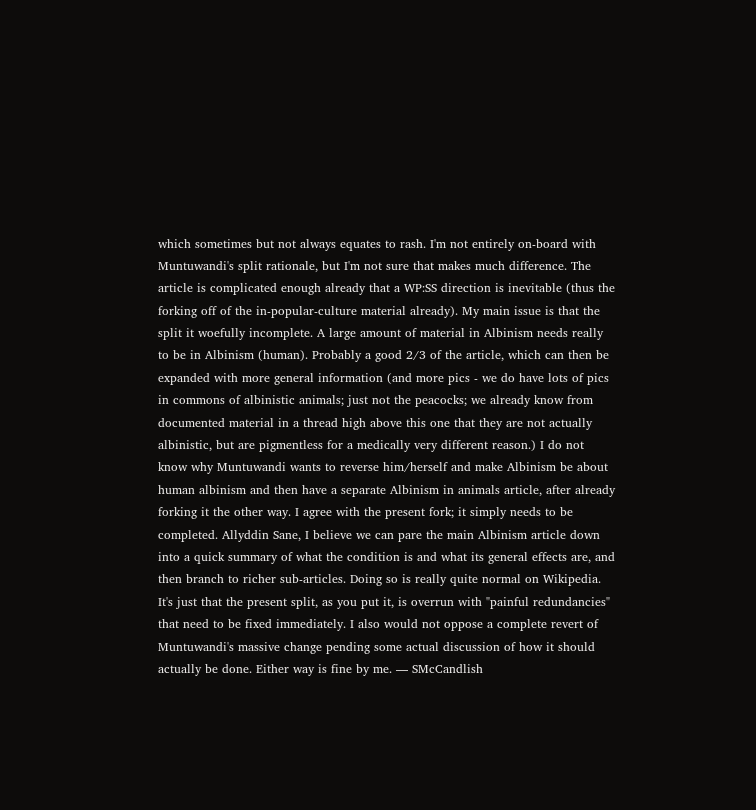which sometimes but not always equates to rash. I'm not entirely on-board with Muntuwandi's split rationale, but I'm not sure that makes much difference. The article is complicated enough already that a WP:SS direction is inevitable (thus the forking off of the in-popular-culture material already). My main issue is that the split it woefully incomplete. A large amount of material in Albinism needs really to be in Albinism (human). Probably a good 2/3 of the article, which can then be expanded with more general information (and more pics - we do have lots of pics in commons of albinistic animals; just not the peacocks; we already know from documented material in a thread high above this one that they are not actually albinistic, but are pigmentless for a medically very different reason.) I do not know why Muntuwandi wants to reverse him/herself and make Albinism be about human albinism and then have a separate Albinism in animals article, after already forking it the other way. I agree with the present fork; it simply needs to be completed. Allyddin Sane, I believe we can pare the main Albinism article down into a quick summary of what the condition is and what its general effects are, and then branch to richer sub-articles. Doing so is really quite normal on Wikipedia. It's just that the present split, as you put it, is overrun with "painful redundancies" that need to be fixed immediately. I also would not oppose a complete revert of Muntuwandi's massive change pending some actual discussion of how it should actually be done. Either way is fine by me. — SMcCandlish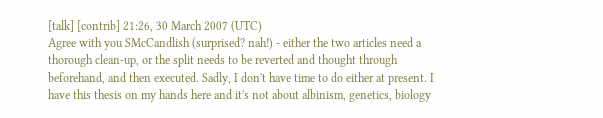[talk] [contrib] 21:26, 30 March 2007 (UTC)
Agree with you SMcCandlish (surprised? nah!) - either the two articles need a thorough clean-up, or the split needs to be reverted and thought through beforehand, and then executed. Sadly, I don't have time to do either at present. I have this thesis on my hands here and it's not about albinism, genetics, biology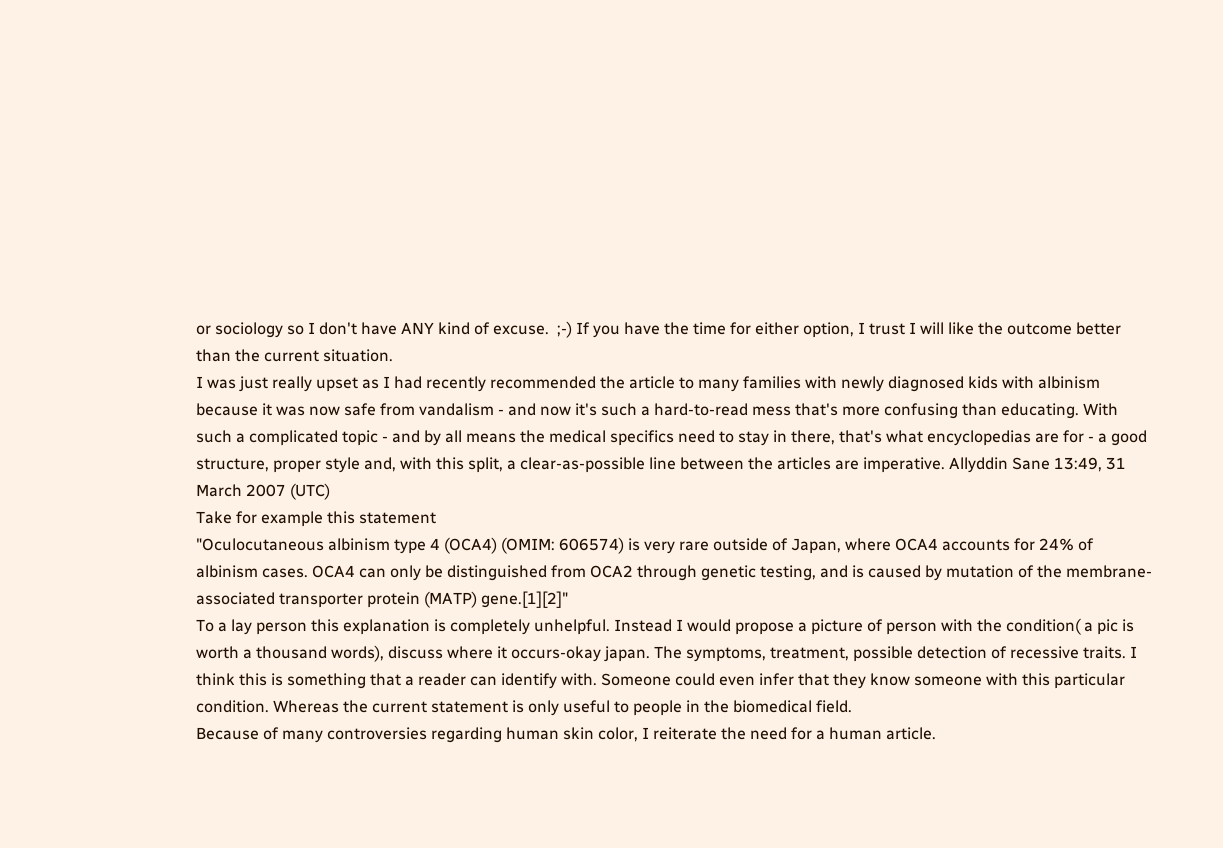or sociology so I don't have ANY kind of excuse.  ;-) If you have the time for either option, I trust I will like the outcome better than the current situation.
I was just really upset as I had recently recommended the article to many families with newly diagnosed kids with albinism because it was now safe from vandalism - and now it's such a hard-to-read mess that's more confusing than educating. With such a complicated topic - and by all means the medical specifics need to stay in there, that's what encyclopedias are for - a good structure, proper style and, with this split, a clear-as-possible line between the articles are imperative. Allyddin Sane 13:49, 31 March 2007 (UTC)
Take for example this statement
"Oculocutaneous albinism type 4 (OCA4) (OMIM: 606574) is very rare outside of Japan, where OCA4 accounts for 24% of albinism cases. OCA4 can only be distinguished from OCA2 through genetic testing, and is caused by mutation of the membrane-associated transporter protein (MATP) gene.[1][2]"
To a lay person this explanation is completely unhelpful. Instead I would propose a picture of person with the condition( a pic is worth a thousand words), discuss where it occurs-okay japan. The symptoms, treatment, possible detection of recessive traits. I think this is something that a reader can identify with. Someone could even infer that they know someone with this particular condition. Whereas the current statement is only useful to people in the biomedical field.
Because of many controversies regarding human skin color, I reiterate the need for a human article.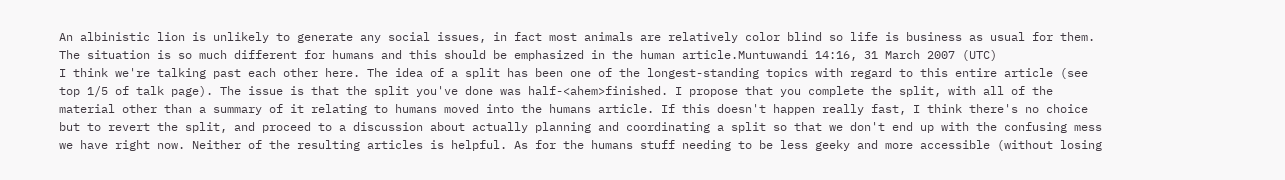An albinistic lion is unlikely to generate any social issues, in fact most animals are relatively color blind so life is business as usual for them. The situation is so much different for humans and this should be emphasized in the human article.Muntuwandi 14:16, 31 March 2007 (UTC)
I think we're talking past each other here. The idea of a split has been one of the longest-standing topics with regard to this entire article (see top 1/5 of talk page). The issue is that the split you've done was half-<ahem>finished. I propose that you complete the split, with all of the material other than a summary of it relating to humans moved into the humans article. If this doesn't happen really fast, I think there's no choice but to revert the split, and proceed to a discussion about actually planning and coordinating a split so that we don't end up with the confusing mess we have right now. Neither of the resulting articles is helpful. As for the humans stuff needing to be less geeky and more accessible (without losing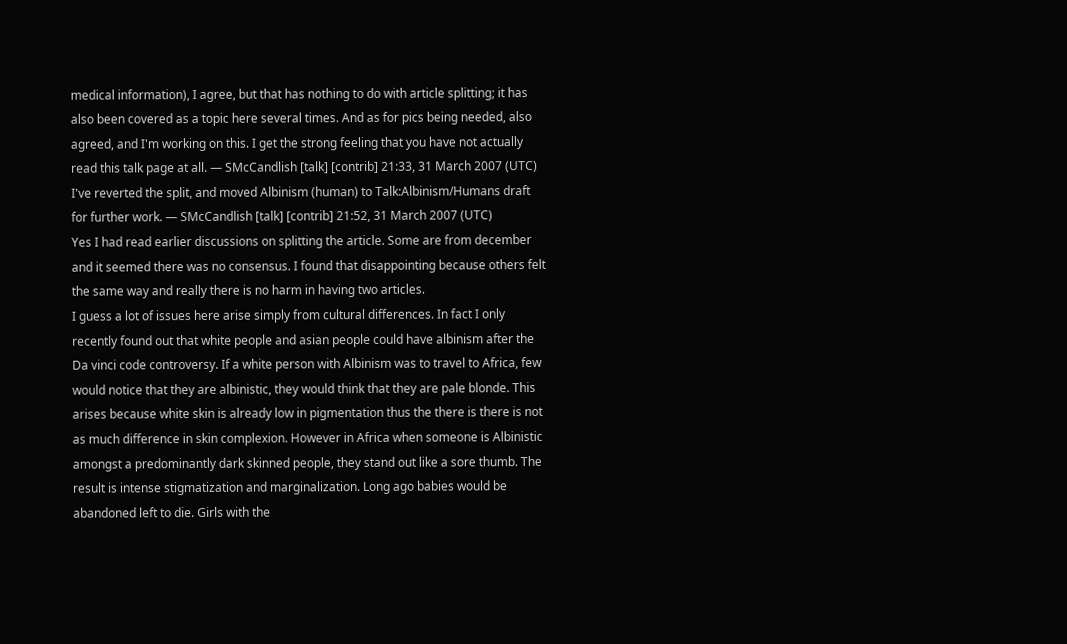medical information), I agree, but that has nothing to do with article splitting; it has also been covered as a topic here several times. And as for pics being needed, also agreed, and I'm working on this. I get the strong feeling that you have not actually read this talk page at all. — SMcCandlish [talk] [contrib] 21:33, 31 March 2007 (UTC)
I've reverted the split, and moved Albinism (human) to Talk:Albinism/Humans draft for further work. — SMcCandlish [talk] [contrib] 21:52, 31 March 2007 (UTC)
Yes I had read earlier discussions on splitting the article. Some are from december and it seemed there was no consensus. I found that disappointing because others felt the same way and really there is no harm in having two articles.
I guess a lot of issues here arise simply from cultural differences. In fact I only recently found out that white people and asian people could have albinism after the Da vinci code controversy. If a white person with Albinism was to travel to Africa, few would notice that they are albinistic, they would think that they are pale blonde. This arises because white skin is already low in pigmentation thus the there is there is not as much difference in skin complexion. However in Africa when someone is Albinistic amongst a predominantly dark skinned people, they stand out like a sore thumb. The result is intense stigmatization and marginalization. Long ago babies would be abandoned left to die. Girls with the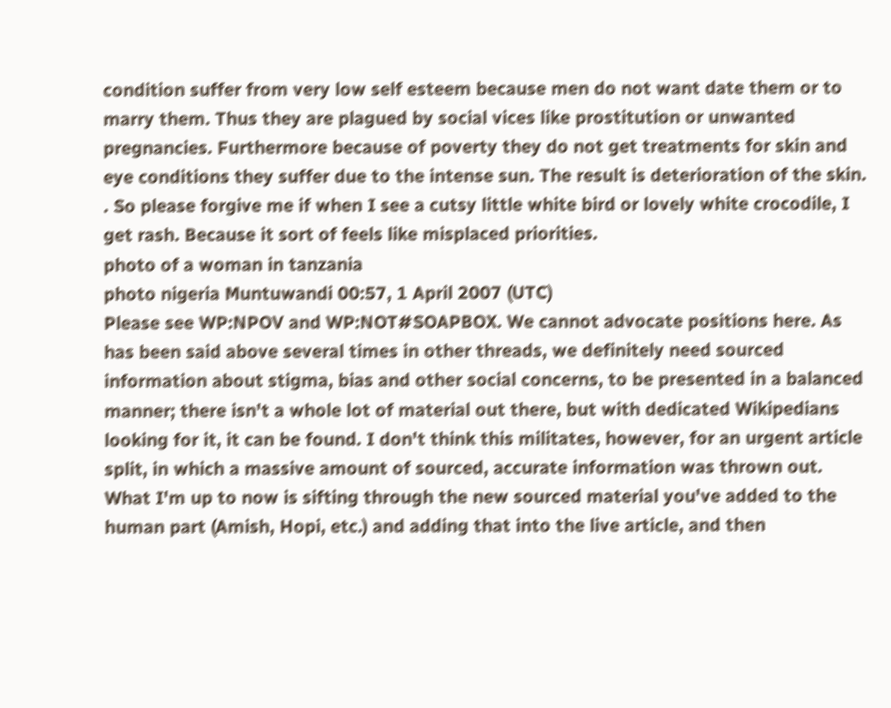condition suffer from very low self esteem because men do not want date them or to marry them. Thus they are plagued by social vices like prostitution or unwanted pregnancies. Furthermore because of poverty they do not get treatments for skin and eye conditions they suffer due to the intense sun. The result is deterioration of the skin. . So please forgive me if when I see a cutsy little white bird or lovely white crocodile, I get rash. Because it sort of feels like misplaced priorities.
photo of a woman in tanzania
photo nigeria Muntuwandi 00:57, 1 April 2007 (UTC)
Please see WP:NPOV and WP:NOT#SOAPBOX. We cannot advocate positions here. As has been said above several times in other threads, we definitely need sourced information about stigma, bias and other social concerns, to be presented in a balanced manner; there isn't a whole lot of material out there, but with dedicated Wikipedians looking for it, it can be found. I don't think this militates, however, for an urgent article split, in which a massive amount of sourced, accurate information was thrown out. What I'm up to now is sifting through the new sourced material you've added to the human part (Amish, Hopi, etc.) and adding that into the live article, and then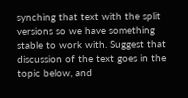synching that text with the split versions so we have something stable to work with. Suggest that discussion of the text goes in the topic below, and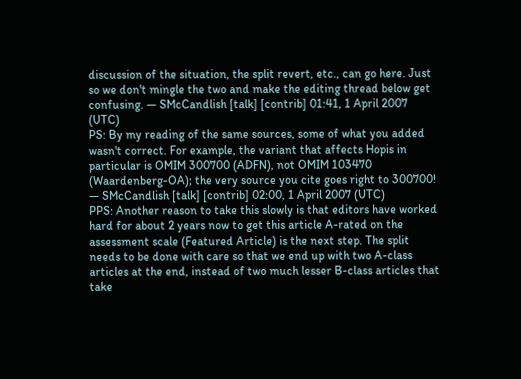discussion of the situation, the split revert, etc., can go here. Just so we don't mingle the two and make the editing thread below get confusing. — SMcCandlish [talk] [contrib] 01:41, 1 April 2007 (UTC)
PS: By my reading of the same sources, some of what you added wasn't correct. For example, the variant that affects Hopis in particular is OMIM 300700 (ADFN), not OMIM 103470 (Waardenberg-OA); the very source you cite goes right to 300700! — SMcCandlish [talk] [contrib] 02:00, 1 April 2007 (UTC)
PPS: Another reason to take this slowly is that editors have worked hard for about 2 years now to get this article A-rated on the assessment scale (Featured Article) is the next step. The split needs to be done with care so that we end up with two A-class articles at the end, instead of two much lesser B-class articles that take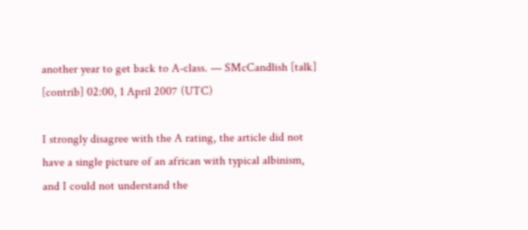another year to get back to A-class. — SMcCandlish [talk] [contrib] 02:00, 1 April 2007 (UTC)

I strongly disagree with the A rating, the article did not have a single picture of an african with typical albinism, and I could not understand the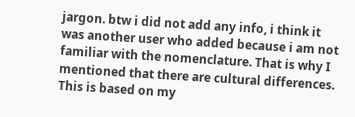jargon. btw i did not add any info, i think it was another user who added because i am not familiar with the nomenclature. That is why I mentioned that there are cultural differences. This is based on my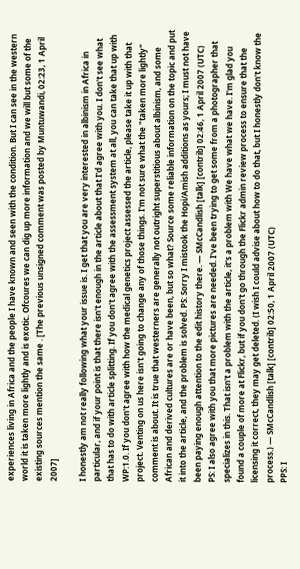experiences living in Africa and the people I have known and seen with the condition. But I can see in the western world it is taken more lightly and is exotic. Ofcoures we can dig up more information and we will but some of the existing sources mention the same . [The previous unsigned comment was posted by Muntuwandi, 02:23, 1 April 2007]

I honestly am not really following what your issue is. I get that you are very interested in albinism in Africa in particular, and if your point is that there isn't enough in the article about that I'd agree with you. I don't see what that has to do with article splitting. If you don't agree with the assessment system at all, you can take that up with WP:1.0. If you don't agree with how the medical genetics project assessed the article, please take it up with that project. Venting on us here isn't going to change any of those things. I'm not sure what the "taken more lightly" comment is about. It is true that westerners are generally not outright superstitious about albinism, and some African and derived cultures are or have been, but so what? Source some reliable information on the topic and put it into the article, and the problem is solved. PS: Sorry I mistook the Hopi/Amish additions as yours; I must not have been paying enough attention to the edit history there. — SMcCandlish [talk] [contrib] 02:46, 1 April 2007 (UTC)
PS: I also agree with you that more pictures are needed. I've been trying to get some from a photographer that specializes in this. That isn't a problem with the article, it's a problem with We have what we have. I'm glad you found a couple of more at Flickr, but if you don't go through the Flickr admin review process to ensure that the licensing it correct, they may get deleted. (I wish I could advise about how to do that, but I honestly don't know the process.) — SMcCandlish [talk] [contrib] 02:50, 1 April 2007 (UTC)
PPS: I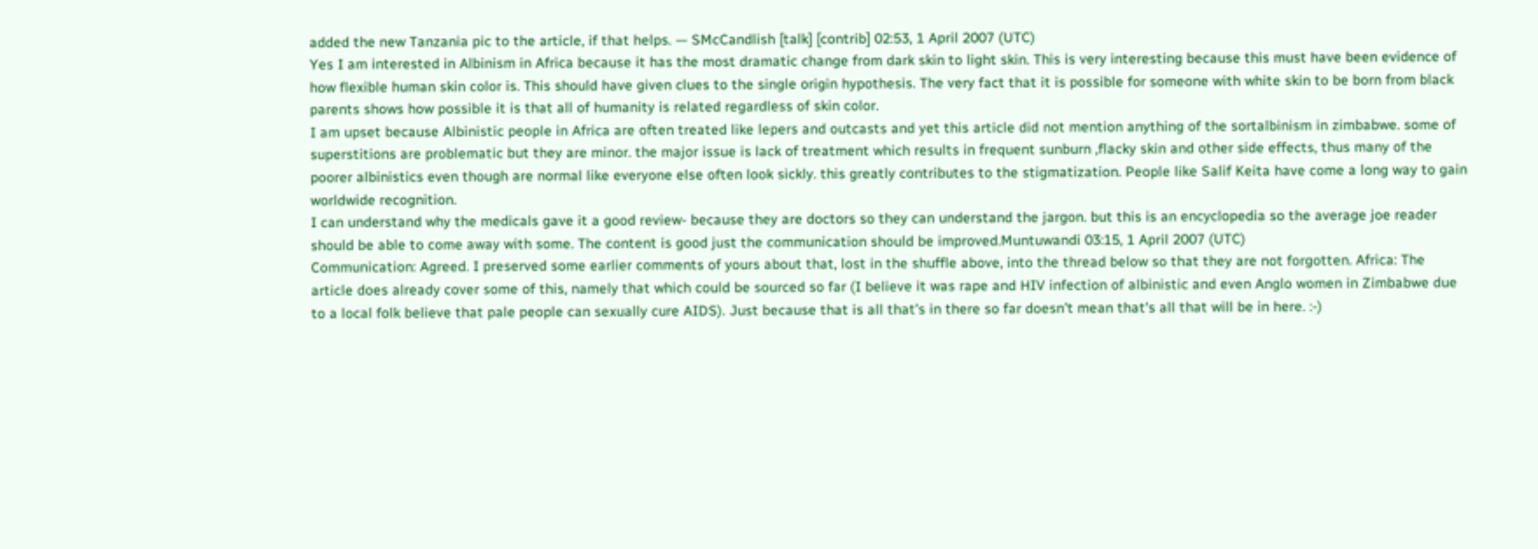added the new Tanzania pic to the article, if that helps. — SMcCandlish [talk] [contrib] 02:53, 1 April 2007 (UTC)
Yes I am interested in Albinism in Africa because it has the most dramatic change from dark skin to light skin. This is very interesting because this must have been evidence of how flexible human skin color is. This should have given clues to the single origin hypothesis. The very fact that it is possible for someone with white skin to be born from black parents shows how possible it is that all of humanity is related regardless of skin color.
I am upset because Albinistic people in Africa are often treated like lepers and outcasts and yet this article did not mention anything of the sortalbinism in zimbabwe. some of superstitions are problematic but they are minor. the major issue is lack of treatment which results in frequent sunburn ,flacky skin and other side effects, thus many of the poorer albinistics even though are normal like everyone else often look sickly. this greatly contributes to the stigmatization. People like Salif Keita have come a long way to gain worldwide recognition.
I can understand why the medicals gave it a good review- because they are doctors so they can understand the jargon. but this is an encyclopedia so the average joe reader should be able to come away with some. The content is good just the communication should be improved.Muntuwandi 03:15, 1 April 2007 (UTC)
Communication: Agreed. I preserved some earlier comments of yours about that, lost in the shuffle above, into the thread below so that they are not forgotten. Africa: The article does already cover some of this, namely that which could be sourced so far (I believe it was rape and HIV infection of albinistic and even Anglo women in Zimbabwe due to a local folk believe that pale people can sexually cure AIDS). Just because that is all that's in there so far doesn't mean that's all that will be in here. :-)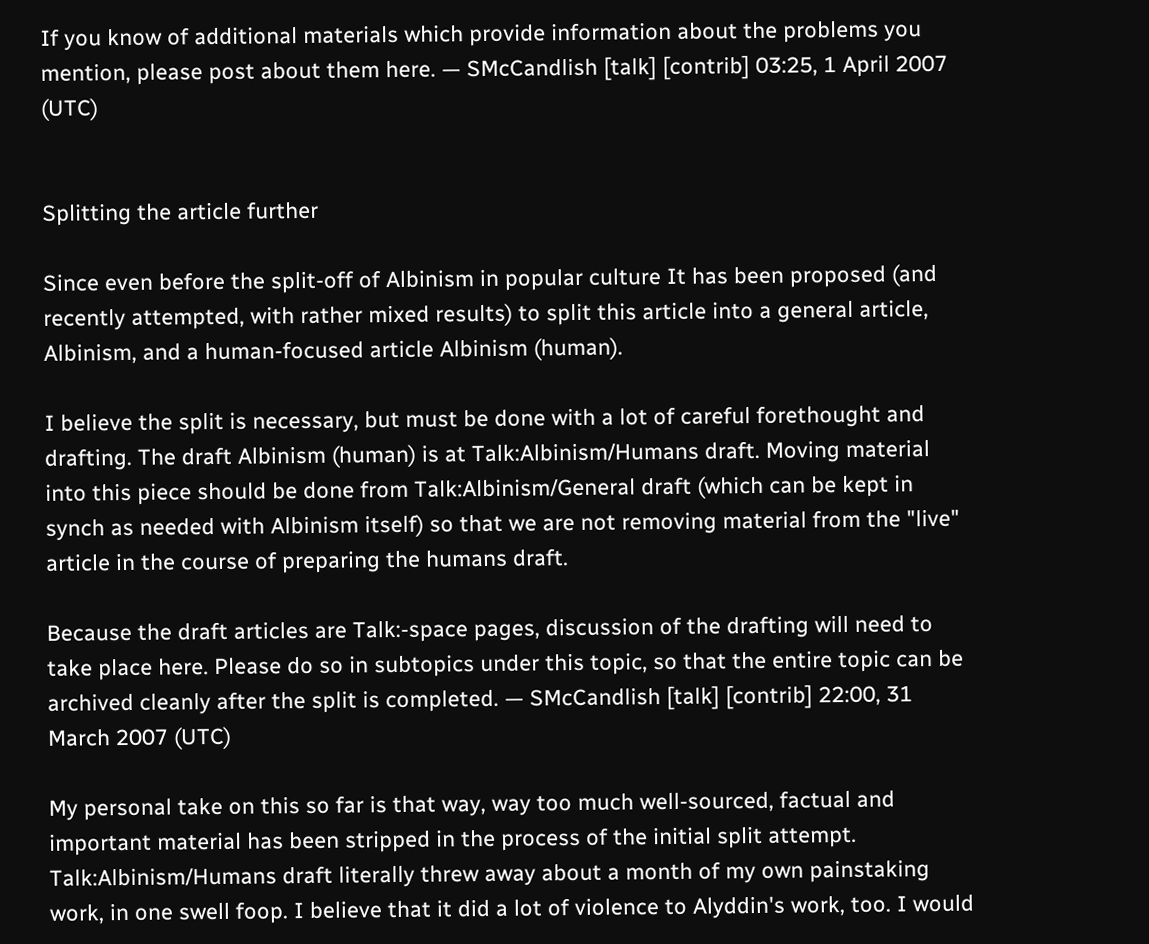If you know of additional materials which provide information about the problems you mention, please post about them here. — SMcCandlish [talk] [contrib] 03:25, 1 April 2007 (UTC)


Splitting the article further

Since even before the split-off of Albinism in popular culture It has been proposed (and recently attempted, with rather mixed results) to split this article into a general article, Albinism, and a human-focused article Albinism (human).

I believe the split is necessary, but must be done with a lot of careful forethought and drafting. The draft Albinism (human) is at Talk:Albinism/Humans draft. Moving material into this piece should be done from Talk:Albinism/General draft (which can be kept in synch as needed with Albinism itself) so that we are not removing material from the "live" article in the course of preparing the humans draft.

Because the draft articles are Talk:-space pages, discussion of the drafting will need to take place here. Please do so in subtopics under this topic, so that the entire topic can be archived cleanly after the split is completed. — SMcCandlish [talk] [contrib] 22:00, 31 March 2007 (UTC)

My personal take on this so far is that way, way too much well-sourced, factual and important material has been stripped in the process of the initial split attempt. Talk:Albinism/Humans draft literally threw away about a month of my own painstaking work, in one swell foop. I believe that it did a lot of violence to Alyddin's work, too. I would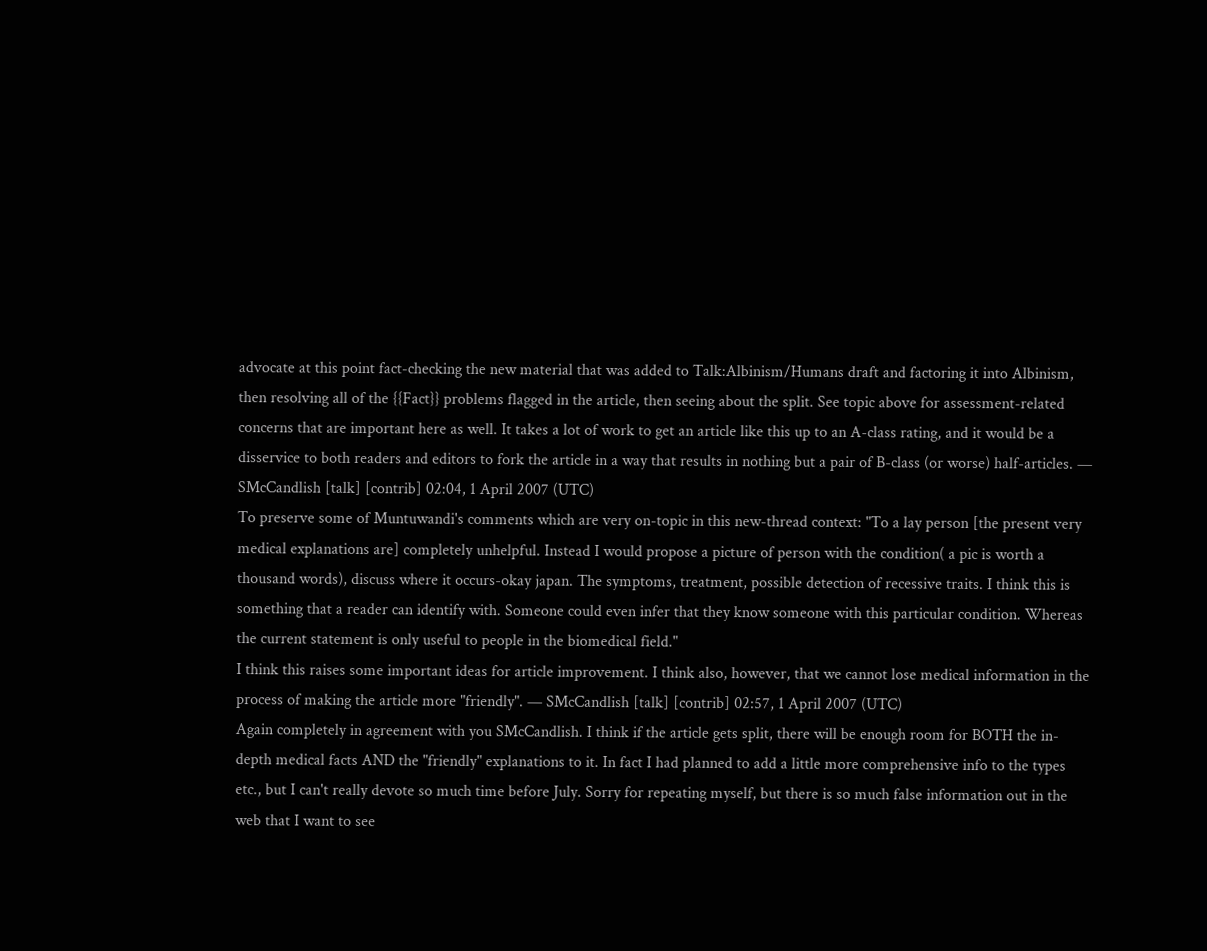advocate at this point fact-checking the new material that was added to Talk:Albinism/Humans draft and factoring it into Albinism, then resolving all of the {{Fact}} problems flagged in the article, then seeing about the split. See topic above for assessment-related concerns that are important here as well. It takes a lot of work to get an article like this up to an A-class rating, and it would be a disservice to both readers and editors to fork the article in a way that results in nothing but a pair of B-class (or worse) half-articles. — SMcCandlish [talk] [contrib] 02:04, 1 April 2007 (UTC)
To preserve some of Muntuwandi's comments which are very on-topic in this new-thread context: "To a lay person [the present very medical explanations are] completely unhelpful. Instead I would propose a picture of person with the condition( a pic is worth a thousand words), discuss where it occurs-okay japan. The symptoms, treatment, possible detection of recessive traits. I think this is something that a reader can identify with. Someone could even infer that they know someone with this particular condition. Whereas the current statement is only useful to people in the biomedical field."
I think this raises some important ideas for article improvement. I think also, however, that we cannot lose medical information in the process of making the article more "friendly". — SMcCandlish [talk] [contrib] 02:57, 1 April 2007 (UTC)
Again completely in agreement with you SMcCandlish. I think if the article gets split, there will be enough room for BOTH the in-depth medical facts AND the "friendly" explanations to it. In fact I had planned to add a little more comprehensive info to the types etc., but I can't really devote so much time before July. Sorry for repeating myself, but there is so much false information out in the web that I want to see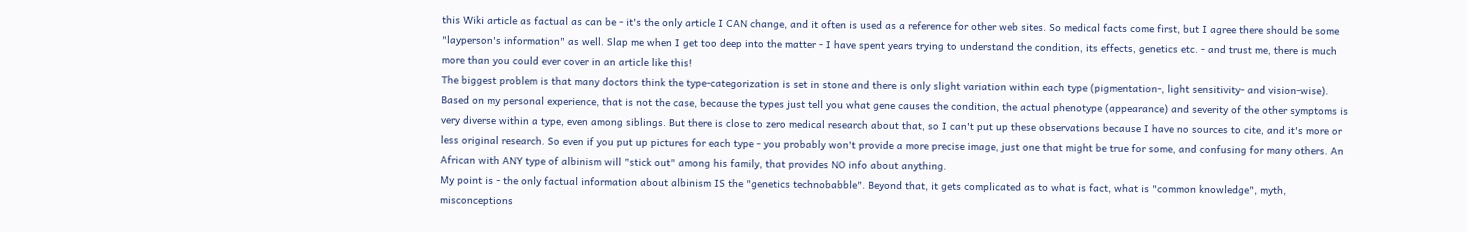this Wiki article as factual as can be - it's the only article I CAN change, and it often is used as a reference for other web sites. So medical facts come first, but I agree there should be some "layperson's information" as well. Slap me when I get too deep into the matter - I have spent years trying to understand the condition, its effects, genetics etc. - and trust me, there is much more than you could ever cover in an article like this!
The biggest problem is that many doctors think the type-categorization is set in stone and there is only slight variation within each type (pigmentation-, light sensitivity- and vision-wise). Based on my personal experience, that is not the case, because the types just tell you what gene causes the condition, the actual phenotype (appearance) and severity of the other symptoms is very diverse within a type, even among siblings. But there is close to zero medical research about that, so I can't put up these observations because I have no sources to cite, and it's more or less original research. So even if you put up pictures for each type - you probably won't provide a more precise image, just one that might be true for some, and confusing for many others. An African with ANY type of albinism will "stick out" among his family, that provides NO info about anything.
My point is - the only factual information about albinism IS the "genetics technobabble". Beyond that, it gets complicated as to what is fact, what is "common knowledge", myth, misconceptions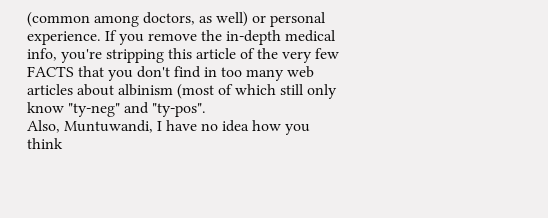(common among doctors, as well) or personal experience. If you remove the in-depth medical info, you're stripping this article of the very few FACTS that you don't find in too many web articles about albinism (most of which still only know "ty-neg" and "ty-pos".
Also, Muntuwandi, I have no idea how you think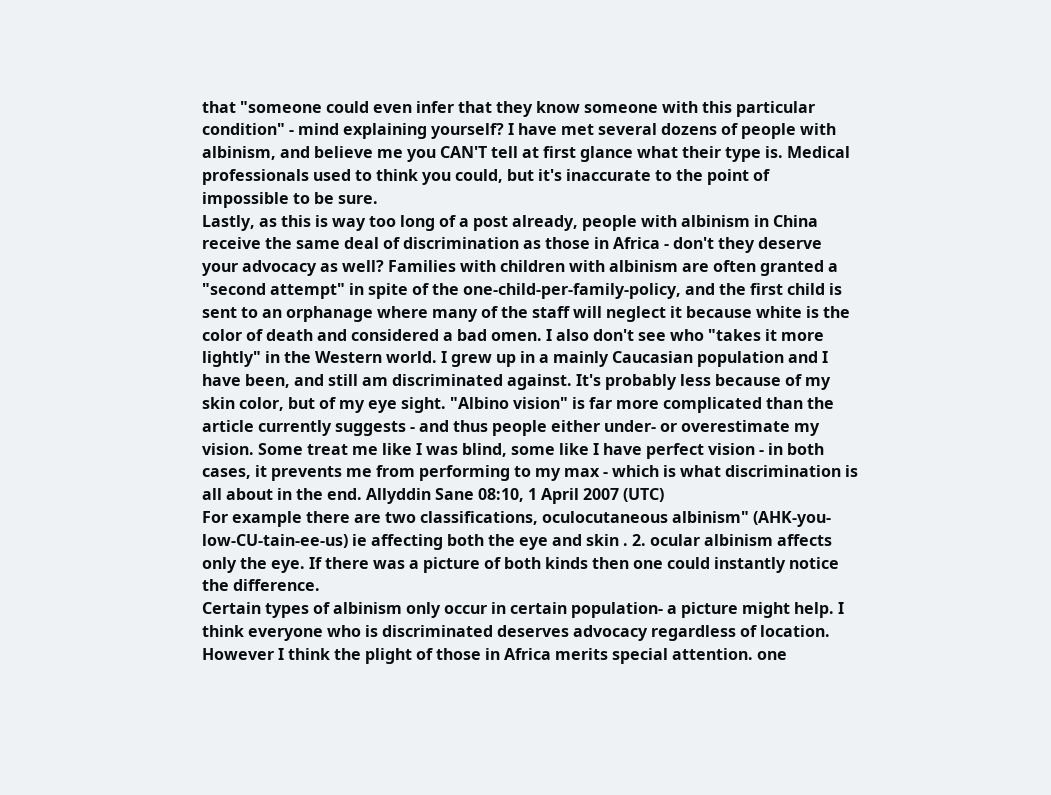that "someone could even infer that they know someone with this particular condition" - mind explaining yourself? I have met several dozens of people with albinism, and believe me you CAN'T tell at first glance what their type is. Medical professionals used to think you could, but it's inaccurate to the point of impossible to be sure.
Lastly, as this is way too long of a post already, people with albinism in China receive the same deal of discrimination as those in Africa - don't they deserve your advocacy as well? Families with children with albinism are often granted a "second attempt" in spite of the one-child-per-family-policy, and the first child is sent to an orphanage where many of the staff will neglect it because white is the color of death and considered a bad omen. I also don't see who "takes it more lightly" in the Western world. I grew up in a mainly Caucasian population and I have been, and still am discriminated against. It's probably less because of my skin color, but of my eye sight. "Albino vision" is far more complicated than the article currently suggests - and thus people either under- or overestimate my vision. Some treat me like I was blind, some like I have perfect vision - in both cases, it prevents me from performing to my max - which is what discrimination is all about in the end. Allyddin Sane 08:10, 1 April 2007 (UTC)
For example there are two classifications, oculocutaneous albinism" (AHK-you-low-CU-tain-ee-us) ie affecting both the eye and skin . 2. ocular albinism affects only the eye. If there was a picture of both kinds then one could instantly notice the difference.
Certain types of albinism only occur in certain population- a picture might help. I think everyone who is discriminated deserves advocacy regardless of location. However I think the plight of those in Africa merits special attention. one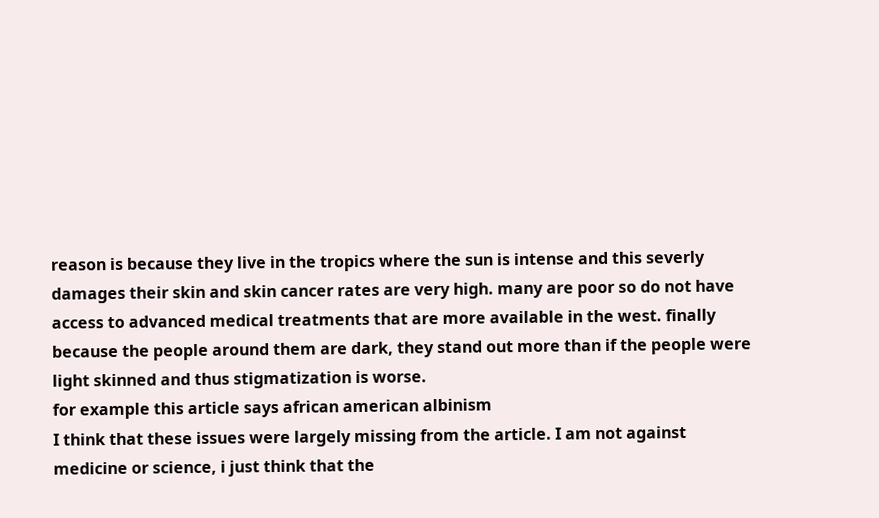reason is because they live in the tropics where the sun is intense and this severly damages their skin and skin cancer rates are very high. many are poor so do not have access to advanced medical treatments that are more available in the west. finally because the people around them are dark, they stand out more than if the people were light skinned and thus stigmatization is worse.
for example this article says african american albinism
I think that these issues were largely missing from the article. I am not against medicine or science, i just think that the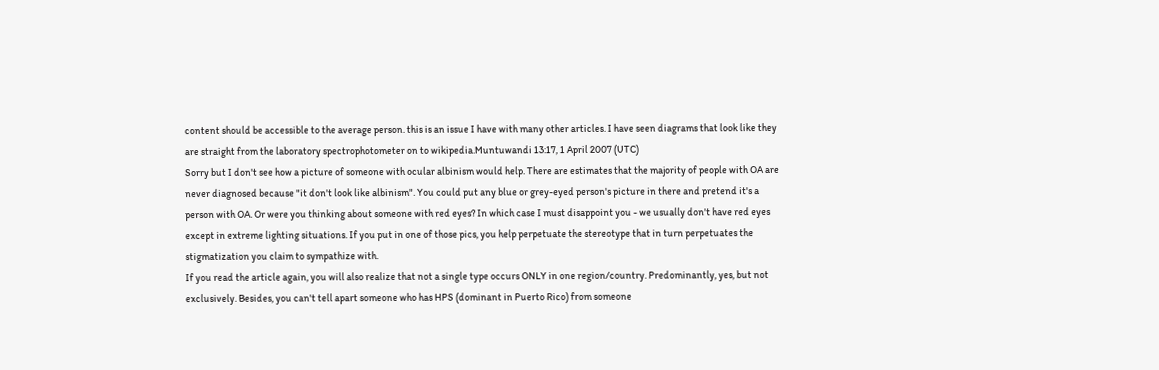content should be accessible to the average person. this is an issue I have with many other articles. I have seen diagrams that look like they are straight from the laboratory spectrophotometer on to wikipedia.Muntuwandi 13:17, 1 April 2007 (UTC)
Sorry but I don't see how a picture of someone with ocular albinism would help. There are estimates that the majority of people with OA are never diagnosed because "it don't look like albinism". You could put any blue or grey-eyed person's picture in there and pretend it's a person with OA. Or were you thinking about someone with red eyes? In which case I must disappoint you - we usually don't have red eyes except in extreme lighting situations. If you put in one of those pics, you help perpetuate the stereotype that in turn perpetuates the stigmatization you claim to sympathize with.
If you read the article again, you will also realize that not a single type occurs ONLY in one region/country. Predominantly, yes, but not exclusively. Besides, you can't tell apart someone who has HPS (dominant in Puerto Rico) from someone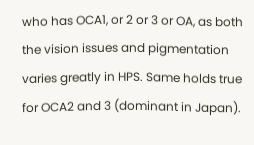who has OCA1, or 2 or 3 or OA, as both the vision issues and pigmentation varies greatly in HPS. Same holds true for OCA2 and 3 (dominant in Japan).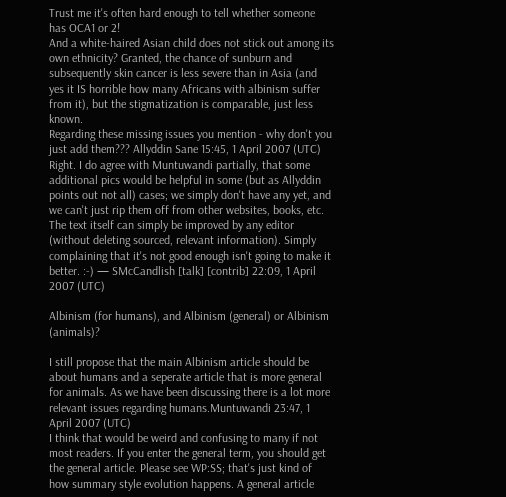Trust me it's often hard enough to tell whether someone has OCA1 or 2!
And a white-haired Asian child does not stick out among its own ethnicity? Granted, the chance of sunburn and subsequently skin cancer is less severe than in Asia (and yes it IS horrible how many Africans with albinism suffer from it), but the stigmatization is comparable, just less known.
Regarding these missing issues you mention - why don't you just add them??? Allyddin Sane 15:45, 1 April 2007 (UTC)
Right. I do agree with Muntuwandi partially, that some additional pics would be helpful in some (but as Allyddin points out not all) cases; we simply don't have any yet, and we can't just rip them off from other websites, books, etc. The text itself can simply be improved by any editor (without deleting sourced, relevant information). Simply complaining that it's not good enough isn't going to make it better. :-) — SMcCandlish [talk] [contrib] 22:09, 1 April 2007 (UTC)

Albinism (for humans), and Albinism (general) or Albinism (animals)?

I still propose that the main Albinism article should be about humans and a seperate article that is more general for animals. As we have been discussing there is a lot more relevant issues regarding humans.Muntuwandi 23:47, 1 April 2007 (UTC)
I think that would be weird and confusing to many if not most readers. If you enter the general term, you should get the general article. Please see WP:SS; that's just kind of how summary style evolution happens. A general article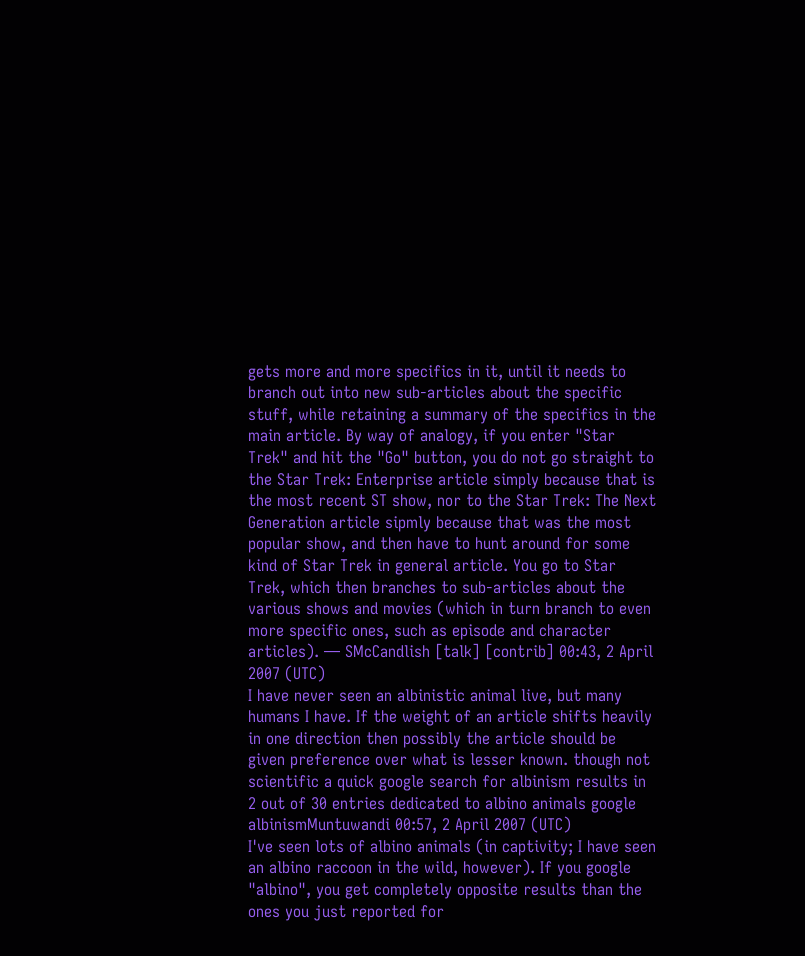gets more and more specifics in it, until it needs to branch out into new sub-articles about the specific stuff, while retaining a summary of the specifics in the main article. By way of analogy, if you enter "Star Trek" and hit the "Go" button, you do not go straight to the Star Trek: Enterprise article simply because that is the most recent ST show, nor to the Star Trek: The Next Generation article sipmly because that was the most popular show, and then have to hunt around for some kind of Star Trek in general article. You go to Star Trek, which then branches to sub-articles about the various shows and movies (which in turn branch to even more specific ones, such as episode and character articles). — SMcCandlish [talk] [contrib] 00:43, 2 April 2007 (UTC)
I have never seen an albinistic animal live, but many humans I have. If the weight of an article shifts heavily in one direction then possibly the article should be given preference over what is lesser known. though not scientific a quick google search for albinism results in 2 out of 30 entries dedicated to albino animals google albinismMuntuwandi 00:57, 2 April 2007 (UTC)
I've seen lots of albino animals (in captivity; I have seen an albino raccoon in the wild, however). If you google "albino", you get completely opposite results than the ones you just reported for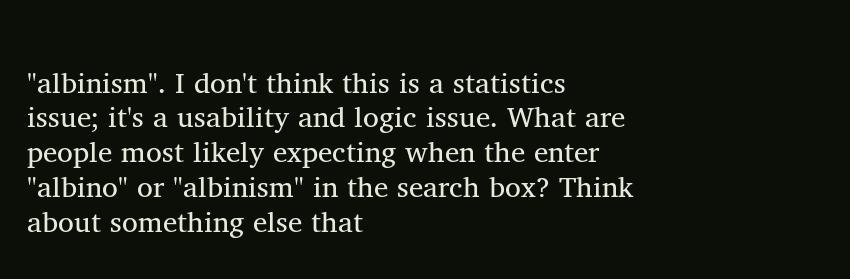"albinism". I don't think this is a statistics issue; it's a usability and logic issue. What are people most likely expecting when the enter "albino" or "albinism" in the search box? Think about something else that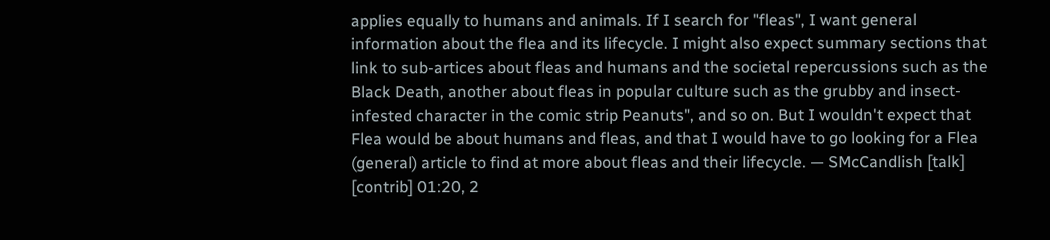applies equally to humans and animals. If I search for "fleas", I want general information about the flea and its lifecycle. I might also expect summary sections that link to sub-artices about fleas and humans and the societal repercussions such as the Black Death, another about fleas in popular culture such as the grubby and insect-infested character in the comic strip Peanuts", and so on. But I wouldn't expect that Flea would be about humans and fleas, and that I would have to go looking for a Flea (general) article to find at more about fleas and their lifecycle. — SMcCandlish [talk] [contrib] 01:20, 2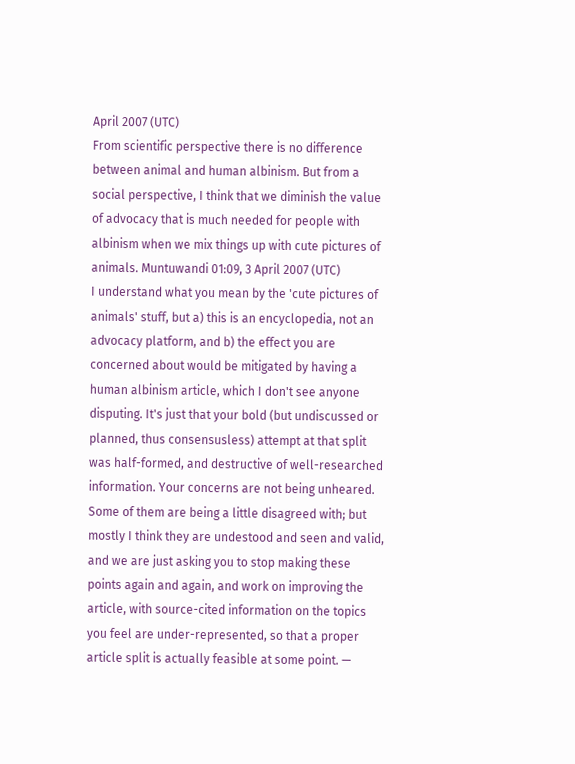April 2007 (UTC)
From scientific perspective there is no difference between animal and human albinism. But from a social perspective, I think that we diminish the value of advocacy that is much needed for people with albinism when we mix things up with cute pictures of animals. Muntuwandi 01:09, 3 April 2007 (UTC)
I understand what you mean by the 'cute pictures of animals' stuff, but a) this is an encyclopedia, not an advocacy platform, and b) the effect you are concerned about would be mitigated by having a human albinism article, which I don't see anyone disputing. It's just that your bold (but undiscussed or planned, thus consensusless) attempt at that split was half-formed, and destructive of well-researched information. Your concerns are not being unheared. Some of them are being a little disagreed with; but mostly I think they are undestood and seen and valid, and we are just asking you to stop making these points again and again, and work on improving the article, with source-cited information on the topics you feel are under-represented, so that a proper article split is actually feasible at some point. —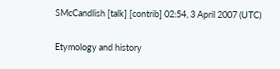SMcCandlish [talk] [contrib] 02:54, 3 April 2007 (UTC)

Etymology and history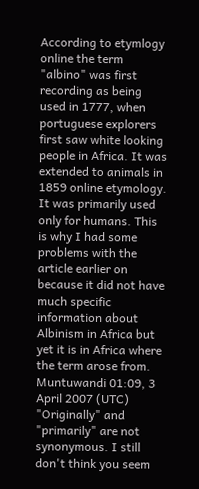According to etymlogy online the term "albino" was first recording as being used in 1777, when portuguese explorers first saw white looking people in Africa. It was extended to animals in 1859 online etymology. It was primarily used only for humans. This is why I had some problems with the article earlier on because it did not have much specific information about Albinism in Africa but yet it is in Africa where the term arose from. Muntuwandi 01:09, 3 April 2007 (UTC)
"Originally" and "primarily" are not synonymous. I still don't think you seem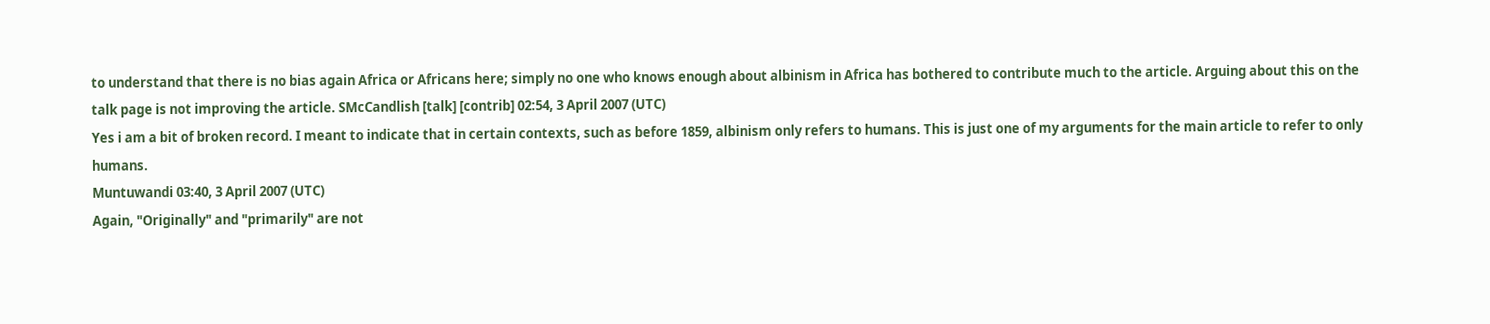to understand that there is no bias again Africa or Africans here; simply no one who knows enough about albinism in Africa has bothered to contribute much to the article. Arguing about this on the talk page is not improving the article. SMcCandlish [talk] [contrib] 02:54, 3 April 2007 (UTC)
Yes i am a bit of broken record. I meant to indicate that in certain contexts, such as before 1859, albinism only refers to humans. This is just one of my arguments for the main article to refer to only humans.
Muntuwandi 03:40, 3 April 2007 (UTC)
Again, "Originally" and "primarily" are not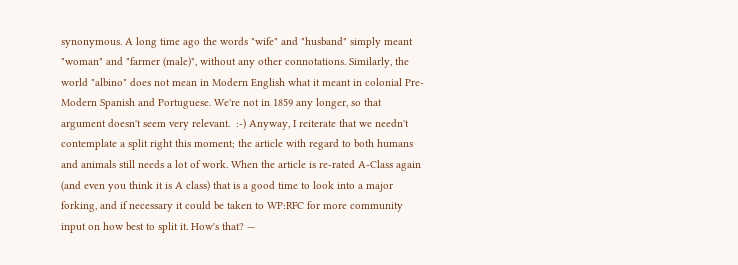synonymous. A long time ago the words "wife" and "husband" simply meant "woman" and "farmer (male)", without any other connotations. Similarly, the world "albino" does not mean in Modern English what it meant in colonial Pre-Modern Spanish and Portuguese. We're not in 1859 any longer, so that argument doesn't seem very relevant.  :-) Anyway, I reiterate that we needn't contemplate a split right this moment; the article with regard to both humans and animals still needs a lot of work. When the article is re-rated A-Class again (and even you think it is A class) that is a good time to look into a major forking, and if necessary it could be taken to WP:RFC for more community input on how best to split it. How's that? —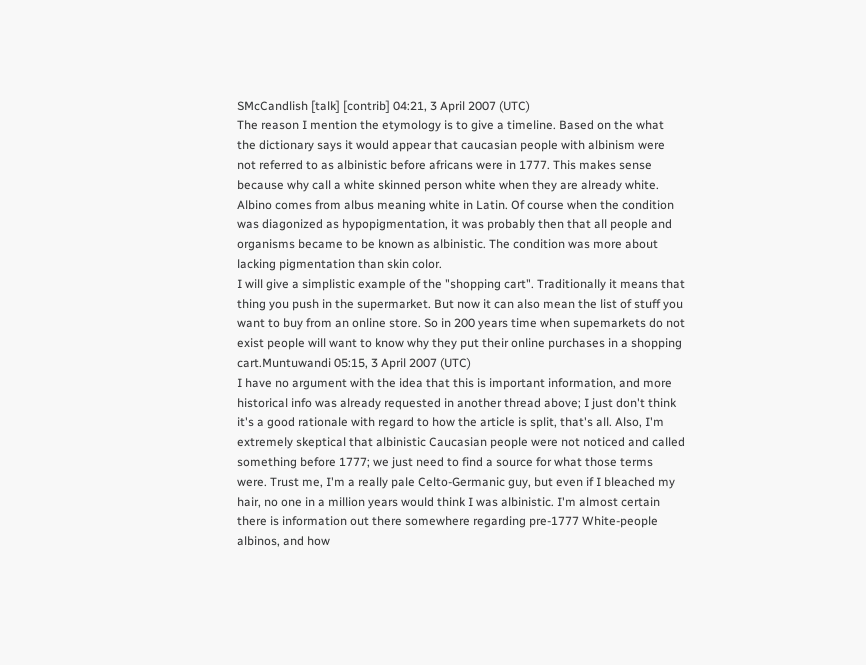SMcCandlish [talk] [contrib] 04:21, 3 April 2007 (UTC)
The reason I mention the etymology is to give a timeline. Based on the what the dictionary says it would appear that caucasian people with albinism were not referred to as albinistic before africans were in 1777. This makes sense because why call a white skinned person white when they are already white. Albino comes from albus meaning white in Latin. Of course when the condition was diagonized as hypopigmentation, it was probably then that all people and organisms became to be known as albinistic. The condition was more about lacking pigmentation than skin color.
I will give a simplistic example of the "shopping cart". Traditionally it means that thing you push in the supermarket. But now it can also mean the list of stuff you want to buy from an online store. So in 200 years time when supemarkets do not exist people will want to know why they put their online purchases in a shopping cart.Muntuwandi 05:15, 3 April 2007 (UTC)
I have no argument with the idea that this is important information, and more historical info was already requested in another thread above; I just don't think it's a good rationale with regard to how the article is split, that's all. Also, I'm extremely skeptical that albinistic Caucasian people were not noticed and called something before 1777; we just need to find a source for what those terms were. Trust me, I'm a really pale Celto-Germanic guy, but even if I bleached my hair, no one in a million years would think I was albinistic. I'm almost certain there is information out there somewhere regarding pre-1777 White-people albinos, and how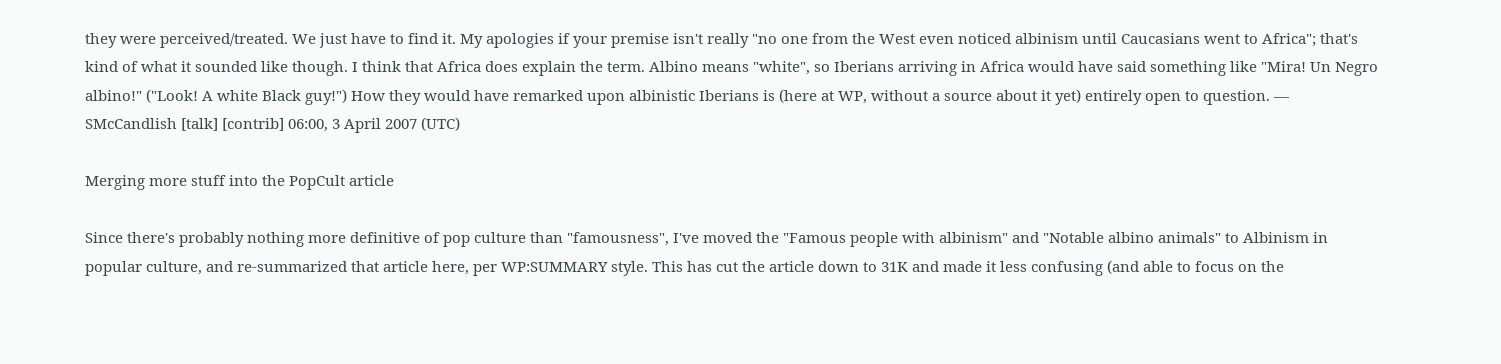they were perceived/treated. We just have to find it. My apologies if your premise isn't really "no one from the West even noticed albinism until Caucasians went to Africa"; that's kind of what it sounded like though. I think that Africa does explain the term. Albino means "white", so Iberians arriving in Africa would have said something like "Mira! Un Negro albino!" ("Look! A white Black guy!") How they would have remarked upon albinistic Iberians is (here at WP, without a source about it yet) entirely open to question. — SMcCandlish [talk] [contrib] 06:00, 3 April 2007 (UTC)

Merging more stuff into the PopCult article

Since there's probably nothing more definitive of pop culture than "famousness", I've moved the "Famous people with albinism" and "Notable albino animals" to Albinism in popular culture, and re-summarized that article here, per WP:SUMMARY style. This has cut the article down to 31K and made it less confusing (and able to focus on the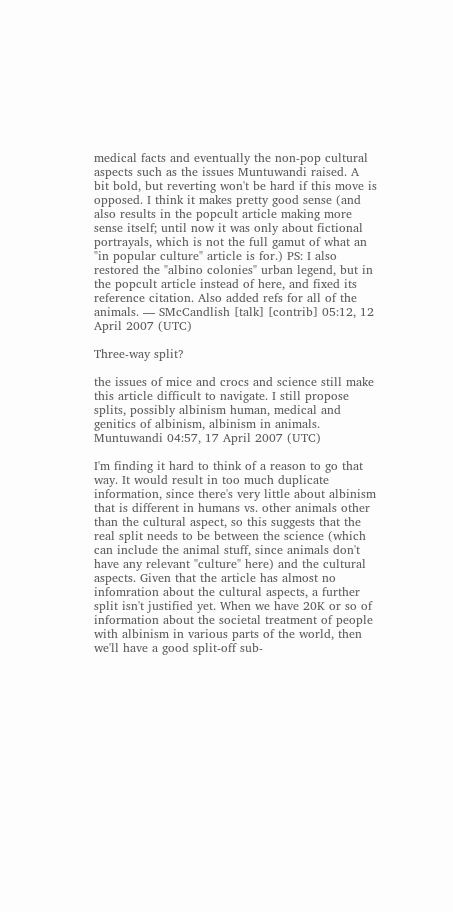medical facts and eventually the non-pop cultural aspects such as the issues Muntuwandi raised. A bit bold, but reverting won't be hard if this move is opposed. I think it makes pretty good sense (and also results in the popcult article making more sense itself; until now it was only about fictional portrayals, which is not the full gamut of what an "in popular culture" article is for.) PS: I also restored the "albino colonies" urban legend, but in the popcult article instead of here, and fixed its reference citation. Also added refs for all of the animals. — SMcCandlish [talk] [contrib] 05:12, 12 April 2007 (UTC)

Three-way split?

the issues of mice and crocs and science still make this article difficult to navigate. I still propose splits, possibly albinism human, medical and genitics of albinism, albinism in animals. Muntuwandi 04:57, 17 April 2007 (UTC)

I'm finding it hard to think of a reason to go that way. It would result in too much duplicate information, since there's very little about albinism that is different in humans vs. other animals other than the cultural aspect, so this suggests that the real split needs to be between the science (which can include the animal stuff, since animals don't have any relevant "culture" here) and the cultural aspects. Given that the article has almost no infomration about the cultural aspects, a further split isn't justified yet. When we have 20K or so of information about the societal treatment of people with albinism in various parts of the world, then we'll have a good split-off sub-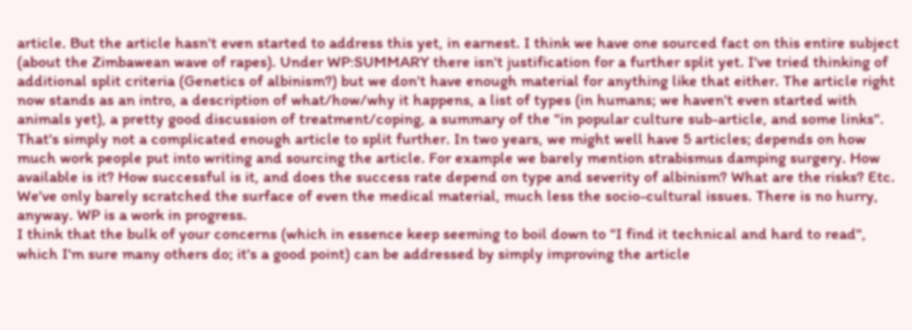article. But the article hasn't even started to address this yet, in earnest. I think we have one sourced fact on this entire subject (about the Zimbawean wave of rapes). Under WP:SUMMARY there isn't justification for a further split yet. I've tried thinking of additional split criteria (Genetics of albinism?) but we don't have enough material for anything like that either. The article right now stands as an intro, a description of what/how/why it happens, a list of types (in humans; we haven't even started with animals yet), a pretty good discussion of treatment/coping, a summary of the "in popular culture sub-article, and some links". That's simply not a complicated enough article to split further. In two years, we might well have 5 articles; depends on how much work people put into writing and sourcing the article. For example we barely mention strabismus damping surgery. How available is it? How successful is it, and does the success rate depend on type and severity of albinism? What are the risks? Etc. We've only barely scratched the surface of even the medical material, much less the socio-cultural issues. There is no hurry, anyway. WP is a work in progress.
I think that the bulk of your concerns (which in essence keep seeming to boil down to "I find it technical and hard to read", which I'm sure many others do; it's a good point) can be addressed by simply improving the article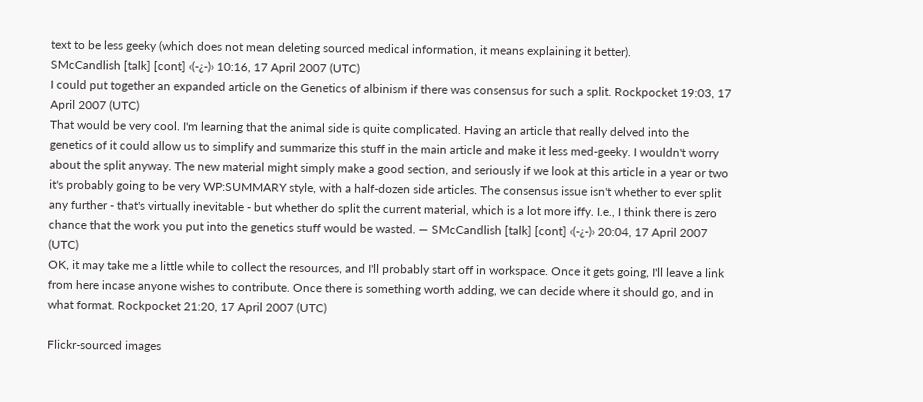text to be less geeky (which does not mean deleting sourced medical information, it means explaining it better).
SMcCandlish [talk] [cont] ‹(-¿-)› 10:16, 17 April 2007 (UTC)
I could put together an expanded article on the Genetics of albinism if there was consensus for such a split. Rockpocket 19:03, 17 April 2007 (UTC)
That would be very cool. I'm learning that the animal side is quite complicated. Having an article that really delved into the genetics of it could allow us to simplify and summarize this stuff in the main article and make it less med-geeky. I wouldn't worry about the split anyway. The new material might simply make a good section, and seriously if we look at this article in a year or two it's probably going to be very WP:SUMMARY style, with a half-dozen side articles. The consensus issue isn't whether to ever split any further - that's virtually inevitable - but whether do split the current material, which is a lot more iffy. I.e., I think there is zero chance that the work you put into the genetics stuff would be wasted. — SMcCandlish [talk] [cont] ‹(-¿-)› 20:04, 17 April 2007 (UTC)
OK, it may take me a little while to collect the resources, and I'll probably start off in workspace. Once it gets going, I'll leave a link from here incase anyone wishes to contribute. Once there is something worth adding, we can decide where it should go, and in what format. Rockpocket 21:20, 17 April 2007 (UTC)

Flickr-sourced images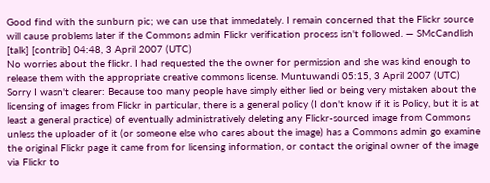Good find with the sunburn pic; we can use that immedately. I remain concerned that the Flickr source will cause problems later if the Commons admin Flickr verification process isn't followed. — SMcCandlish [talk] [contrib] 04:48, 3 April 2007 (UTC)
No worries about the flickr. I had requested the the owner for permission and she was kind enough to release them with the appropriate creative commons license. Muntuwandi 05:15, 3 April 2007 (UTC)
Sorry I wasn't clearer: Because too many people have simply either lied or being very mistaken about the licensing of images from Flickr in particular, there is a general policy (I don't know if it is Policy, but it is at least a general practice) of eventually administratively deleting any Flickr-sourced image from Commons unless the uploader of it (or someone else who cares about the image) has a Commons admin go examine the original Flickr page it came from for licensing information, or contact the original owner of the image via Flickr to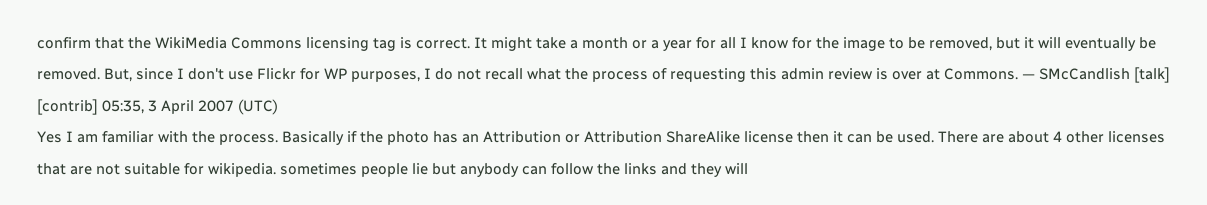confirm that the WikiMedia Commons licensing tag is correct. It might take a month or a year for all I know for the image to be removed, but it will eventually be removed. But, since I don't use Flickr for WP purposes, I do not recall what the process of requesting this admin review is over at Commons. — SMcCandlish [talk] [contrib] 05:35, 3 April 2007 (UTC)
Yes I am familiar with the process. Basically if the photo has an Attribution or Attribution ShareAlike license then it can be used. There are about 4 other licenses that are not suitable for wikipedia. sometimes people lie but anybody can follow the links and they will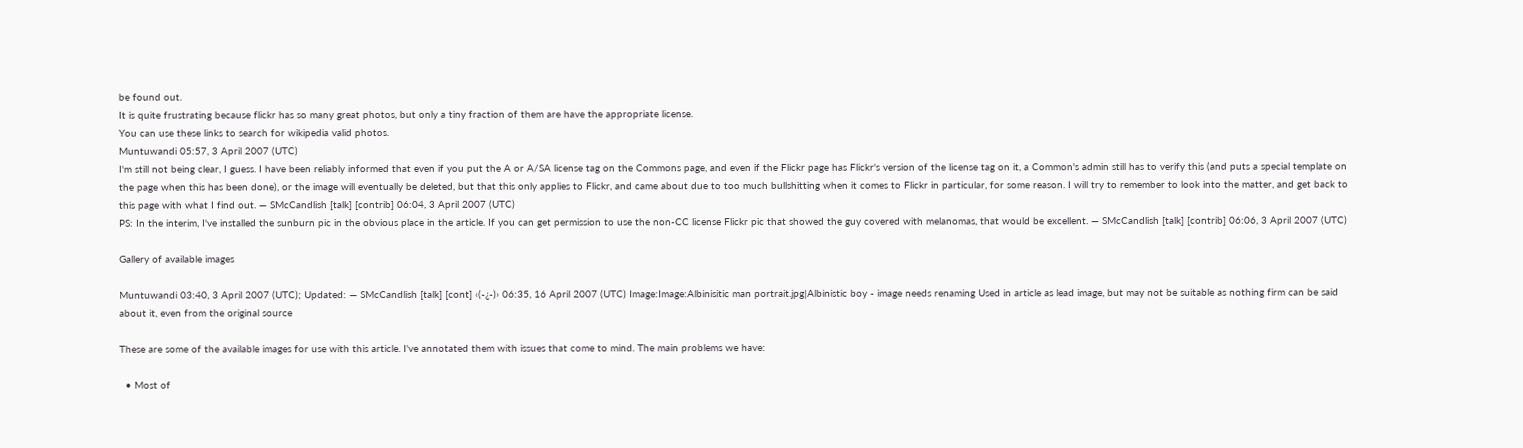be found out.
It is quite frustrating because flickr has so many great photos, but only a tiny fraction of them are have the appropriate license.
You can use these links to search for wikipedia valid photos.
Muntuwandi 05:57, 3 April 2007 (UTC)
I'm still not being clear, I guess. I have been reliably informed that even if you put the A or A/SA license tag on the Commons page, and even if the Flickr page has Flickr's version of the license tag on it, a Common's admin still has to verify this (and puts a special template on the page when this has been done), or the image will eventually be deleted, but that this only applies to Flickr, and came about due to too much bullshitting when it comes to Flickr in particular, for some reason. I will try to remember to look into the matter, and get back to this page with what I find out. — SMcCandlish [talk] [contrib] 06:04, 3 April 2007 (UTC)
PS: In the interim, I've installed the sunburn pic in the obvious place in the article. If you can get permission to use the non-CC license Flickr pic that showed the guy covered with melanomas, that would be excellent. — SMcCandlish [talk] [contrib] 06:06, 3 April 2007 (UTC)

Gallery of available images

Muntuwandi 03:40, 3 April 2007 (UTC); Updated: — SMcCandlish [talk] [cont] ‹(-¿-)› 06:35, 16 April 2007 (UTC) Image:Image:Albinisitic man portrait.jpg|Albinistic boy - image needs renaming Used in article as lead image, but may not be suitable as nothing firm can be said about it, even from the original source

These are some of the available images for use with this article. I've annotated them with issues that come to mind. The main problems we have:

  • Most of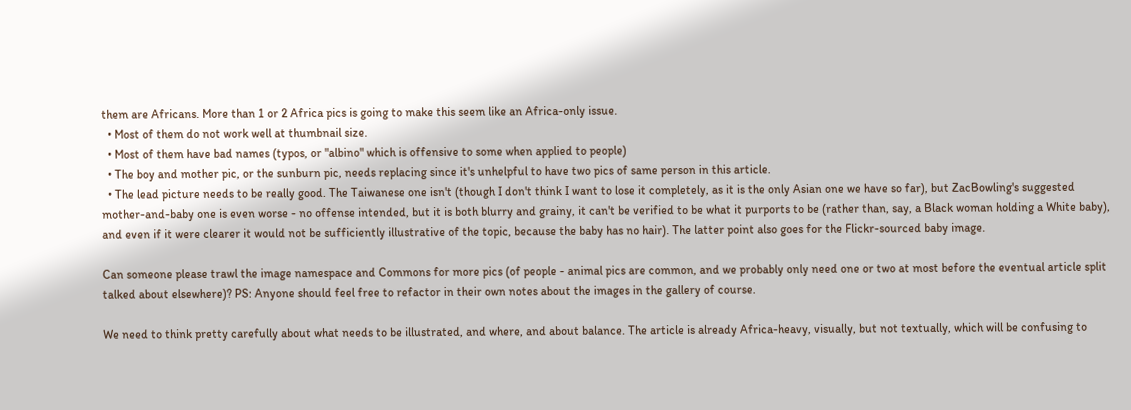them are Africans. More than 1 or 2 Africa pics is going to make this seem like an Africa-only issue.
  • Most of them do not work well at thumbnail size.
  • Most of them have bad names (typos, or "albino" which is offensive to some when applied to people)
  • The boy and mother pic, or the sunburn pic, needs replacing since it's unhelpful to have two pics of same person in this article.
  • The lead picture needs to be really good. The Taiwanese one isn't (though I don't think I want to lose it completely, as it is the only Asian one we have so far), but ZacBowling's suggested mother-and-baby one is even worse - no offense intended, but it is both blurry and grainy, it can't be verified to be what it purports to be (rather than, say, a Black woman holding a White baby), and even if it were clearer it would not be sufficiently illustrative of the topic, because the baby has no hair). The latter point also goes for the Flickr-sourced baby image.

Can someone please trawl the image namespace and Commons for more pics (of people - animal pics are common, and we probably only need one or two at most before the eventual article split talked about elsewhere)? PS: Anyone should feel free to refactor in their own notes about the images in the gallery of course.

We need to think pretty carefully about what needs to be illustrated, and where, and about balance. The article is already Africa-heavy, visually, but not textually, which will be confusing to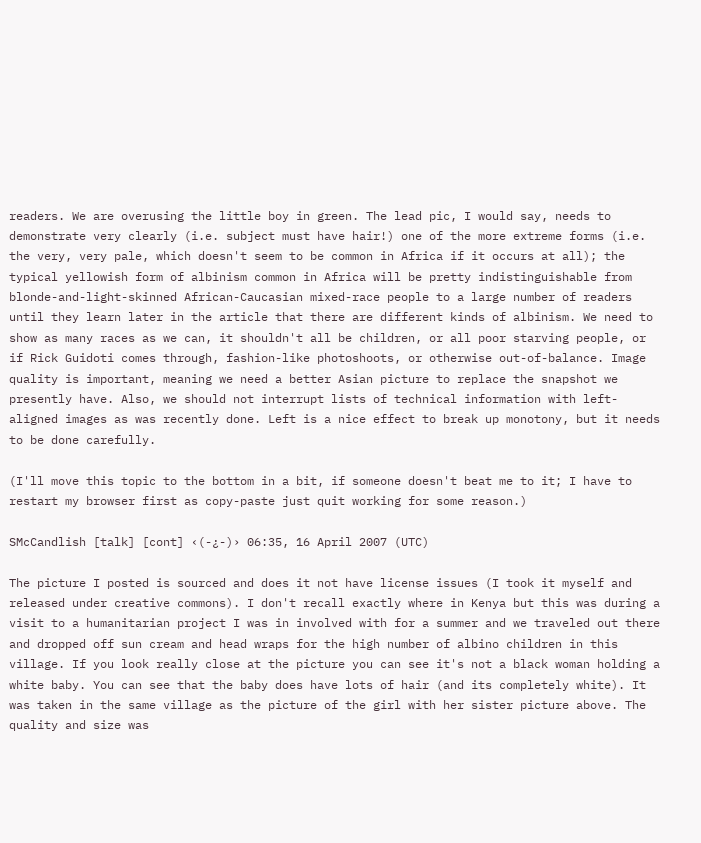readers. We are overusing the little boy in green. The lead pic, I would say, needs to demonstrate very clearly (i.e. subject must have hair!) one of the more extreme forms (i.e. the very, very pale, which doesn't seem to be common in Africa if it occurs at all); the typical yellowish form of albinism common in Africa will be pretty indistinguishable from blonde-and-light-skinned African-Caucasian mixed-race people to a large number of readers until they learn later in the article that there are different kinds of albinism. We need to show as many races as we can, it shouldn't all be children, or all poor starving people, or if Rick Guidoti comes through, fashion-like photoshoots, or otherwise out-of-balance. Image quality is important, meaning we need a better Asian picture to replace the snapshot we presently have. Also, we should not interrupt lists of technical information with left-aligned images as was recently done. Left is a nice effect to break up monotony, but it needs to be done carefully.

(I'll move this topic to the bottom in a bit, if someone doesn't beat me to it; I have to restart my browser first as copy-paste just quit working for some reason.)

SMcCandlish [talk] [cont] ‹(-¿-)› 06:35, 16 April 2007 (UTC)

The picture I posted is sourced and does it not have license issues (I took it myself and released under creative commons). I don't recall exactly where in Kenya but this was during a visit to a humanitarian project I was in involved with for a summer and we traveled out there and dropped off sun cream and head wraps for the high number of albino children in this village. If you look really close at the picture you can see it's not a black woman holding a white baby. You can see that the baby does have lots of hair (and its completely white). It was taken in the same village as the picture of the girl with her sister picture above. The quality and size was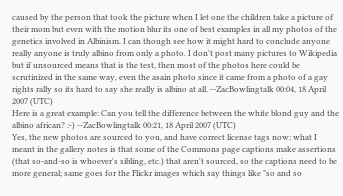caused by the person that took the picture when I let one the children take a picture of their mom but even with the motion blur its one of best examples in all my photos of the genetics involved in Albinism. I can though see how it might hard to conclude anyone really anyone is truly albino from only a photo. I don't post many pictures to Wikipedia but if unsourced means that is the test, then most of the photos here could be scrutinized in the same way, even the asain photo since it came from a photo of a gay rights rally so its hard to say she really is albino at all. --ZacBowlingtalk 00:04, 18 April 2007 (UTC)
Here is a great example: Can you tell the difference between the white blond guy and the albino african? :-) --ZacBowlingtalk 00:21, 18 April 2007 (UTC)
Yes, the new photos are sourced to you, and have correct license tags now; what I meant in the gallery notes is that some of the Commons page captions make assertions (that so-and-so is whoever's sibling, etc.) that aren't sourced, so the captions need to be more general; same goes for the Flickr images which say things like "so and so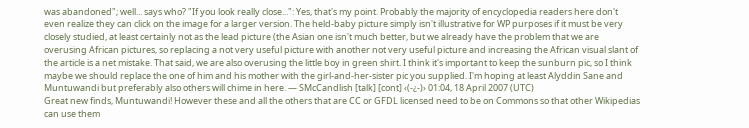was abandoned"; well... says who? "If you look really close...": Yes, that's my point. Probably the majority of encyclopedia readers here don't even realize they can click on the image for a larger version. The held-baby picture simply isn't illustrative for WP purposes if it must be very closely studied, at least certainly not as the lead picture (the Asian one isn't much better, but we already have the problem that we are overusing African pictures, so replacing a not very useful picture with another not very useful picture and increasing the African visual slant of the article is a net mistake. That said, we are also overusing the little boy in green shirt. I think it's important to keep the sunburn pic, so I think maybe we should replace the one of him and his mother with the girl-and-her-sister pic you supplied. I'm hoping at least Alyddin Sane and Muntuwandi but preferably also others will chime in here. — SMcCandlish [talk] [cont] ‹(-¿-)› 01:04, 18 April 2007 (UTC)
Great new finds, Muntuwandi! However these and all the others that are CC or GFDL licensed need to be on Commons so that other Wikipedias can use them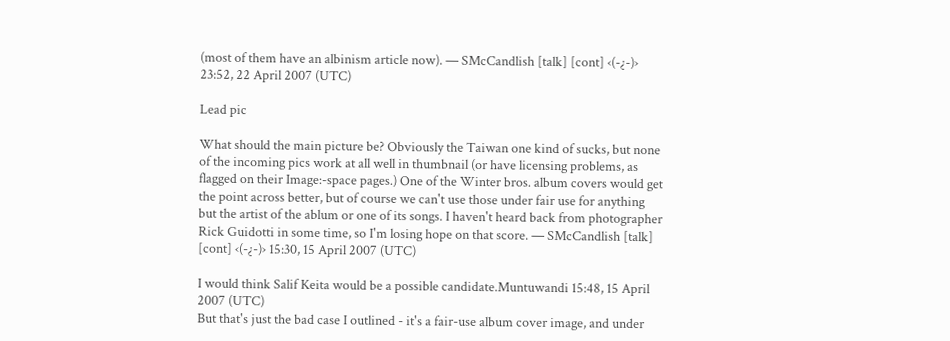(most of them have an albinism article now). — SMcCandlish [talk] [cont] ‹(-¿-)› 23:52, 22 April 2007 (UTC)

Lead pic

What should the main picture be? Obviously the Taiwan one kind of sucks, but none of the incoming pics work at all well in thumbnail (or have licensing problems, as flagged on their Image:-space pages.) One of the Winter bros. album covers would get the point across better, but of course we can't use those under fair use for anything but the artist of the ablum or one of its songs. I haven't heard back from photographer Rick Guidotti in some time, so I'm losing hope on that score. — SMcCandlish [talk] [cont] ‹(-¿-)› 15:30, 15 April 2007 (UTC)

I would think Salif Keita would be a possible candidate.Muntuwandi 15:48, 15 April 2007 (UTC)
But that's just the bad case I outlined - it's a fair-use album cover image, and under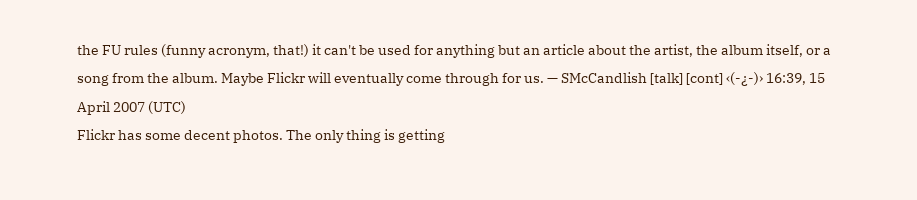the FU rules (funny acronym, that!) it can't be used for anything but an article about the artist, the album itself, or a song from the album. Maybe Flickr will eventually come through for us. — SMcCandlish [talk] [cont] ‹(-¿-)› 16:39, 15 April 2007 (UTC)
Flickr has some decent photos. The only thing is getting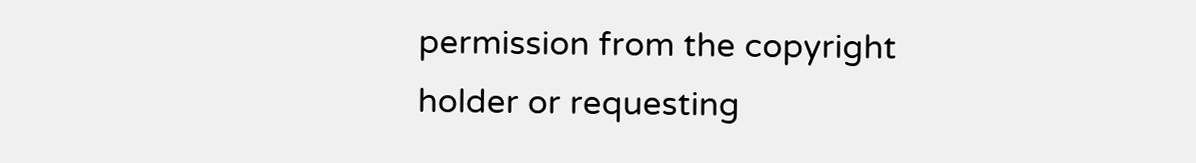permission from the copyright holder or requesting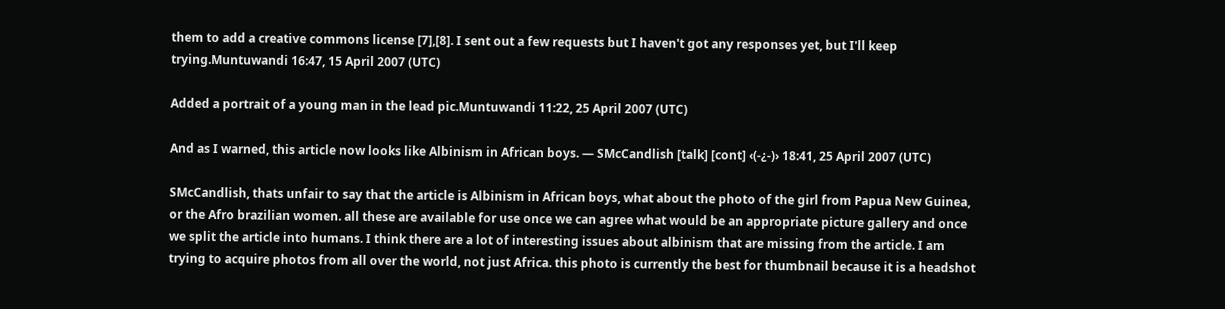them to add a creative commons license [7],[8]. I sent out a few requests but I haven't got any responses yet, but I'll keep trying.Muntuwandi 16:47, 15 April 2007 (UTC)

Added a portrait of a young man in the lead pic.Muntuwandi 11:22, 25 April 2007 (UTC)

And as I warned, this article now looks like Albinism in African boys. — SMcCandlish [talk] [cont] ‹(-¿-)› 18:41, 25 April 2007 (UTC)

SMcCandlish, thats unfair to say that the article is Albinism in African boys, what about the photo of the girl from Papua New Guinea, or the Afro brazilian women. all these are available for use once we can agree what would be an appropriate picture gallery and once we split the article into humans. I think there are a lot of interesting issues about albinism that are missing from the article. I am trying to acquire photos from all over the world, not just Africa. this photo is currently the best for thumbnail because it is a headshot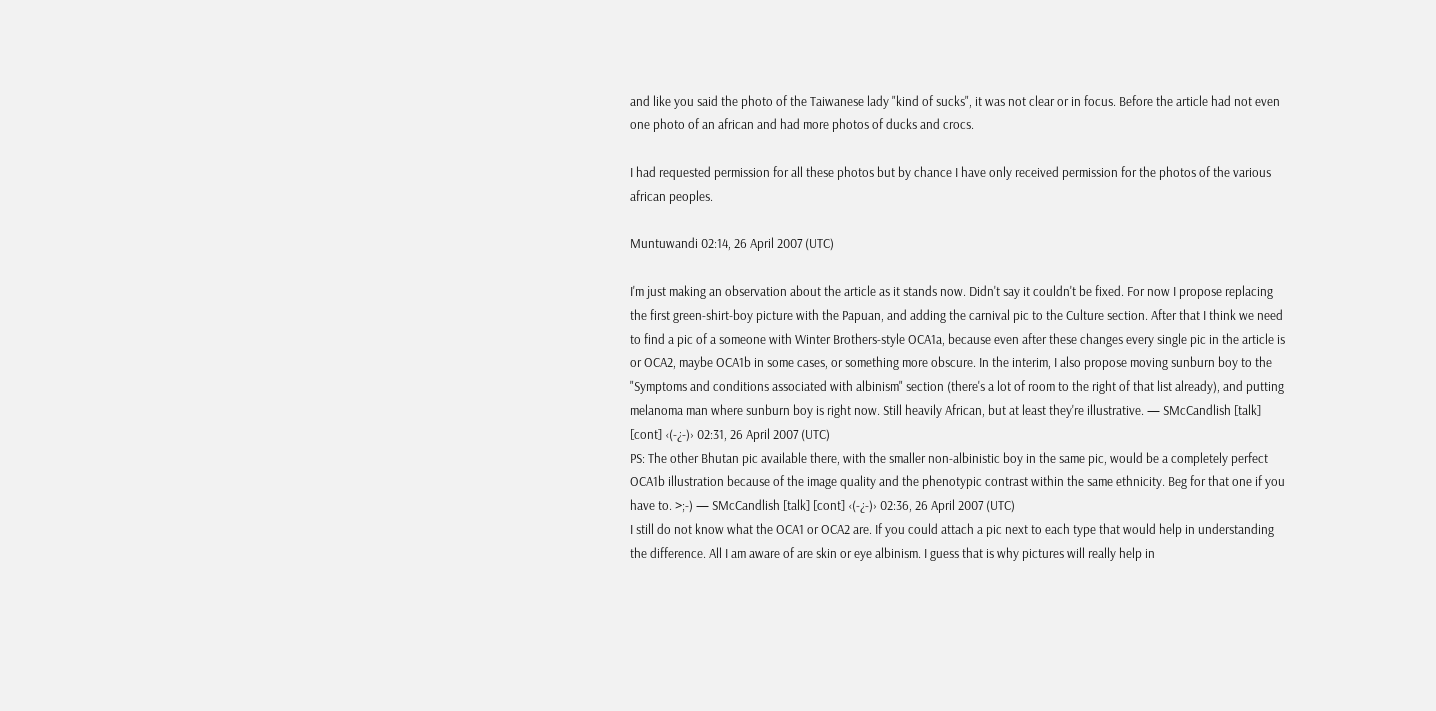and like you said the photo of the Taiwanese lady "kind of sucks", it was not clear or in focus. Before the article had not even one photo of an african and had more photos of ducks and crocs.

I had requested permission for all these photos but by chance I have only received permission for the photos of the various african peoples.

Muntuwandi 02:14, 26 April 2007 (UTC)

I'm just making an observation about the article as it stands now. Didn't say it couldn't be fixed. For now I propose replacing the first green-shirt-boy picture with the Papuan, and adding the carnival pic to the Culture section. After that I think we need to find a pic of a someone with Winter Brothers-style OCA1a, because even after these changes every single pic in the article is or OCA2, maybe OCA1b in some cases, or something more obscure. In the interim, I also propose moving sunburn boy to the "Symptoms and conditions associated with albinism" section (there's a lot of room to the right of that list already), and putting melanoma man where sunburn boy is right now. Still heavily African, but at least they're illustrative. — SMcCandlish [talk] [cont] ‹(-¿-)› 02:31, 26 April 2007 (UTC)
PS: The other Bhutan pic available there, with the smaller non-albinistic boy in the same pic, would be a completely perfect OCA1b illustration because of the image quality and the phenotypic contrast within the same ethnicity. Beg for that one if you have to. >;-) — SMcCandlish [talk] [cont] ‹(-¿-)› 02:36, 26 April 2007 (UTC)
I still do not know what the OCA1 or OCA2 are. If you could attach a pic next to each type that would help in understanding the difference. All I am aware of are skin or eye albinism. I guess that is why pictures will really help in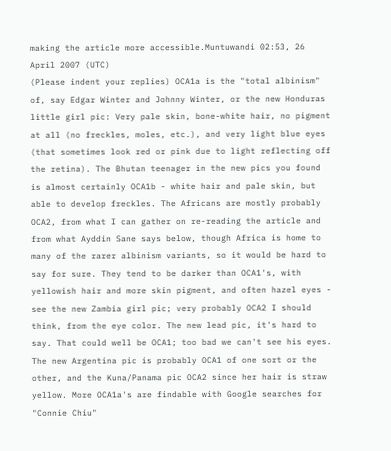making the article more accessible.Muntuwandi 02:53, 26 April 2007 (UTC)
(Please indent your replies) OCA1a is the "total albinism" of, say Edgar Winter and Johnny Winter, or the new Honduras little girl pic: Very pale skin, bone-white hair, no pigment at all (no freckles, moles, etc.), and very light blue eyes (that sometimes look red or pink due to light reflecting off the retina). The Bhutan teenager in the new pics you found is almost certainly OCA1b - white hair and pale skin, but able to develop freckles. The Africans are mostly probably OCA2, from what I can gather on re-reading the article and from what Ayddin Sane says below, though Africa is home to many of the rarer albinism variants, so it would be hard to say for sure. They tend to be darker than OCA1's, with yellowish hair and more skin pigment, and often hazel eyes - see the new Zambia girl pic; very probably OCA2 I should think, from the eye color. The new lead pic, it's hard to say. That could well be OCA1; too bad we can't see his eyes. The new Argentina pic is probably OCA1 of one sort or the other, and the Kuna/Panama pic OCA2 since her hair is straw yellow. More OCA1a's are findable with Google searches for "Connie Chiu"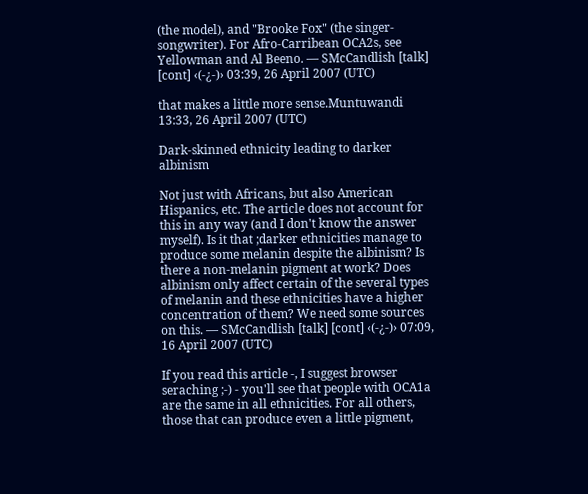(the model), and "Brooke Fox" (the singer-songwriter). For Afro-Carribean OCA2s, see Yellowman and Al Beeno. — SMcCandlish [talk] [cont] ‹(-¿-)› 03:39, 26 April 2007 (UTC)

that makes a little more sense.Muntuwandi 13:33, 26 April 2007 (UTC)

Dark-skinned ethnicity leading to darker albinism

Not just with Africans, but also American Hispanics, etc. The article does not account for this in any way (and I don't know the answer myself). Is it that ;darker ethnicities manage to produce some melanin despite the albinism? Is there a non-melanin pigment at work? Does albinism only affect certain of the several types of melanin and these ethnicities have a higher concentration of them? We need some sources on this. — SMcCandlish [talk] [cont] ‹(-¿-)› 07:09, 16 April 2007 (UTC)

If you read this article -, I suggest browser seraching ;-) - you'll see that people with OCA1a are the same in all ethnicities. For all others, those that can produce even a little pigment,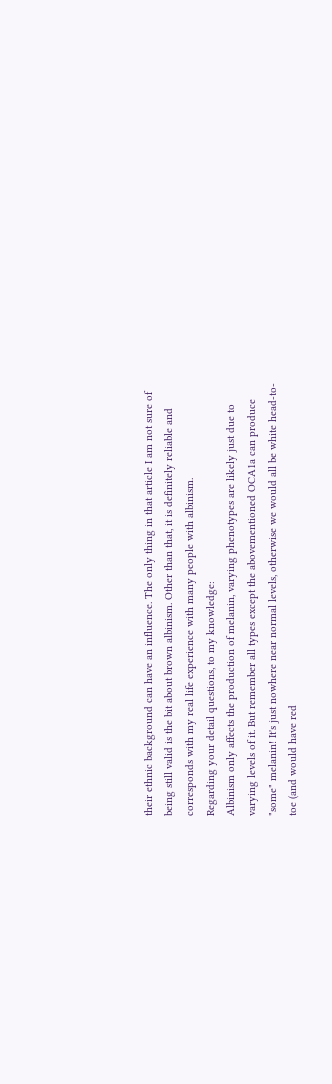their ethnic background can have an influence. The only thing in that article I am not sure of being still valid is the bit about brown albinism. Other than that, it is definitely reliable and corresponds with my real life experience with many people with albinism.
Regarding your detail questions, to my knowledge:
Albinism only affects the production of melanin, varying phenotypes are likely just due to varying levels of it. But remember all types except the abovementioned OCA1a can produce "some" melanin! It's just nowhere near normal levels, otherwise we would all be white head-to-toe (and would have red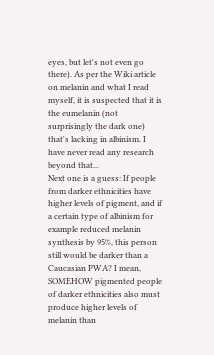eyes, but let's not even go there). As per the Wiki article on melanin and what I read myself, it is suspected that it is the eumelanin (not surprisingly the dark one) that's lacking in albinism. I have never read any research beyond that...
Next one is a guess: If people from darker ethnicities have higher levels of pigment, and if a certain type of albinism for example reduced melanin synthesis by 95%, this person still would be darker than a Caucasian PWA? I mean, SOMEHOW pigmented people of darker ethnicities also must produce higher levels of melanin than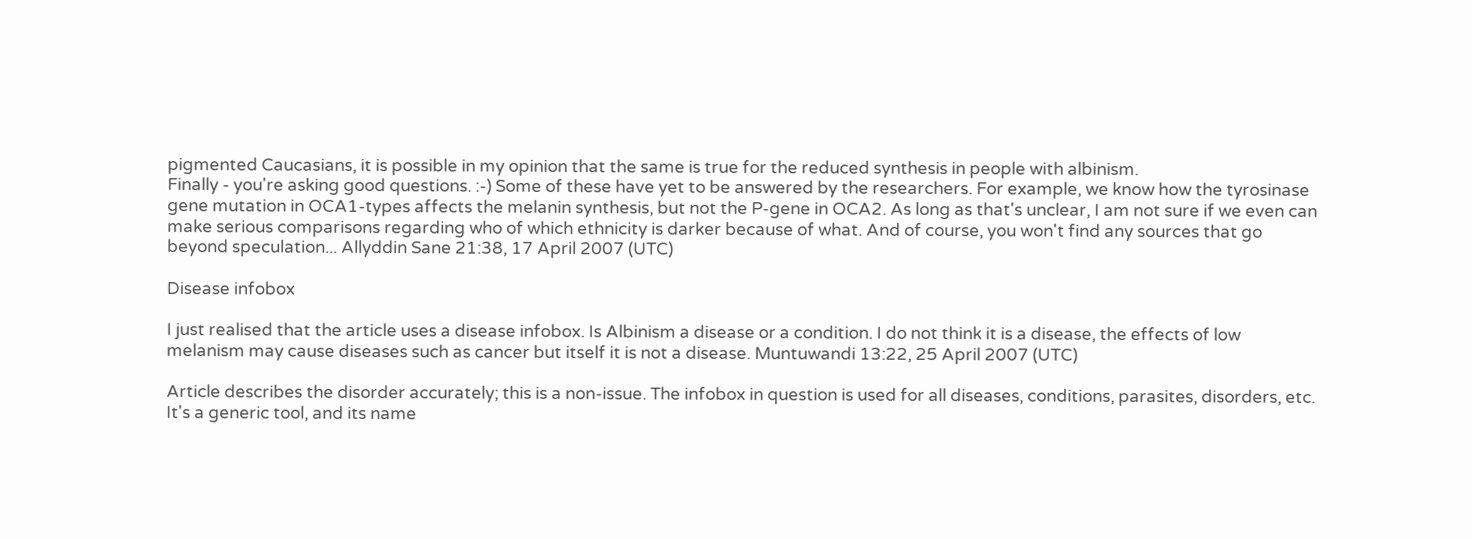pigmented Caucasians, it is possible in my opinion that the same is true for the reduced synthesis in people with albinism.
Finally - you're asking good questions. :-) Some of these have yet to be answered by the researchers. For example, we know how the tyrosinase gene mutation in OCA1-types affects the melanin synthesis, but not the P-gene in OCA2. As long as that's unclear, I am not sure if we even can make serious comparisons regarding who of which ethnicity is darker because of what. And of course, you won't find any sources that go beyond speculation... Allyddin Sane 21:38, 17 April 2007 (UTC)

Disease infobox

I just realised that the article uses a disease infobox. Is Albinism a disease or a condition. I do not think it is a disease, the effects of low melanism may cause diseases such as cancer but itself it is not a disease. Muntuwandi 13:22, 25 April 2007 (UTC)

Article describes the disorder accurately; this is a non-issue. The infobox in question is used for all diseases, conditions, parasites, disorders, etc. It's a generic tool, and its name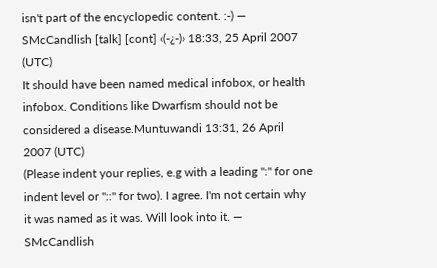isn't part of the encyclopedic content. :-) — SMcCandlish [talk] [cont] ‹(-¿-)› 18:33, 25 April 2007 (UTC)
It should have been named medical infobox, or health infobox. Conditions like Dwarfism should not be considered a disease.Muntuwandi 13:31, 26 April 2007 (UTC)
(Please indent your replies, e.g with a leading ":" for one indent level or "::" for two). I agree. I'm not certain why it was named as it was. Will look into it. — SMcCandlish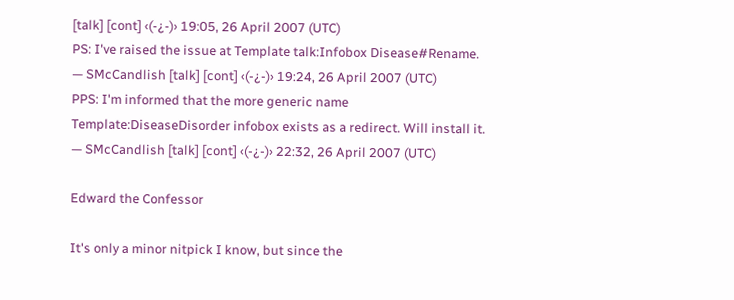[talk] [cont] ‹(-¿-)› 19:05, 26 April 2007 (UTC)
PS: I've raised the issue at Template talk:Infobox Disease#Rename. — SMcCandlish [talk] [cont] ‹(-¿-)› 19:24, 26 April 2007 (UTC)
PPS: I'm informed that the more generic name Template:DiseaseDisorder infobox exists as a redirect. Will install it. — SMcCandlish [talk] [cont] ‹(-¿-)› 22:32, 26 April 2007 (UTC)

Edward the Confessor

It's only a minor nitpick I know, but since the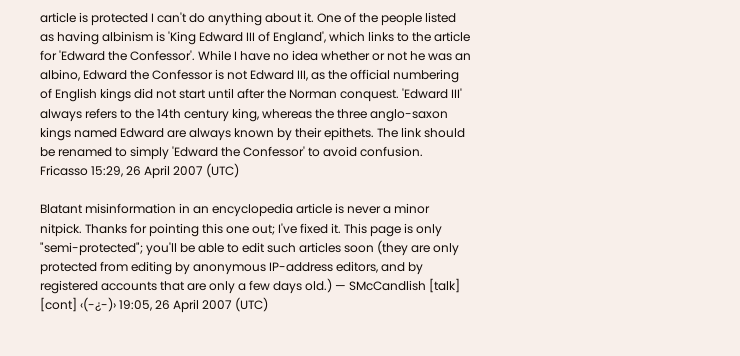article is protected I can't do anything about it. One of the people listed as having albinism is 'King Edward III of England', which links to the article for 'Edward the Confessor'. While I have no idea whether or not he was an albino, Edward the Confessor is not Edward III, as the official numbering of English kings did not start until after the Norman conquest. 'Edward III' always refers to the 14th century king, whereas the three anglo-saxon kings named Edward are always known by their epithets. The link should be renamed to simply 'Edward the Confessor' to avoid confusion. Fricasso 15:29, 26 April 2007 (UTC)

Blatant misinformation in an encyclopedia article is never a minor nitpick. Thanks for pointing this one out; I've fixed it. This page is only "semi-protected"; you'll be able to edit such articles soon (they are only protected from editing by anonymous IP-address editors, and by registered accounts that are only a few days old.) — SMcCandlish [talk] [cont] ‹(-¿-)› 19:05, 26 April 2007 (UTC)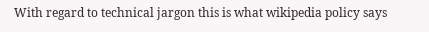With regard to technical jargon this is what wikipedia policy says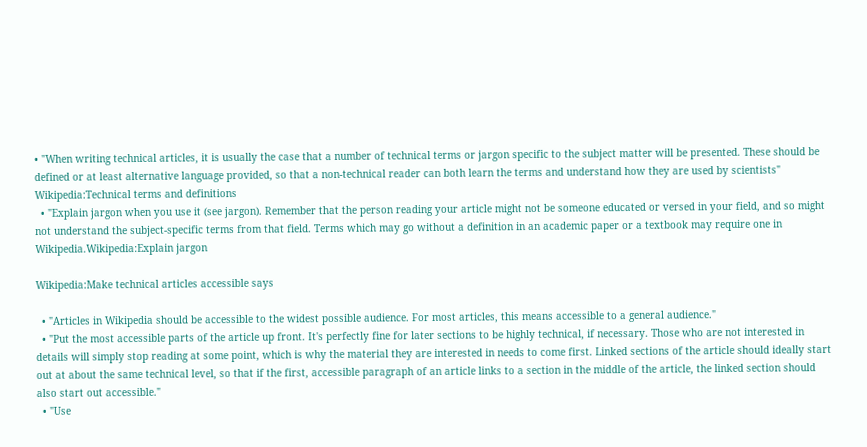• "When writing technical articles, it is usually the case that a number of technical terms or jargon specific to the subject matter will be presented. These should be defined or at least alternative language provided, so that a non-technical reader can both learn the terms and understand how they are used by scientists" Wikipedia:Technical terms and definitions
  • "Explain jargon when you use it (see jargon). Remember that the person reading your article might not be someone educated or versed in your field, and so might not understand the subject-specific terms from that field. Terms which may go without a definition in an academic paper or a textbook may require one in Wikipedia.Wikipedia:Explain jargon

Wikipedia:Make technical articles accessible says

  • "Articles in Wikipedia should be accessible to the widest possible audience. For most articles, this means accessible to a general audience."
  • "Put the most accessible parts of the article up front. It's perfectly fine for later sections to be highly technical, if necessary. Those who are not interested in details will simply stop reading at some point, which is why the material they are interested in needs to come first. Linked sections of the article should ideally start out at about the same technical level, so that if the first, accessible paragraph of an article links to a section in the middle of the article, the linked section should also start out accessible."
  • "Use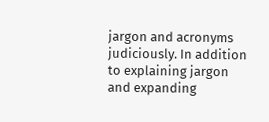jargon and acronyms judiciously. In addition to explaining jargon and expanding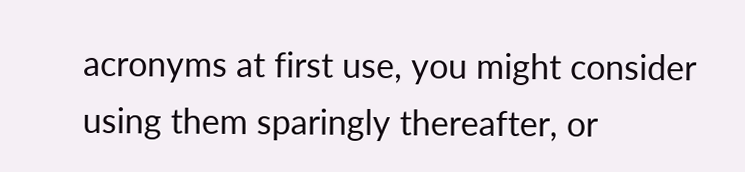acronyms at first use, you might consider using them sparingly thereafter, or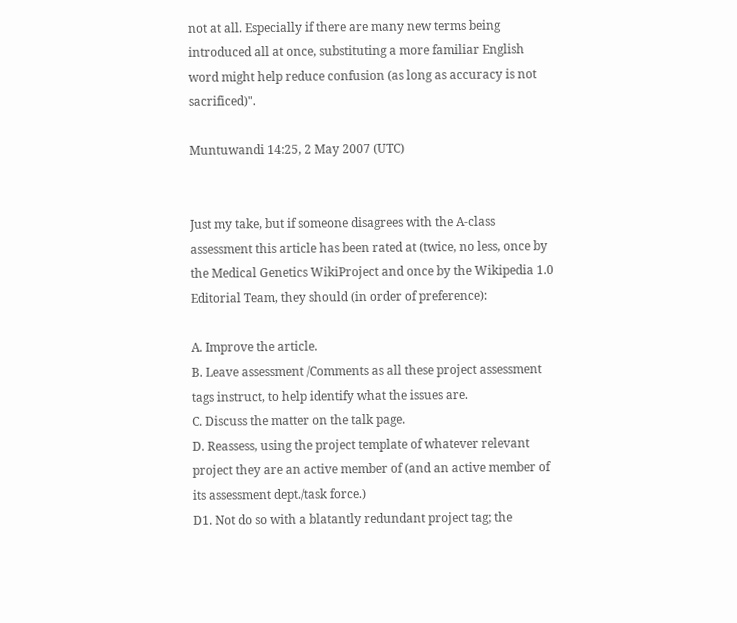not at all. Especially if there are many new terms being introduced all at once, substituting a more familiar English word might help reduce confusion (as long as accuracy is not sacrificed)".

Muntuwandi 14:25, 2 May 2007 (UTC)


Just my take, but if someone disagrees with the A-class assessment this article has been rated at (twice, no less, once by the Medical Genetics WikiProject and once by the Wikipedia 1.0 Editorial Team, they should (in order of preference):

A. Improve the article.
B. Leave assessment /Comments as all these project assessment tags instruct, to help identify what the issues are.
C. Discuss the matter on the talk page.
D. Reassess, using the project template of whatever relevant project they are an active member of (and an active member of its assessment dept./task force.)
D1. Not do so with a blatantly redundant project tag; the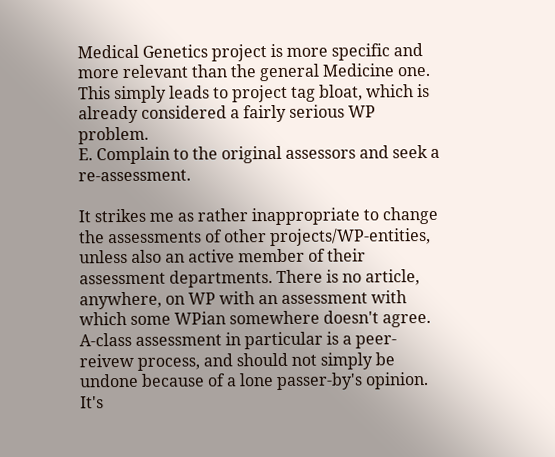Medical Genetics project is more specific and more relevant than the general Medicine one. This simply leads to project tag bloat, which is already considered a fairly serious WP problem.
E. Complain to the original assessors and seek a re-assessment.

It strikes me as rather inappropriate to change the assessments of other projects/WP-entities, unless also an active member of their assessment departments. There is no article, anywhere, on WP with an assessment with which some WPian somewhere doesn't agree. A-class assessment in particular is a peer-reivew process, and should not simply be undone because of a lone passer-by's opinion. It's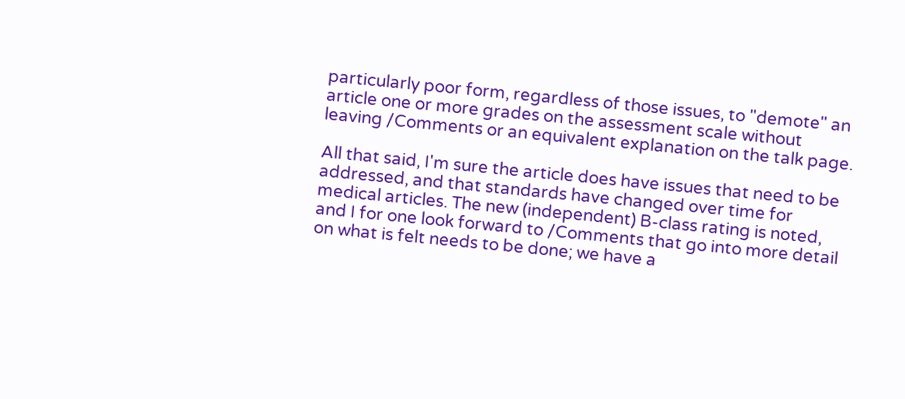particularly poor form, regardless of those issues, to "demote" an article one or more grades on the assessment scale without leaving /Comments or an equivalent explanation on the talk page.

All that said, I'm sure the article does have issues that need to be addressed, and that standards have changed over time for medical articles. The new (independent) B-class rating is noted, and I for one look forward to /Comments that go into more detail on what is felt needs to be done; we have a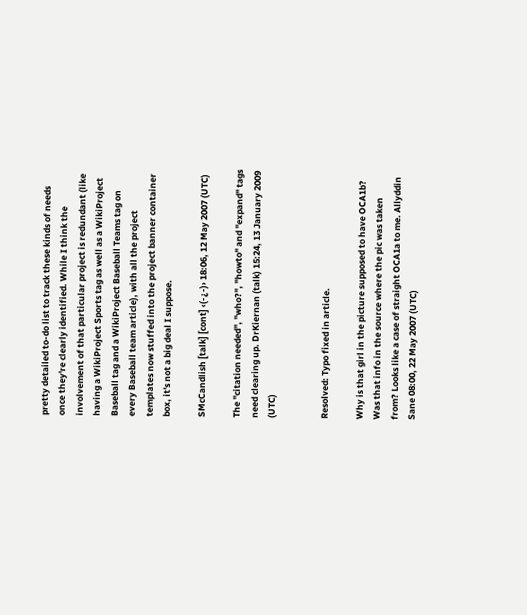pretty detailed to-do list to track these kinds of needs once they're clearly identified. While I think the involvement of that particular project is redundant (like having a WikiProject Sports tag as well as a WikiProject Baseball tag and a WikiProject Baseball Teams tag on every Baseball team article), with all the project templates now stuffed into the project banner container box, it's not a big deal I suppose.

SMcCandlish [talk] [cont] ‹(-¿-)› 18:06, 12 May 2007 (UTC)

The "citation needed", "who?", "howto" and "expand" tags need clearing up. DrKiernan (talk) 15:24, 13 January 2009 (UTC)


Resolved: Typo fixed in article.

Why is that girl in the picture supposed to have OCA1b? Was that info in the source where the pic was taken from? Looks like a case of straight OCA1a to me. Allyddin Sane 08:00, 22 May 2007 (UTC)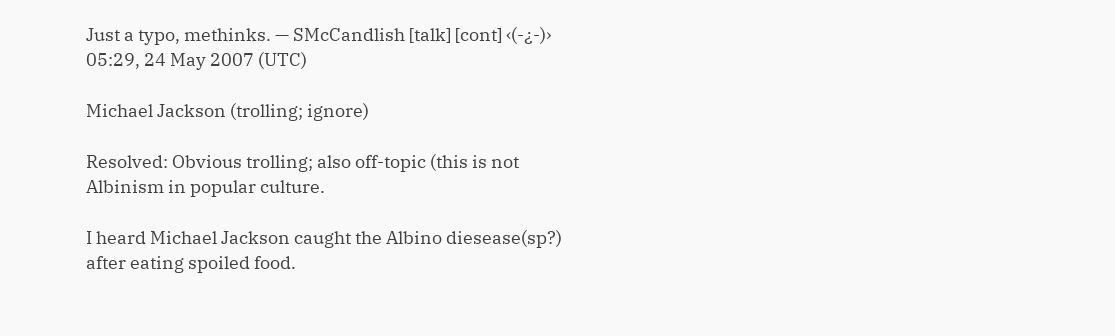Just a typo, methinks. — SMcCandlish [talk] [cont] ‹(-¿-)› 05:29, 24 May 2007 (UTC)

Michael Jackson (trolling; ignore)

Resolved: Obvious trolling; also off-topic (this is not Albinism in popular culture.

I heard Michael Jackson caught the Albino diesease(sp?) after eating spoiled food.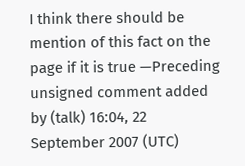I think there should be mention of this fact on the page if it is true —Preceding unsigned comment added by (talk) 16:04, 22 September 2007 (UTC)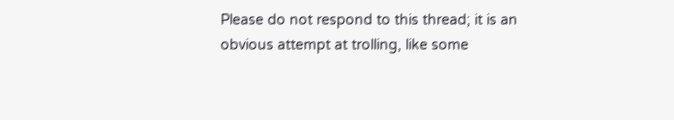Please do not respond to this thread; it is an obvious attempt at trolling, like some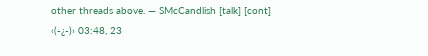other threads above. — SMcCandlish [talk] [cont] ‹(-¿-)› 03:48, 23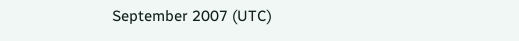September 2007 (UTC)